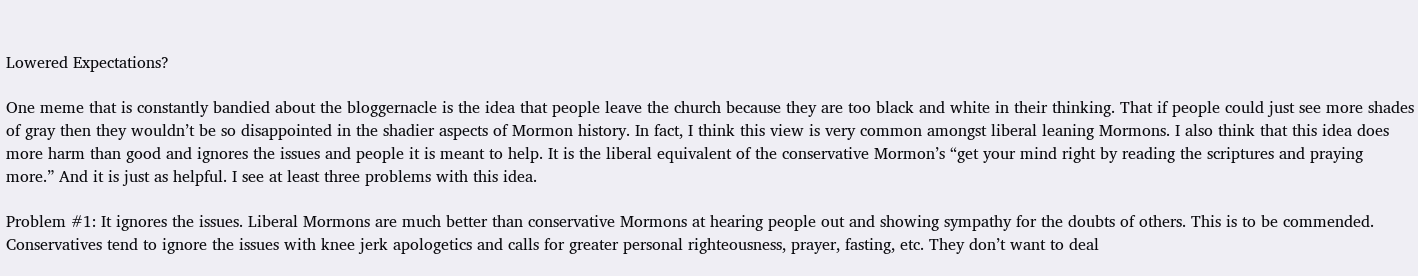Lowered Expectations?

One meme that is constantly bandied about the bloggernacle is the idea that people leave the church because they are too black and white in their thinking. That if people could just see more shades of gray then they wouldn’t be so disappointed in the shadier aspects of Mormon history. In fact, I think this view is very common amongst liberal leaning Mormons. I also think that this idea does more harm than good and ignores the issues and people it is meant to help. It is the liberal equivalent of the conservative Mormon’s “get your mind right by reading the scriptures and praying more.” And it is just as helpful. I see at least three problems with this idea.

Problem #1: It ignores the issues. Liberal Mormons are much better than conservative Mormons at hearing people out and showing sympathy for the doubts of others. This is to be commended. Conservatives tend to ignore the issues with knee jerk apologetics and calls for greater personal righteousness, prayer, fasting, etc. They don’t want to deal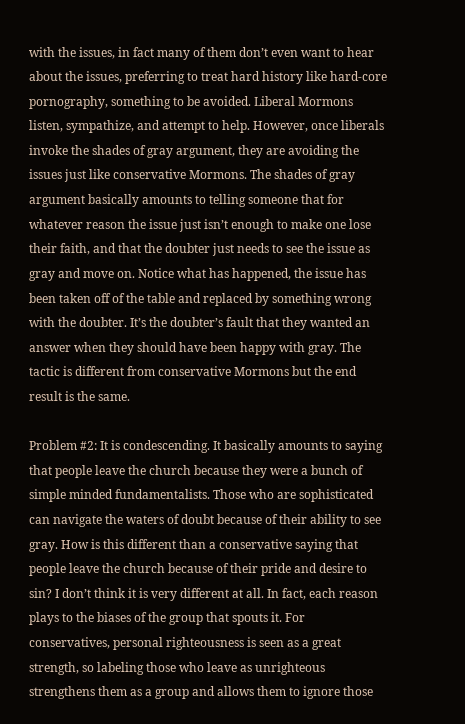with the issues, in fact many of them don’t even want to hear about the issues, preferring to treat hard history like hard-core pornography, something to be avoided. Liberal Mormons listen, sympathize, and attempt to help. However, once liberals invoke the shades of gray argument, they are avoiding the issues just like conservative Mormons. The shades of gray argument basically amounts to telling someone that for whatever reason the issue just isn’t enough to make one lose their faith, and that the doubter just needs to see the issue as gray and move on. Notice what has happened, the issue has been taken off of the table and replaced by something wrong with the doubter. It’s the doubter’s fault that they wanted an answer when they should have been happy with gray. The tactic is different from conservative Mormons but the end result is the same.

Problem #2: It is condescending. It basically amounts to saying that people leave the church because they were a bunch of simple minded fundamentalists. Those who are sophisticated can navigate the waters of doubt because of their ability to see gray. How is this different than a conservative saying that people leave the church because of their pride and desire to sin? I don’t think it is very different at all. In fact, each reason plays to the biases of the group that spouts it. For conservatives, personal righteousness is seen as a great strength, so labeling those who leave as unrighteous strengthens them as a group and allows them to ignore those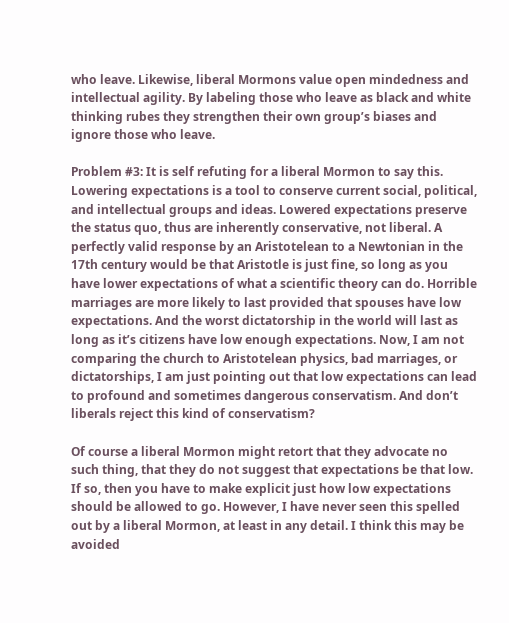who leave. Likewise, liberal Mormons value open mindedness and intellectual agility. By labeling those who leave as black and white thinking rubes they strengthen their own group’s biases and ignore those who leave.

Problem #3: It is self refuting for a liberal Mormon to say this. Lowering expectations is a tool to conserve current social, political, and intellectual groups and ideas. Lowered expectations preserve the status quo, thus are inherently conservative, not liberal. A perfectly valid response by an Aristotelean to a Newtonian in the 17th century would be that Aristotle is just fine, so long as you have lower expectations of what a scientific theory can do. Horrible marriages are more likely to last provided that spouses have low expectations. And the worst dictatorship in the world will last as long as it’s citizens have low enough expectations. Now, I am not comparing the church to Aristotelean physics, bad marriages, or dictatorships, I am just pointing out that low expectations can lead to profound and sometimes dangerous conservatism. And don’t liberals reject this kind of conservatism?

Of course a liberal Mormon might retort that they advocate no such thing, that they do not suggest that expectations be that low. If so, then you have to make explicit just how low expectations should be allowed to go. However, I have never seen this spelled out by a liberal Mormon, at least in any detail. I think this may be avoided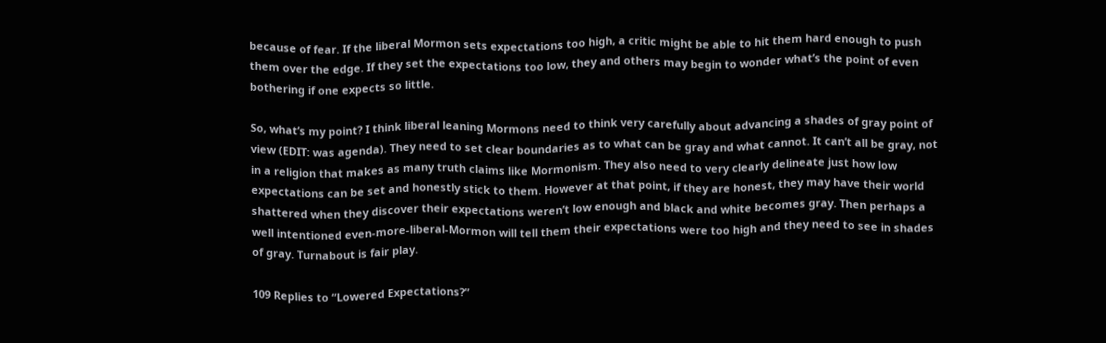because of fear. If the liberal Mormon sets expectations too high, a critic might be able to hit them hard enough to push them over the edge. If they set the expectations too low, they and others may begin to wonder what’s the point of even bothering if one expects so little.

So, what’s my point? I think liberal leaning Mormons need to think very carefully about advancing a shades of gray point of view (EDIT: was agenda). They need to set clear boundaries as to what can be gray and what cannot. It can’t all be gray, not in a religion that makes as many truth claims like Mormonism. They also need to very clearly delineate just how low expectations can be set and honestly stick to them. However at that point, if they are honest, they may have their world shattered when they discover their expectations weren’t low enough and black and white becomes gray. Then perhaps a well intentioned even-more-liberal-Mormon will tell them their expectations were too high and they need to see in shades of gray. Turnabout is fair play.

109 Replies to “Lowered Expectations?”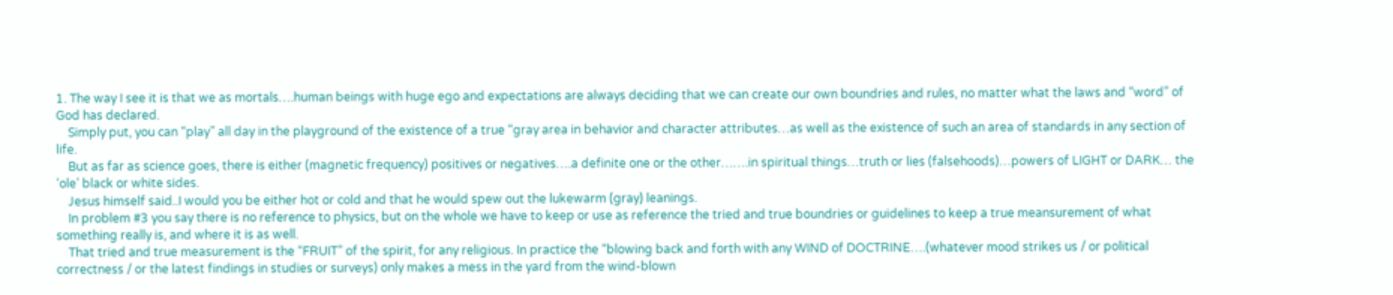1. The way I see it is that we as mortals….human beings with huge ego and expectations are always deciding that we can create our own boundries and rules, no matter what the laws and “word” of God has declared.
    Simply put, you can “play” all day in the playground of the existence of a true “gray area in behavior and character attributes…as well as the existence of such an area of standards in any section of life.
    But as far as science goes, there is either (magnetic frequency) positives or negatives….a definite one or the other…….in spiritual things…truth or lies (falsehoods)…powers of LIGHT or DARK… the ‘ole’ black or white sides.
    Jesus himself said..I would you be either hot or cold and that he would spew out the lukewarm (gray) leanings.
    In problem #3 you say there is no reference to physics, but on the whole we have to keep or use as reference the tried and true boundries or guidelines to keep a true meansurement of what something really is, and where it is as well.
    That tried and true measurement is the “FRUIT” of the spirit, for any religious. In practice the “blowing back and forth with any WIND of DOCTRINE….(whatever mood strikes us / or political correctness / or the latest findings in studies or surveys) only makes a mess in the yard from the wind-blown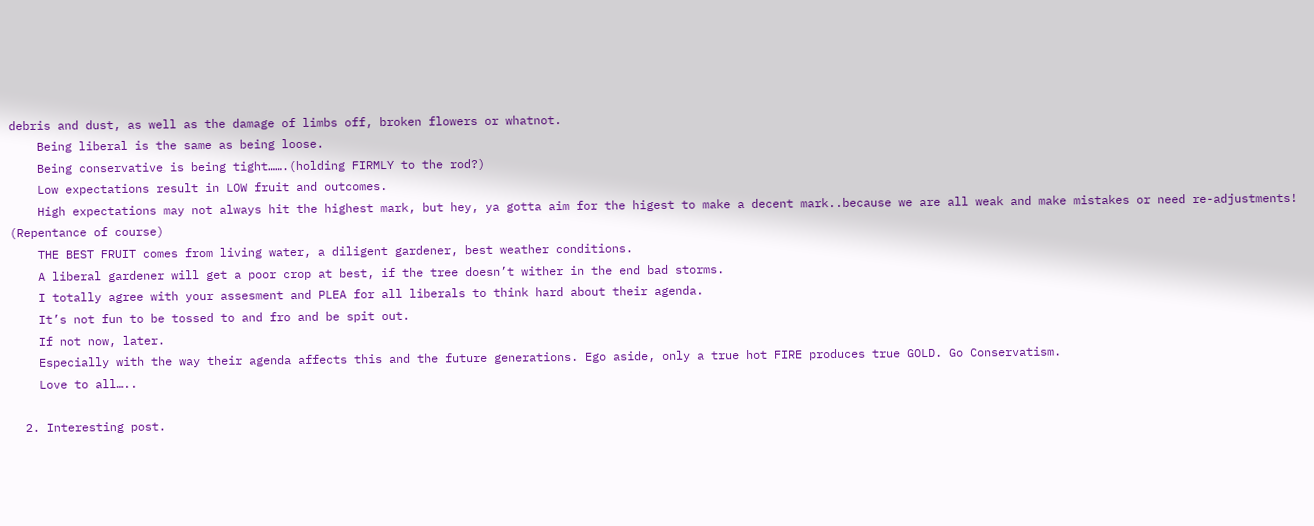debris and dust, as well as the damage of limbs off, broken flowers or whatnot.
    Being liberal is the same as being loose.
    Being conservative is being tight…….(holding FIRMLY to the rod?)
    Low expectations result in LOW fruit and outcomes.
    High expectations may not always hit the highest mark, but hey, ya gotta aim for the higest to make a decent mark..because we are all weak and make mistakes or need re-adjustments! (Repentance of course)
    THE BEST FRUIT comes from living water, a diligent gardener, best weather conditions.
    A liberal gardener will get a poor crop at best, if the tree doesn’t wither in the end bad storms.
    I totally agree with your assesment and PLEA for all liberals to think hard about their agenda.
    It’s not fun to be tossed to and fro and be spit out.
    If not now, later.
    Especially with the way their agenda affects this and the future generations. Ego aside, only a true hot FIRE produces true GOLD. Go Conservatism.
    Love to all…..

  2. Interesting post.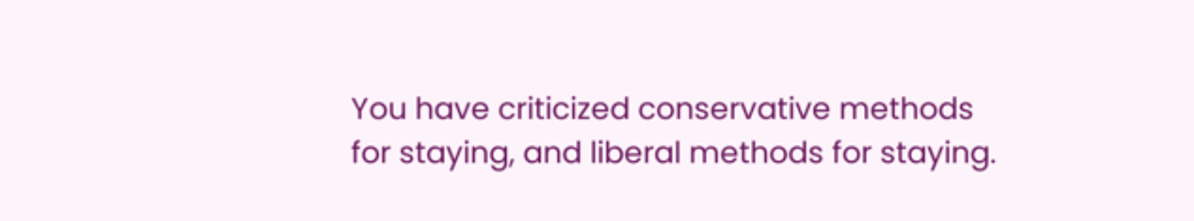You have criticized conservative methods for staying, and liberal methods for staying.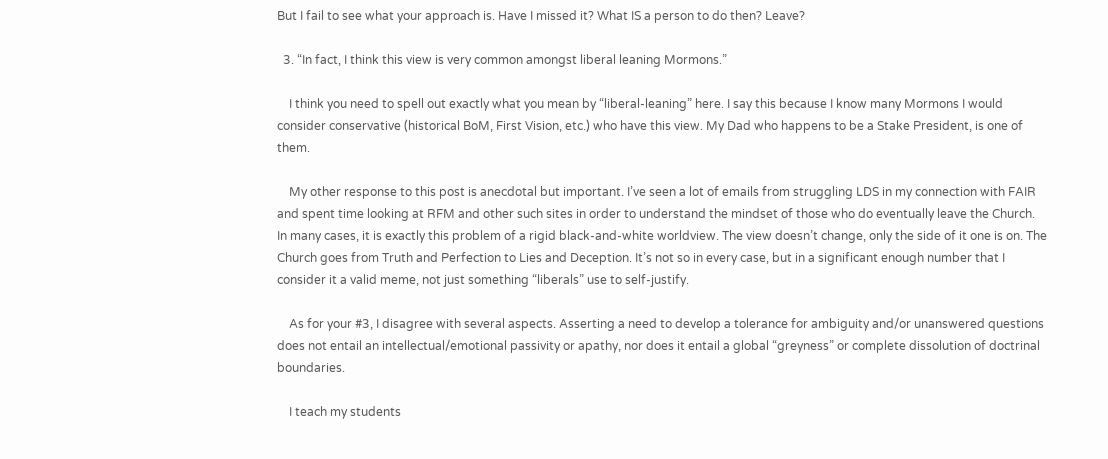But I fail to see what your approach is. Have I missed it? What IS a person to do then? Leave?

  3. “In fact, I think this view is very common amongst liberal leaning Mormons.”

    I think you need to spell out exactly what you mean by “liberal-leaning” here. I say this because I know many Mormons I would consider conservative (historical BoM, First Vision, etc.) who have this view. My Dad who happens to be a Stake President, is one of them.

    My other response to this post is anecdotal but important. I’ve seen a lot of emails from struggling LDS in my connection with FAIR and spent time looking at RFM and other such sites in order to understand the mindset of those who do eventually leave the Church. In many cases, it is exactly this problem of a rigid black-and-white worldview. The view doesn’t change, only the side of it one is on. The Church goes from Truth and Perfection to Lies and Deception. It’s not so in every case, but in a significant enough number that I consider it a valid meme, not just something “liberals” use to self-justify.

    As for your #3, I disagree with several aspects. Asserting a need to develop a tolerance for ambiguity and/or unanswered questions does not entail an intellectual/emotional passivity or apathy, nor does it entail a global “greyness” or complete dissolution of doctrinal boundaries.

    I teach my students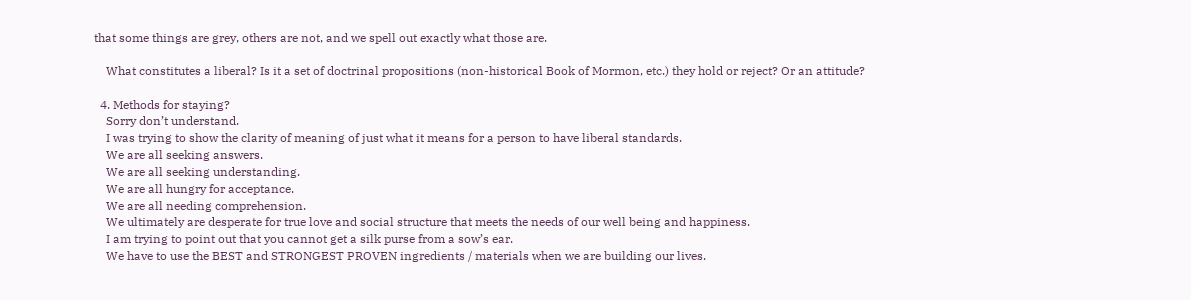that some things are grey, others are not, and we spell out exactly what those are.

    What constitutes a liberal? Is it a set of doctrinal propositions (non-historical Book of Mormon, etc.) they hold or reject? Or an attitude?

  4. Methods for staying?
    Sorry don’t understand.
    I was trying to show the clarity of meaning of just what it means for a person to have liberal standards.
    We are all seeking answers.
    We are all seeking understanding.
    We are all hungry for acceptance.
    We are all needing comprehension.
    We ultimately are desperate for true love and social structure that meets the needs of our well being and happiness.
    I am trying to point out that you cannot get a silk purse from a sow’s ear.
    We have to use the BEST and STRONGEST PROVEN ingredients / materials when we are building our lives.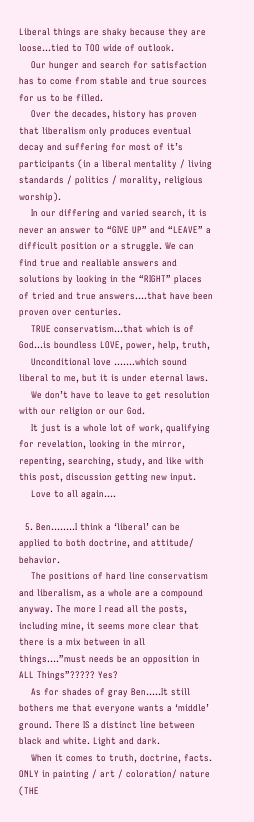Liberal things are shaky because they are loose…tied to TOO wide of outlook.
    Our hunger and search for satisfaction has to come from stable and true sources for us to be filled.
    Over the decades, history has proven that liberalism only produces eventual decay and suffering for most of it’s participants (in a liberal mentality / living standards / politics / morality, religious worship).
    In our differing and varied search, it is never an answer to “GIVE UP” and “LEAVE” a difficult position or a struggle. We can find true and realiable answers and solutions by looking in the “RIGHT” places of tried and true answers….that have been proven over centuries.
    TRUE conservatism…that which is of God…is boundless LOVE, power, help, truth,
    Unconditional love …….which sound liberal to me, but it is under eternal laws.
    We don’t have to leave to get resolution with our religion or our God.
    It just is a whole lot of work, qualifying for revelation, looking in the mirror, repenting, searching, study, and like with this post, discussion getting new input.
    Love to all again….

  5. Ben……..I think a ‘liberal’ can be applied to both doctrine, and attitude/ behavior.
    The positions of hard line conservatism and liberalism, as a whole are a compound anyway. The more I read all the posts, including mine, it seems more clear that there is a mix between in all things….”must needs be an opposition in ALL Things”????? Yes?
    As for shades of gray Ben…..It still bothers me that everyone wants a ‘middle’ ground. There IS a distinct line between black and white. Light and dark.
    When it comes to truth, doctrine, facts. ONLY in painting / art / coloration/ nature (THE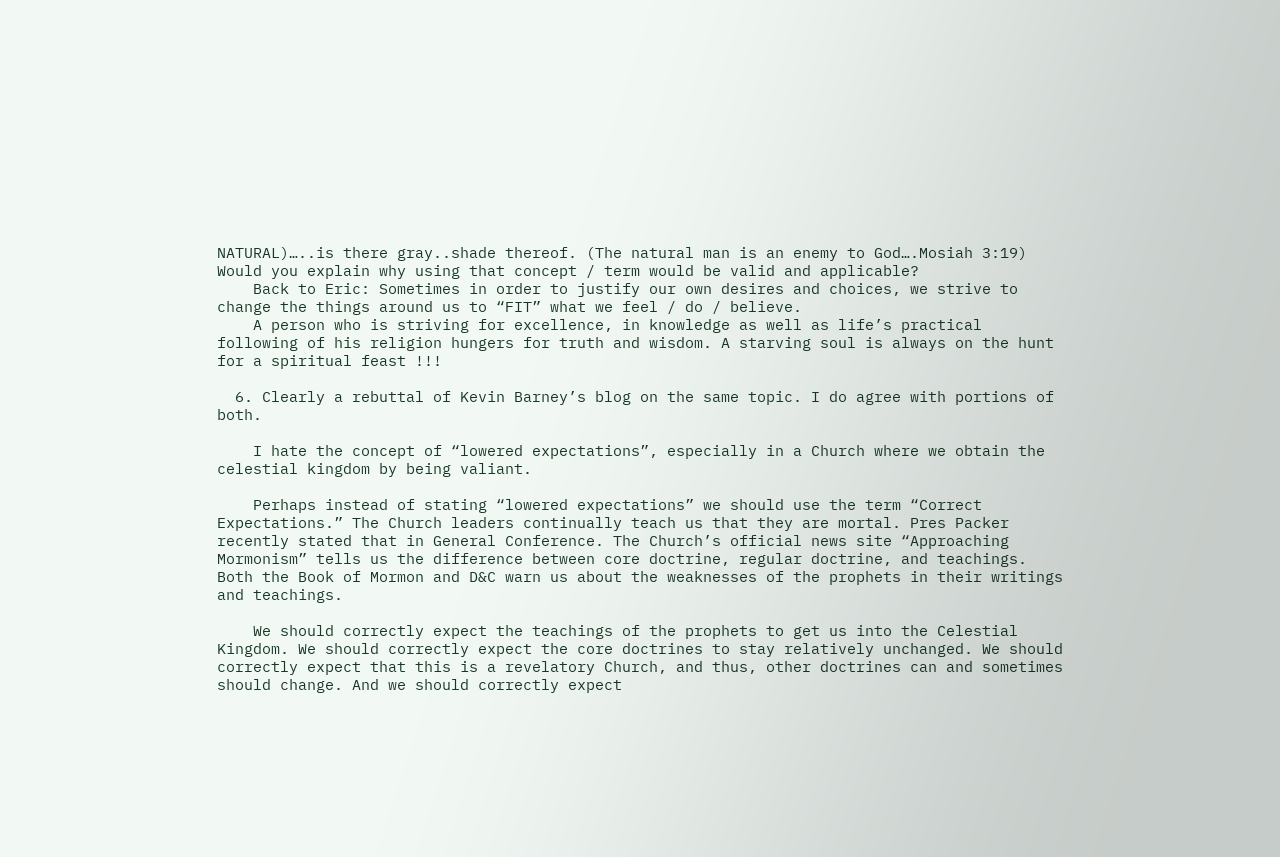NATURAL)…..is there gray..shade thereof. (The natural man is an enemy to God….Mosiah 3:19) Would you explain why using that concept / term would be valid and applicable?
    Back to Eric: Sometimes in order to justify our own desires and choices, we strive to change the things around us to “FIT” what we feel / do / believe.
    A person who is striving for excellence, in knowledge as well as life’s practical following of his religion hungers for truth and wisdom. A starving soul is always on the hunt for a spiritual feast !!!

  6. Clearly a rebuttal of Kevin Barney’s blog on the same topic. I do agree with portions of both.

    I hate the concept of “lowered expectations”, especially in a Church where we obtain the celestial kingdom by being valiant.

    Perhaps instead of stating “lowered expectations” we should use the term “Correct Expectations.” The Church leaders continually teach us that they are mortal. Pres Packer recently stated that in General Conference. The Church’s official news site “Approaching Mormonism” tells us the difference between core doctrine, regular doctrine, and teachings. Both the Book of Mormon and D&C warn us about the weaknesses of the prophets in their writings and teachings.

    We should correctly expect the teachings of the prophets to get us into the Celestial Kingdom. We should correctly expect the core doctrines to stay relatively unchanged. We should correctly expect that this is a revelatory Church, and thus, other doctrines can and sometimes should change. And we should correctly expect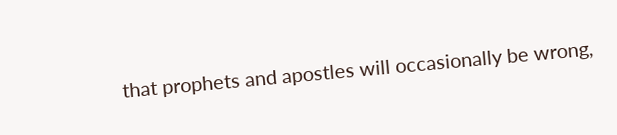that prophets and apostles will occasionally be wrong,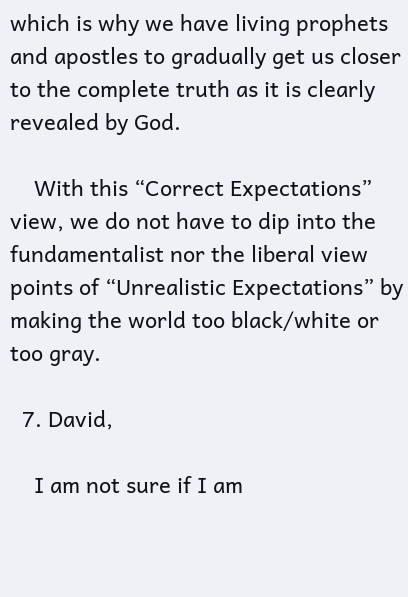which is why we have living prophets and apostles to gradually get us closer to the complete truth as it is clearly revealed by God.

    With this “Correct Expectations” view, we do not have to dip into the fundamentalist nor the liberal view points of “Unrealistic Expectations” by making the world too black/white or too gray.

  7. David,

    I am not sure if I am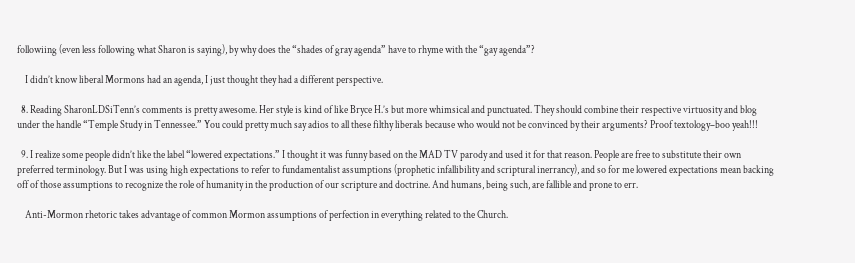followiing (even less following what Sharon is saying), by why does the “shades of gray agenda” have to rhyme with the “gay agenda”?

    I didn’t know liberal Mormons had an agenda, I just thought they had a different perspective.

  8. Reading SharonLDSiTenn’s comments is pretty awesome. Her style is kind of like Bryce H.’s but more whimsical and punctuated. They should combine their respective virtuosity and blog under the handle “Temple Study in Tennessee.” You could pretty much say adios to all these filthy liberals because who would not be convinced by their arguments? Proof textology–boo yeah!!!

  9. I realize some people didn’t like the label “lowered expectations.” I thought it was funny based on the MAD TV parody and used it for that reason. People are free to substitute their own preferred terminology. But I was using high expectations to refer to fundamentalist assumptions (prophetic infallibility and scriptural inerrancy), and so for me lowered expectations mean backing off of those assumptions to recognize the role of humanity in the production of our scripture and doctrine. And humans, being such, are fallible and prone to err.

    Anti-Mormon rhetoric takes advantage of common Mormon assumptions of perfection in everything related to the Church.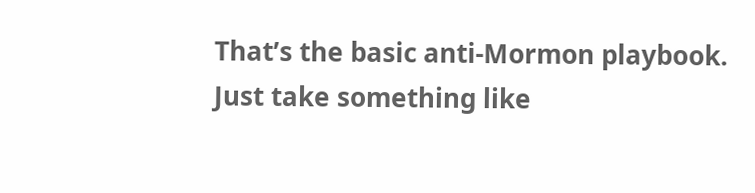That’s the basic anti-Mormon playbook. Just take something like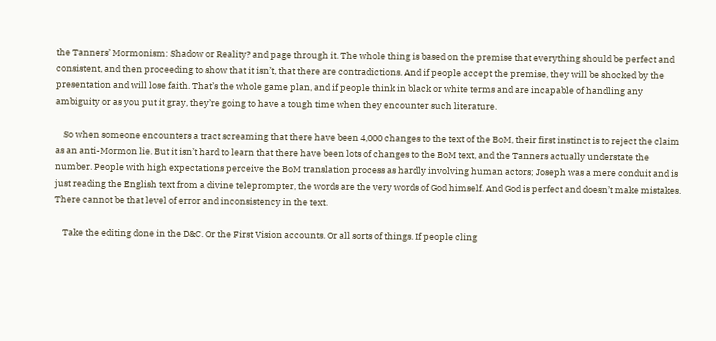the Tanners’ Mormonism: Shadow or Reality? and page through it. The whole thing is based on the premise that everything should be perfect and consistent, and then proceeding to show that it isn’t, that there are contradictions. And if people accept the premise, they will be shocked by the presentation and will lose faith. That’s the whole game plan, and if people think in black or white terms and are incapable of handling any ambiguity or as you put it gray, they’re going to have a tough time when they encounter such literature.

    So when someone encounters a tract screaming that there have been 4,000 changes to the text of the BoM, their first instinct is to reject the claim as an anti-Mormon lie. But it isn’t hard to learn that there have been lots of changes to the BoM text, and the Tanners actually understate the number. People with high expectations perceive the BoM translation process as hardly involving human actors; Joseph was a mere conduit and is just reading the English text from a divine teleprompter, the words are the very words of God himself. And God is perfect and doesn’t make mistakes. There cannot be that level of error and inconsistency in the text.

    Take the editing done in the D&C. Or the First Vision accounts. Or all sorts of things. If people cling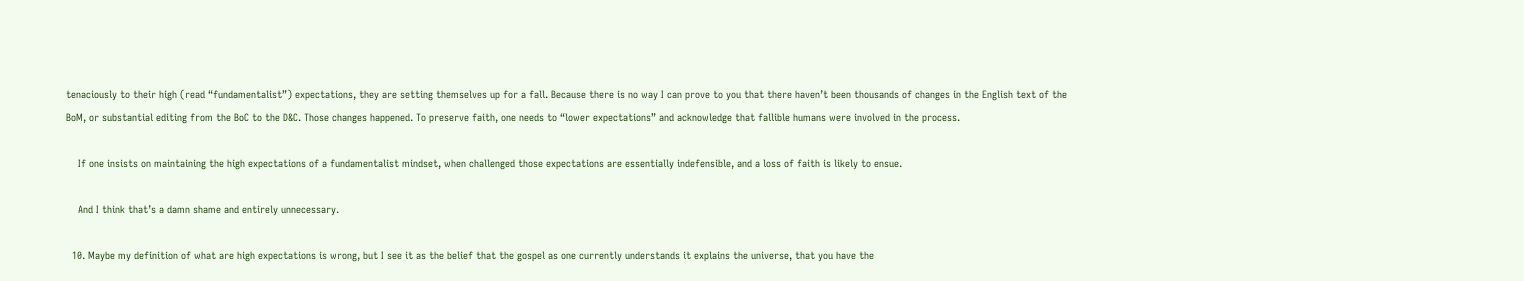tenaciously to their high (read “fundamentalist”) expectations, they are setting themselves up for a fall. Because there is no way I can prove to you that there haven’t been thousands of changes in the English text of the BoM, or substantial editing from the BoC to the D&C. Those changes happened. To preserve faith, one needs to “lower expectations” and acknowledge that fallible humans were involved in the process.

    If one insists on maintaining the high expectations of a fundamentalist mindset, when challenged those expectations are essentially indefensible, and a loss of faith is likely to ensue.

    And I think that’s a damn shame and entirely unnecessary.

  10. Maybe my definition of what are high expectations is wrong, but I see it as the belief that the gospel as one currently understands it explains the universe, that you have the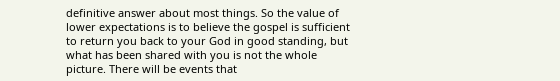definitive answer about most things. So the value of lower expectations is to believe the gospel is sufficient to return you back to your God in good standing, but what has been shared with you is not the whole picture. There will be events that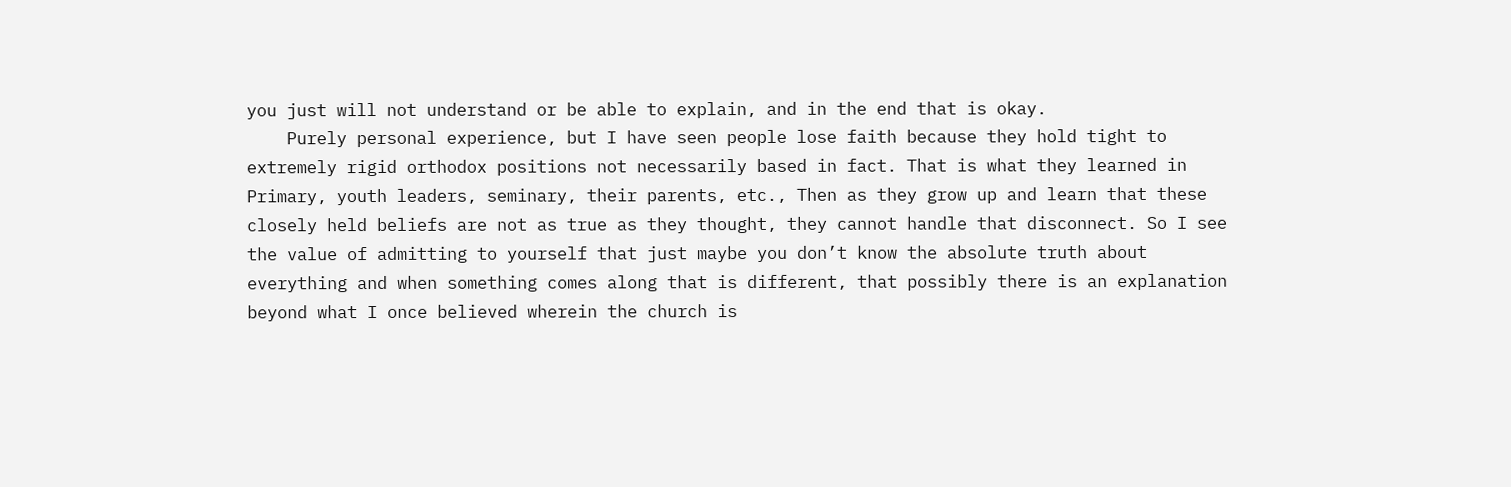you just will not understand or be able to explain, and in the end that is okay.
    Purely personal experience, but I have seen people lose faith because they hold tight to extremely rigid orthodox positions not necessarily based in fact. That is what they learned in Primary, youth leaders, seminary, their parents, etc., Then as they grow up and learn that these closely held beliefs are not as true as they thought, they cannot handle that disconnect. So I see the value of admitting to yourself that just maybe you don’t know the absolute truth about everything and when something comes along that is different, that possibly there is an explanation beyond what I once believed wherein the church is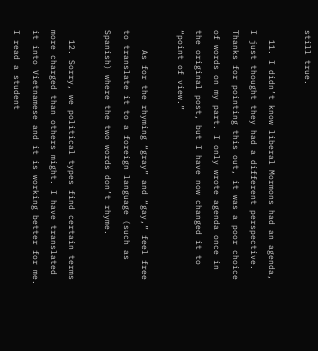still true.

  11. I didn’t know liberal Mormons had an agenda, I just thought they had a different perspective. Thanks for pointing this out, it was a poor choice of words on my part. I only wrote agenda once in the original post, but I have now changed it to “point of view.”

    As for the rhyming “gray” and “gay,” feel free to translate it to a foreign language (such as Spanish) where the two words don’t rhyme.

  12. Sorry, we political types find certain terms more charged than others might. I have translated it into Vietnamese and it is working better for me. I read a student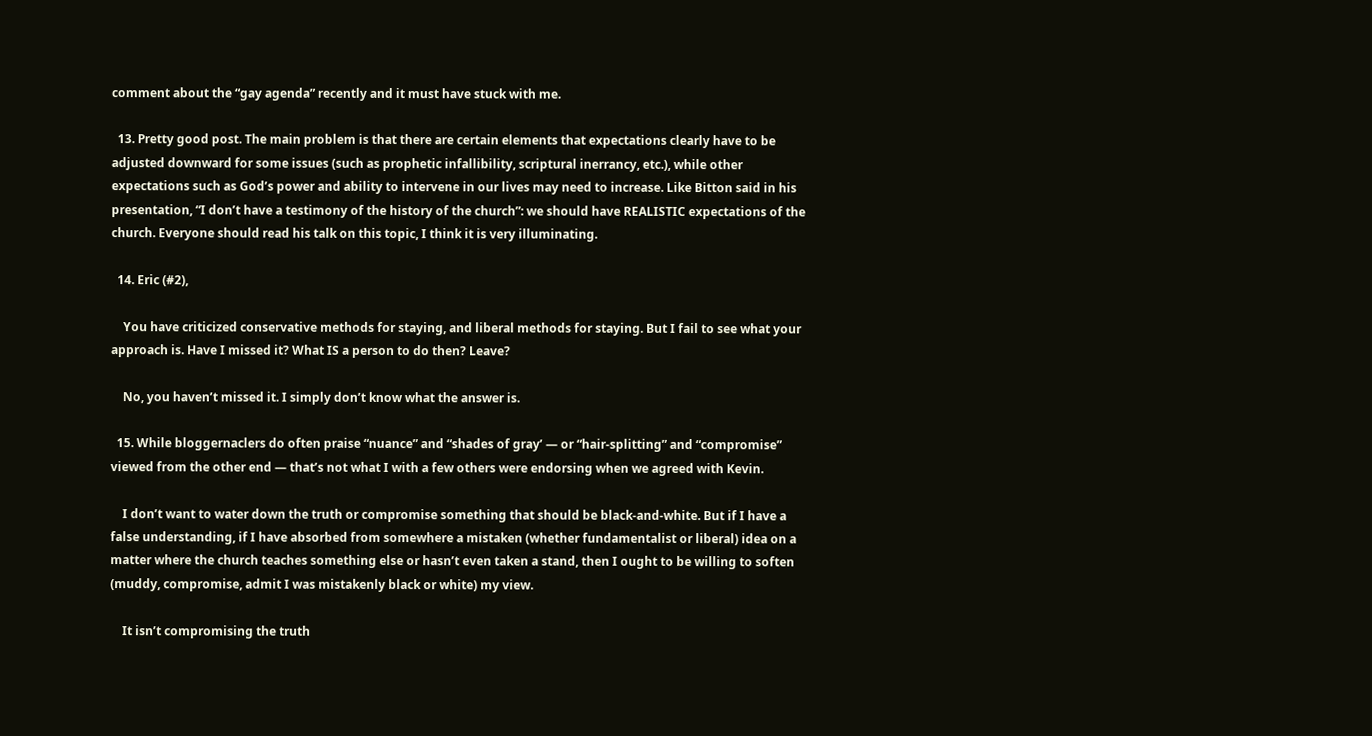comment about the “gay agenda” recently and it must have stuck with me.

  13. Pretty good post. The main problem is that there are certain elements that expectations clearly have to be adjusted downward for some issues (such as prophetic infallibility, scriptural inerrancy, etc.), while other expectations such as God’s power and ability to intervene in our lives may need to increase. Like Bitton said in his presentation, “I don’t have a testimony of the history of the church”: we should have REALISTIC expectations of the church. Everyone should read his talk on this topic, I think it is very illuminating.

  14. Eric (#2),

    You have criticized conservative methods for staying, and liberal methods for staying. But I fail to see what your approach is. Have I missed it? What IS a person to do then? Leave?

    No, you haven’t missed it. I simply don’t know what the answer is.

  15. While bloggernaclers do often praise “nuance” and “shades of gray’ — or “hair-splitting” and “compromise” viewed from the other end — that’s not what I with a few others were endorsing when we agreed with Kevin.

    I don’t want to water down the truth or compromise something that should be black-and-white. But if I have a false understanding, if I have absorbed from somewhere a mistaken (whether fundamentalist or liberal) idea on a matter where the church teaches something else or hasn’t even taken a stand, then I ought to be willing to soften (muddy, compromise, admit I was mistakenly black or white) my view.

    It isn’t compromising the truth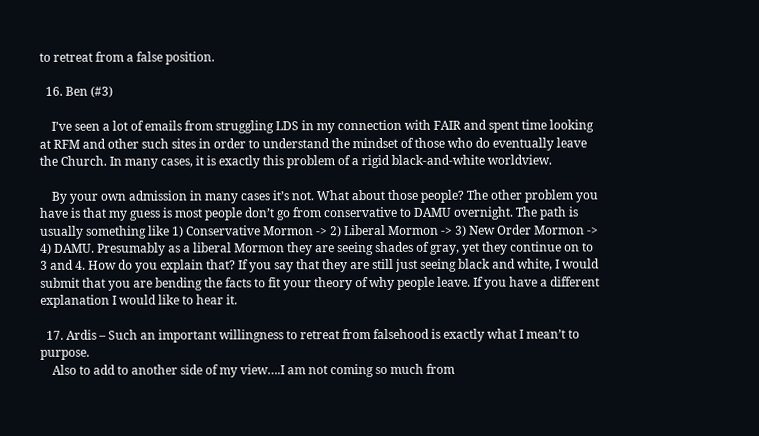to retreat from a false position.

  16. Ben (#3)

    I’ve seen a lot of emails from struggling LDS in my connection with FAIR and spent time looking at RFM and other such sites in order to understand the mindset of those who do eventually leave the Church. In many cases, it is exactly this problem of a rigid black-and-white worldview.

    By your own admission in many cases it’s not. What about those people? The other problem you have is that my guess is most people don’t go from conservative to DAMU overnight. The path is usually something like 1) Conservative Mormon -> 2) Liberal Mormon -> 3) New Order Mormon -> 4) DAMU. Presumably as a liberal Mormon they are seeing shades of gray, yet they continue on to 3 and 4. How do you explain that? If you say that they are still just seeing black and white, I would submit that you are bending the facts to fit your theory of why people leave. If you have a different explanation I would like to hear it.

  17. Ardis – Such an important willingness to retreat from falsehood is exactly what I mean’t to purpose.
    Also to add to another side of my view….I am not coming so much from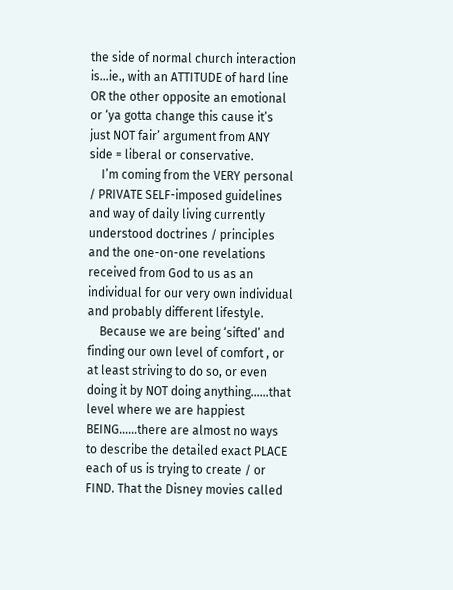the side of normal church interaction is…ie., with an ATTITUDE of hard line OR the other opposite an emotional or ‘ya gotta change this cause it’s just NOT fair’ argument from ANY side = liberal or conservative.
    I’m coming from the VERY personal / PRIVATE SELF-imposed guidelines and way of daily living currently understood doctrines / principles and the one-on-one revelations received from God to us as an individual for our very own individual and probably different lifestyle.
    Because we are being ‘sifted’ and finding our own level of comfort , or at least striving to do so, or even doing it by NOT doing anything……that level where we are happiest BEING……there are almost no ways to describe the detailed exact PLACE each of us is trying to create / or FIND. That the Disney movies called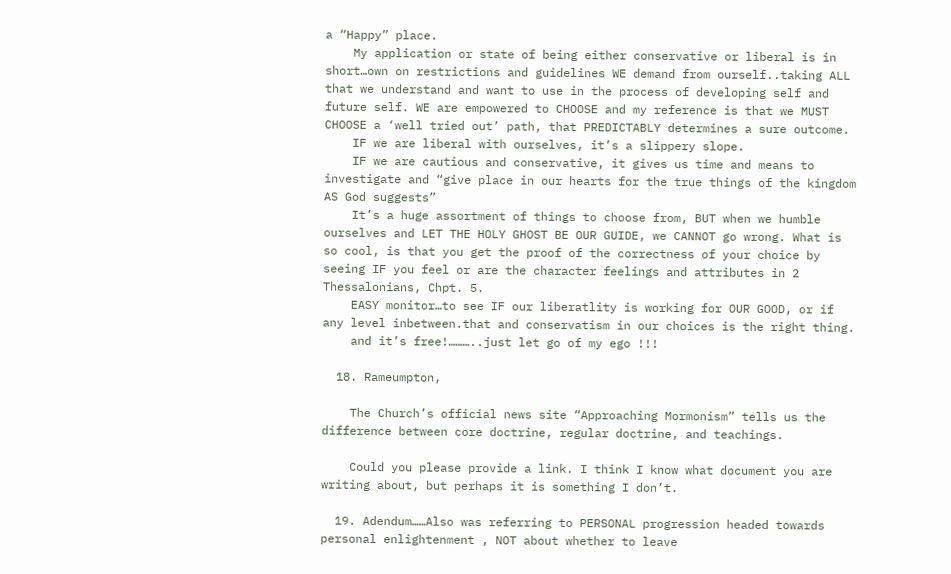a “Happy” place.
    My application or state of being either conservative or liberal is in short…own on restrictions and guidelines WE demand from ourself..taking ALL that we understand and want to use in the process of developing self and future self. WE are empowered to CHOOSE and my reference is that we MUST CHOOSE a ‘well tried out’ path, that PREDICTABLY determines a sure outcome.
    IF we are liberal with ourselves, it’s a slippery slope.
    IF we are cautious and conservative, it gives us time and means to investigate and “give place in our hearts for the true things of the kingdom AS God suggests”
    It’s a huge assortment of things to choose from, BUT when we humble ourselves and LET THE HOLY GHOST BE OUR GUIDE, we CANNOT go wrong. What is so cool, is that you get the proof of the correctness of your choice by seeing IF you feel or are the character feelings and attributes in 2 Thessalonians, Chpt. 5.
    EASY monitor…to see IF our liberatlity is working for OUR GOOD, or if any level inbetween.that and conservatism in our choices is the right thing.
    and it’s free!………..just let go of my ego !!!

  18. Rameumpton,

    The Church’s official news site “Approaching Mormonism” tells us the difference between core doctrine, regular doctrine, and teachings.

    Could you please provide a link. I think I know what document you are writing about, but perhaps it is something I don’t.

  19. Adendum……Also was referring to PERSONAL progression headed towards personal enlightenment , NOT about whether to leave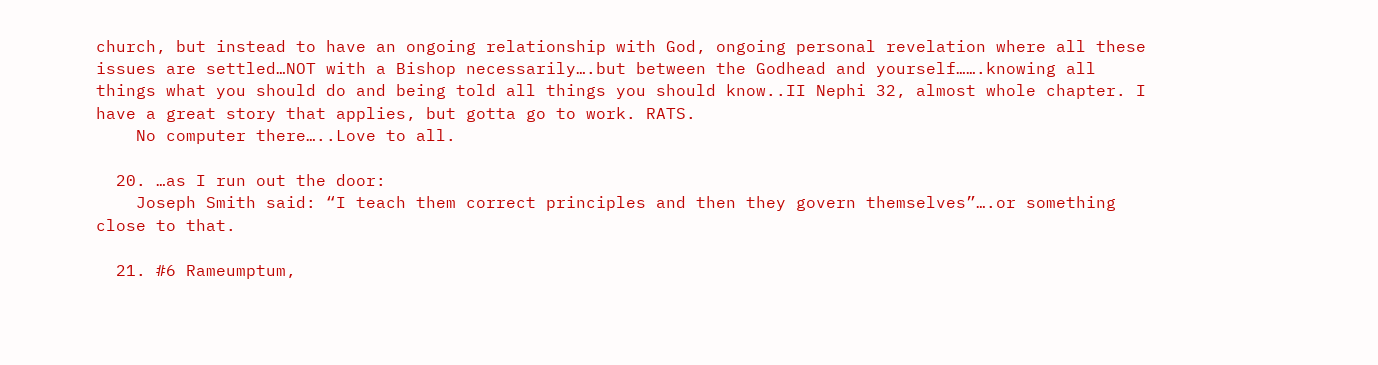church, but instead to have an ongoing relationship with God, ongoing personal revelation where all these issues are settled…NOT with a Bishop necessarily….but between the Godhead and yourself…….knowing all things what you should do and being told all things you should know..II Nephi 32, almost whole chapter. I have a great story that applies, but gotta go to work. RATS.
    No computer there…..Love to all.

  20. …as I run out the door:
    Joseph Smith said: “I teach them correct principles and then they govern themselves”….or something close to that.

  21. #6 Rameumptum,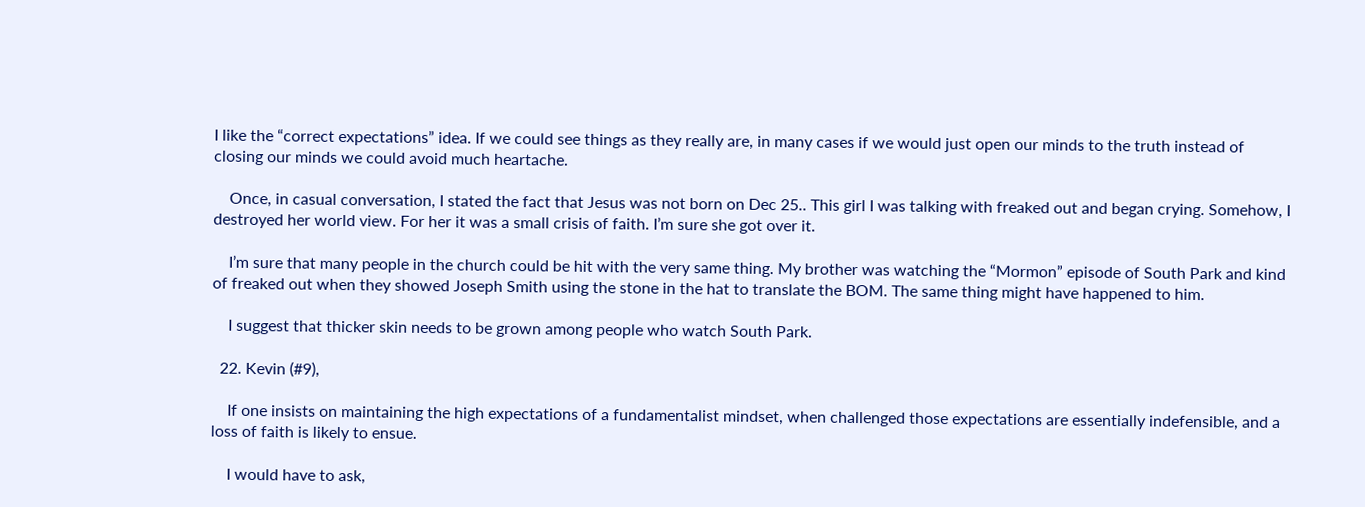I like the “correct expectations” idea. If we could see things as they really are, in many cases if we would just open our minds to the truth instead of closing our minds we could avoid much heartache.

    Once, in casual conversation, I stated the fact that Jesus was not born on Dec 25.. This girl I was talking with freaked out and began crying. Somehow, I destroyed her world view. For her it was a small crisis of faith. I’m sure she got over it.

    I’m sure that many people in the church could be hit with the very same thing. My brother was watching the “Mormon” episode of South Park and kind of freaked out when they showed Joseph Smith using the stone in the hat to translate the BOM. The same thing might have happened to him.

    I suggest that thicker skin needs to be grown among people who watch South Park.

  22. Kevin (#9),

    If one insists on maintaining the high expectations of a fundamentalist mindset, when challenged those expectations are essentially indefensible, and a loss of faith is likely to ensue.

    I would have to ask,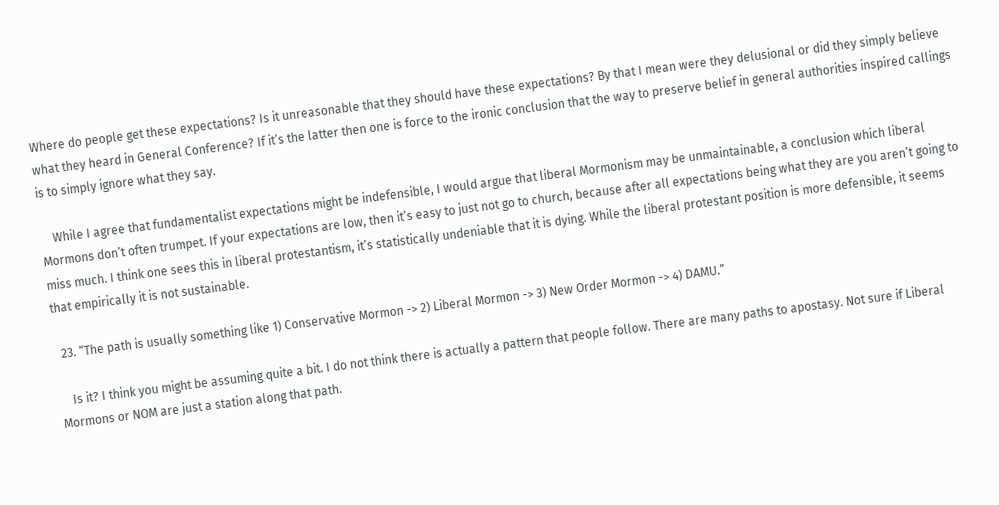Where do people get these expectations? Is it unreasonable that they should have these expectations? By that I mean were they delusional or did they simply believe what they heard in General Conference? If it’s the latter then one is force to the ironic conclusion that the way to preserve belief in general authorities inspired callings is to simply ignore what they say.

    While I agree that fundamentalist expectations might be indefensible, I would argue that liberal Mormonism may be unmaintainable, a conclusion which liberal Mormons don’t often trumpet. If your expectations are low, then it’s easy to just not go to church, because after all expectations being what they are you aren’t going to miss much. I think one sees this in liberal protestantism, it’s statistically undeniable that it is dying. While the liberal protestant position is more defensible, it seems that empirically it is not sustainable.

  23. “The path is usually something like 1) Conservative Mormon -> 2) Liberal Mormon -> 3) New Order Mormon -> 4) DAMU.”

    Is it? I think you might be assuming quite a bit. I do not think there is actually a pattern that people follow. There are many paths to apostasy. Not sure if Liberal Mormons or NOM are just a station along that path.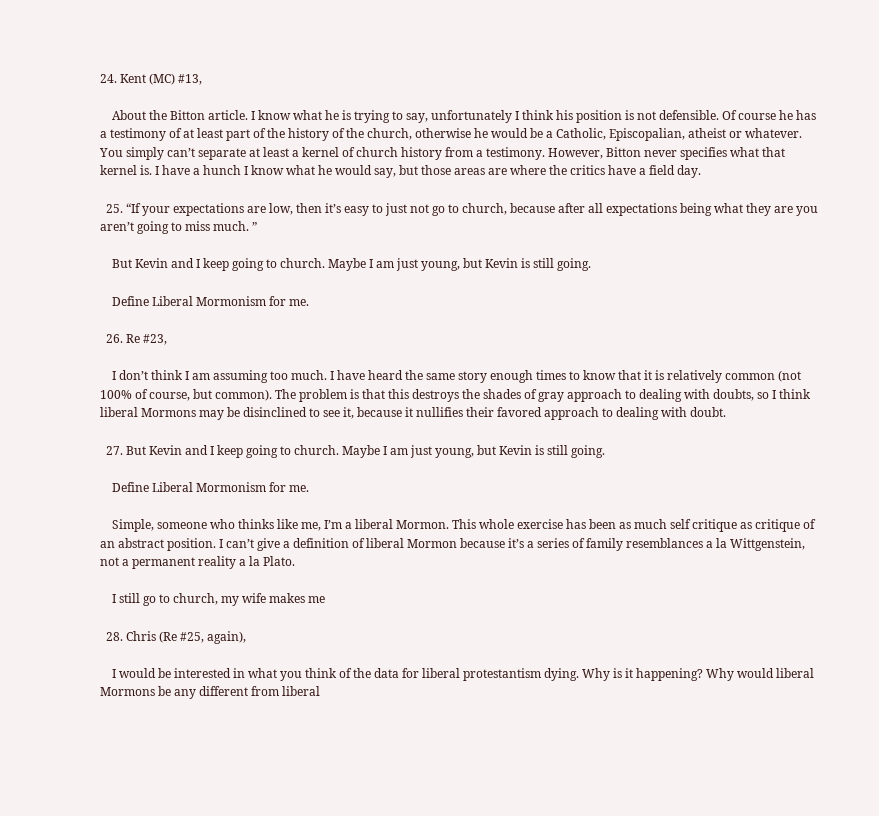24. Kent (MC) #13,

    About the Bitton article. I know what he is trying to say, unfortunately I think his position is not defensible. Of course he has a testimony of at least part of the history of the church, otherwise he would be a Catholic, Episcopalian, atheist or whatever. You simply can’t separate at least a kernel of church history from a testimony. However, Bitton never specifies what that kernel is. I have a hunch I know what he would say, but those areas are where the critics have a field day.

  25. “If your expectations are low, then it’s easy to just not go to church, because after all expectations being what they are you aren’t going to miss much. ”

    But Kevin and I keep going to church. Maybe I am just young, but Kevin is still going.

    Define Liberal Mormonism for me.

  26. Re #23,

    I don’t think I am assuming too much. I have heard the same story enough times to know that it is relatively common (not 100% of course, but common). The problem is that this destroys the shades of gray approach to dealing with doubts, so I think liberal Mormons may be disinclined to see it, because it nullifies their favored approach to dealing with doubt.

  27. But Kevin and I keep going to church. Maybe I am just young, but Kevin is still going.

    Define Liberal Mormonism for me.

    Simple, someone who thinks like me, I’m a liberal Mormon. This whole exercise has been as much self critique as critique of an abstract position. I can’t give a definition of liberal Mormon because it’s a series of family resemblances a la Wittgenstein, not a permanent reality a la Plato.

    I still go to church, my wife makes me

  28. Chris (Re #25, again),

    I would be interested in what you think of the data for liberal protestantism dying. Why is it happening? Why would liberal Mormons be any different from liberal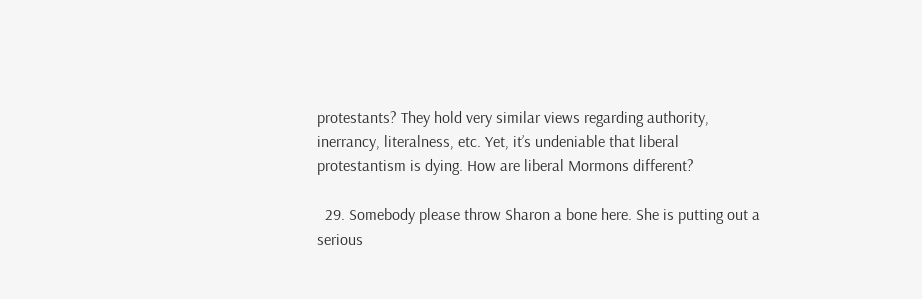protestants? They hold very similar views regarding authority, inerrancy, literalness, etc. Yet, it’s undeniable that liberal protestantism is dying. How are liberal Mormons different?

  29. Somebody please throw Sharon a bone here. She is putting out a serious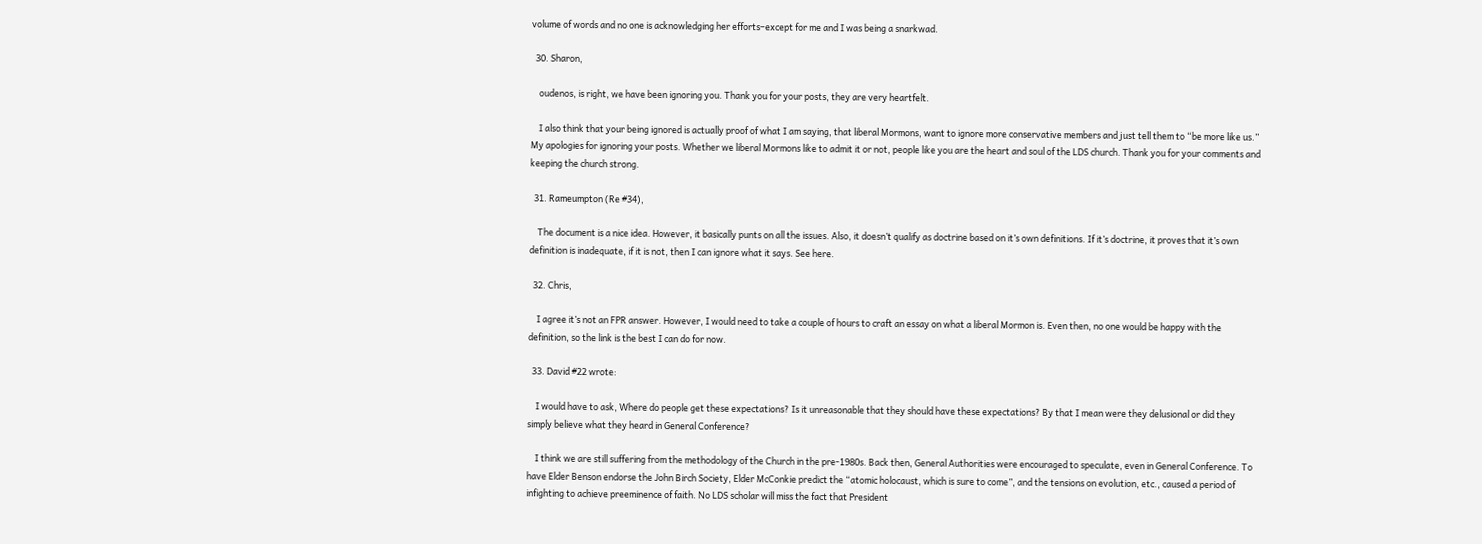volume of words and no one is acknowledging her efforts–except for me and I was being a snarkwad.

  30. Sharon,

    oudenos, is right, we have been ignoring you. Thank you for your posts, they are very heartfelt.

    I also think that your being ignored is actually proof of what I am saying, that liberal Mormons, want to ignore more conservative members and just tell them to “be more like us.” My apologies for ignoring your posts. Whether we liberal Mormons like to admit it or not, people like you are the heart and soul of the LDS church. Thank you for your comments and keeping the church strong.

  31. Rameumpton (Re #34),

    The document is a nice idea. However, it basically punts on all the issues. Also, it doesn’t qualify as doctrine based on it’s own definitions. If it’s doctrine, it proves that it’s own definition is inadequate, if it is not, then I can ignore what it says. See here.

  32. Chris,

    I agree it’s not an FPR answer. However, I would need to take a couple of hours to craft an essay on what a liberal Mormon is. Even then, no one would be happy with the definition, so the link is the best I can do for now.

  33. David #22 wrote:

    I would have to ask, Where do people get these expectations? Is it unreasonable that they should have these expectations? By that I mean were they delusional or did they simply believe what they heard in General Conference?

    I think we are still suffering from the methodology of the Church in the pre-1980s. Back then, General Authorities were encouraged to speculate, even in General Conference. To have Elder Benson endorse the John Birch Society, Elder McConkie predict the “atomic holocaust, which is sure to come”, and the tensions on evolution, etc., caused a period of infighting to achieve preeminence of faith. No LDS scholar will miss the fact that President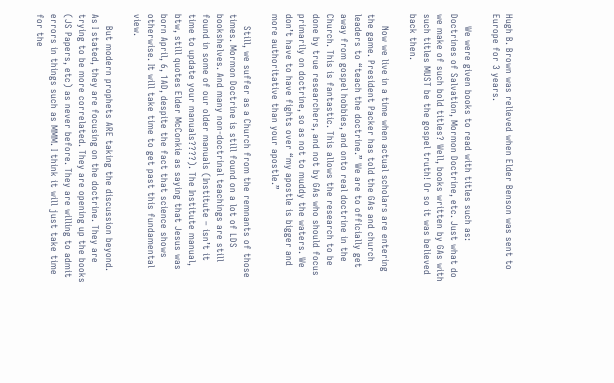Hugh B. Brown was relieved when Elder Benson was sent to Europe for 3 years.

    We were given books to read with titles such as: Doctrines of Salvation, Mormon Doctrine, etc. Just what do we make of such bold titles? Well, books written by GAs with such titles MUST be the gospel truth! Or so it was believed back then.

    Now we live in a time when actual scholars are entering the game. President Packer has told the GAs and church leaders to “teach the doctrine.” We are to officially get away from gospel hobbies, and onto real doctrine in the Church. This is fantastic. This allows the research to be done by true researchers, and not by GAs who should focus primarily on doctrine, so as not to muddy the waters. We don’t have to have fights over “my apostle is bigger and more authoritative than your apostle.”

    Still, we suffer as a Church from the remnants of those times. Mormon Doctrine is still found on a lot of LDS bookshelves. And many non-doctrinal teachings are still found in some of our older manuals (Institute – isn’t it time to update your manuals????). The Institute manual, btw, still quotes Elder McConkie as saying that Jesus was born April, 6, 1AD, despite the fact that science shows otherwise. It will take time to get past this fundamental view.

    But modern prophets ARE taking the discussion beyond. As I stated, they are focusing on the doctrine. They are trying to be more correlated. They are opening up the books (JS Papers, etc) as never before. They are willing to admit errors in things such as MMM. I think it will just take time for the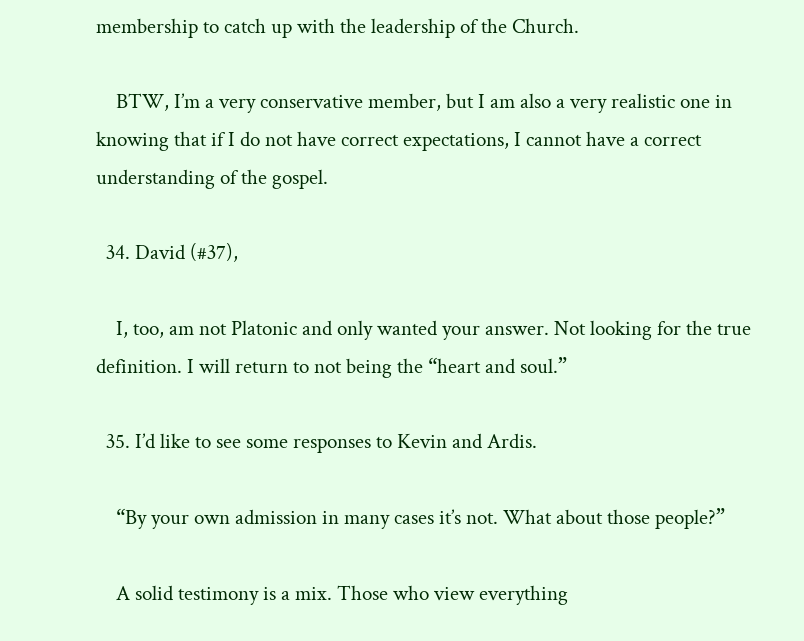membership to catch up with the leadership of the Church.

    BTW, I’m a very conservative member, but I am also a very realistic one in knowing that if I do not have correct expectations, I cannot have a correct understanding of the gospel.

  34. David (#37),

    I, too, am not Platonic and only wanted your answer. Not looking for the true definition. I will return to not being the “heart and soul.”

  35. I’d like to see some responses to Kevin and Ardis.

    “By your own admission in many cases it’s not. What about those people?”

    A solid testimony is a mix. Those who view everything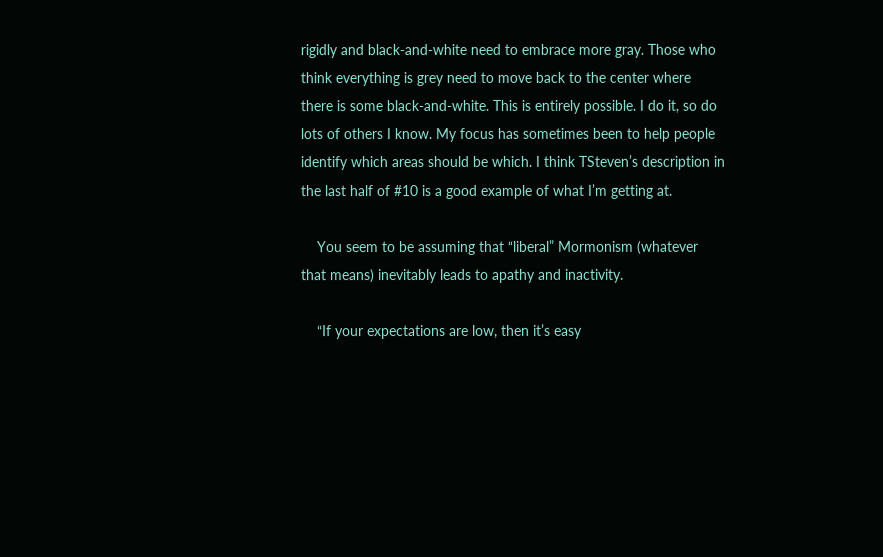rigidly and black-and-white need to embrace more gray. Those who think everything is grey need to move back to the center where there is some black-and-white. This is entirely possible. I do it, so do lots of others I know. My focus has sometimes been to help people identify which areas should be which. I think TSteven’s description in the last half of #10 is a good example of what I’m getting at.

    You seem to be assuming that “liberal” Mormonism (whatever that means) inevitably leads to apathy and inactivity.

    “If your expectations are low, then it’s easy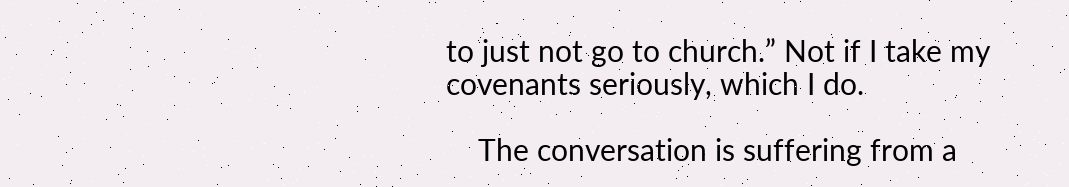to just not go to church.” Not if I take my covenants seriously, which I do.

    The conversation is suffering from a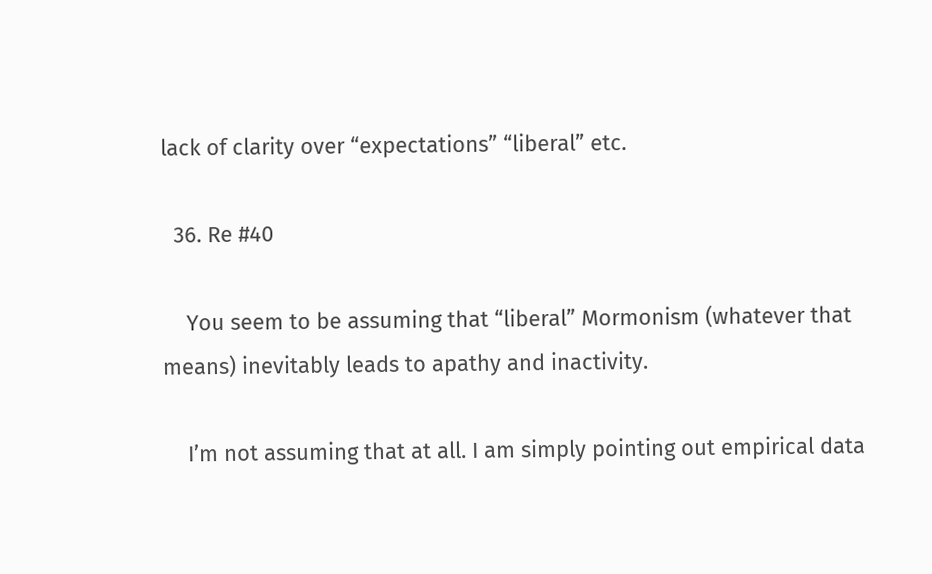lack of clarity over “expectations” “liberal” etc.

  36. Re #40

    You seem to be assuming that “liberal” Mormonism (whatever that means) inevitably leads to apathy and inactivity.

    I’m not assuming that at all. I am simply pointing out empirical data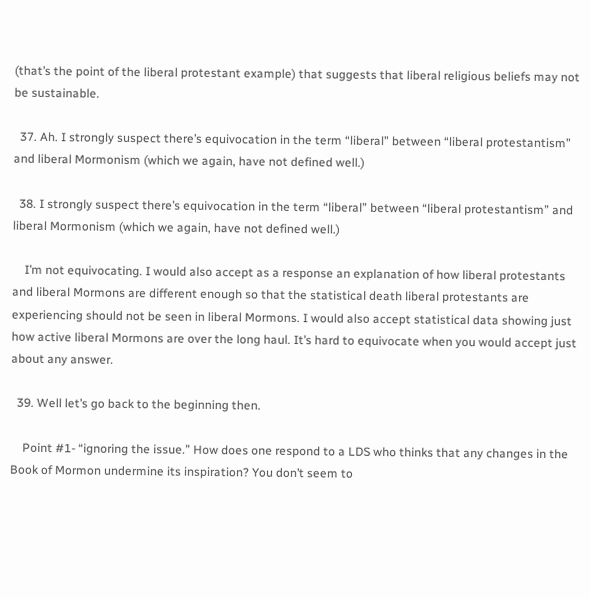(that’s the point of the liberal protestant example) that suggests that liberal religious beliefs may not be sustainable.

  37. Ah. I strongly suspect there’s equivocation in the term “liberal” between “liberal protestantism” and liberal Mormonism (which we again, have not defined well.)

  38. I strongly suspect there’s equivocation in the term “liberal” between “liberal protestantism” and liberal Mormonism (which we again, have not defined well.)

    I’m not equivocating. I would also accept as a response an explanation of how liberal protestants and liberal Mormons are different enough so that the statistical death liberal protestants are experiencing should not be seen in liberal Mormons. I would also accept statistical data showing just how active liberal Mormons are over the long haul. It’s hard to equivocate when you would accept just about any answer.

  39. Well let’s go back to the beginning then.

    Point #1- “ignoring the issue.” How does one respond to a LDS who thinks that any changes in the Book of Mormon undermine its inspiration? You don’t seem to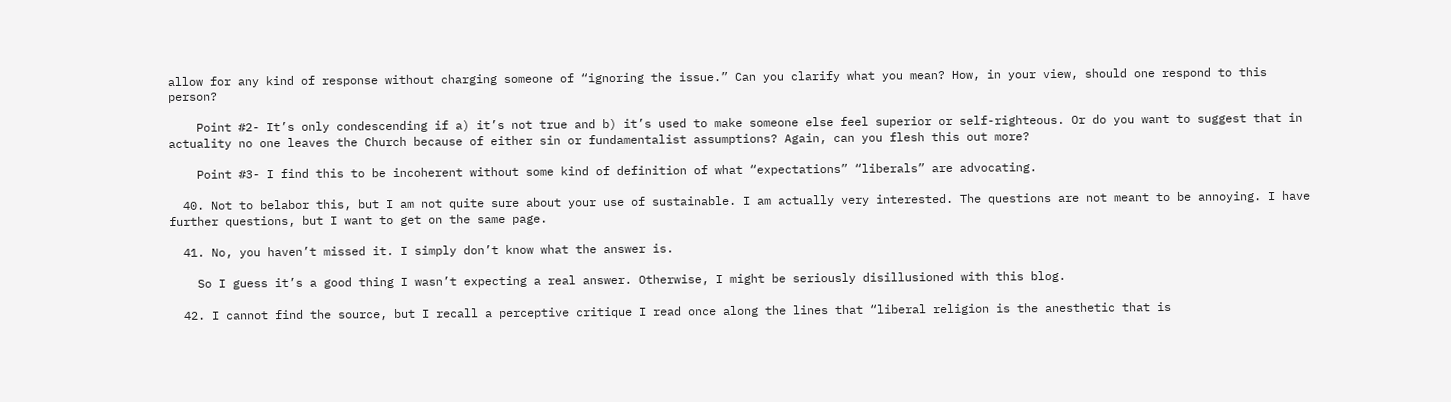allow for any kind of response without charging someone of “ignoring the issue.” Can you clarify what you mean? How, in your view, should one respond to this person?

    Point #2- It’s only condescending if a) it’s not true and b) it’s used to make someone else feel superior or self-righteous. Or do you want to suggest that in actuality no one leaves the Church because of either sin or fundamentalist assumptions? Again, can you flesh this out more?

    Point #3- I find this to be incoherent without some kind of definition of what “expectations” “liberals” are advocating.

  40. Not to belabor this, but I am not quite sure about your use of sustainable. I am actually very interested. The questions are not meant to be annoying. I have further questions, but I want to get on the same page.

  41. No, you haven’t missed it. I simply don’t know what the answer is.

    So I guess it’s a good thing I wasn’t expecting a real answer. Otherwise, I might be seriously disillusioned with this blog.

  42. I cannot find the source, but I recall a perceptive critique I read once along the lines that “liberal religion is the anesthetic that is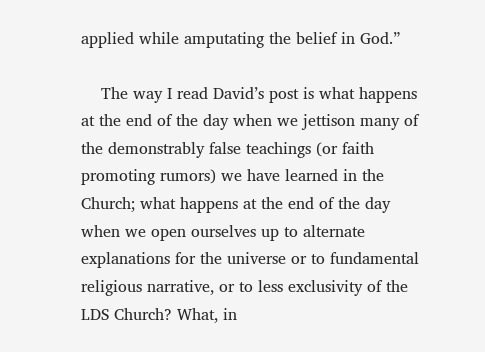applied while amputating the belief in God.”

    The way I read David’s post is what happens at the end of the day when we jettison many of the demonstrably false teachings (or faith promoting rumors) we have learned in the Church; what happens at the end of the day when we open ourselves up to alternate explanations for the universe or to fundamental religious narrative, or to less exclusivity of the LDS Church? What, in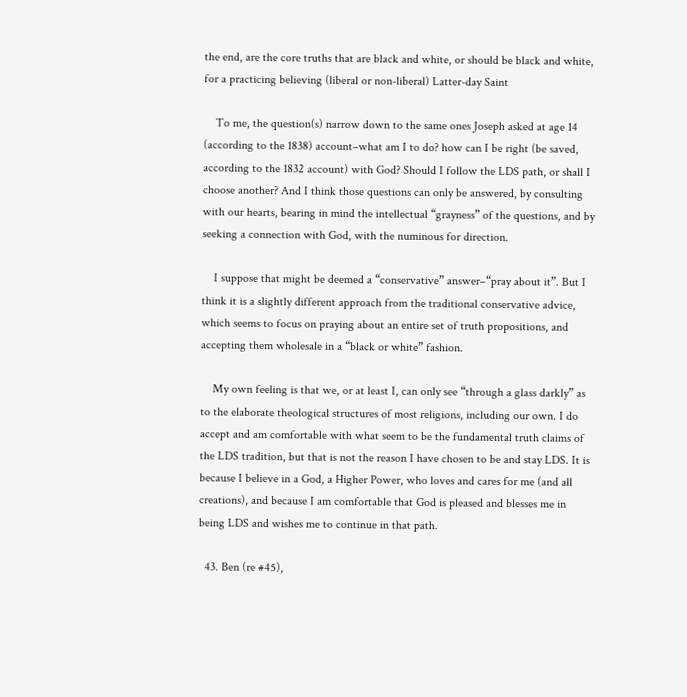the end, are the core truths that are black and white, or should be black and white, for a practicing believing (liberal or non-liberal) Latter-day Saint

    To me, the question(s) narrow down to the same ones Joseph asked at age 14 (according to the 1838) account–what am I to do? how can I be right (be saved, according to the 1832 account) with God? Should I follow the LDS path, or shall I choose another? And I think those questions can only be answered, by consulting with our hearts, bearing in mind the intellectual “grayness” of the questions, and by seeking a connection with God, with the numinous for direction.

    I suppose that might be deemed a “conservative” answer–“pray about it”. But I think it is a slightly different approach from the traditional conservative advice, which seems to focus on praying about an entire set of truth propositions, and accepting them wholesale in a “black or white” fashion.

    My own feeling is that we, or at least I, can only see “through a glass darkly” as to the elaborate theological structures of most religions, including our own. I do accept and am comfortable with what seem to be the fundamental truth claims of the LDS tradition, but that is not the reason I have chosen to be and stay LDS. It is because I believe in a God, a Higher Power, who loves and cares for me (and all creations), and because I am comfortable that God is pleased and blesses me in being LDS and wishes me to continue in that path.

  43. Ben (re #45),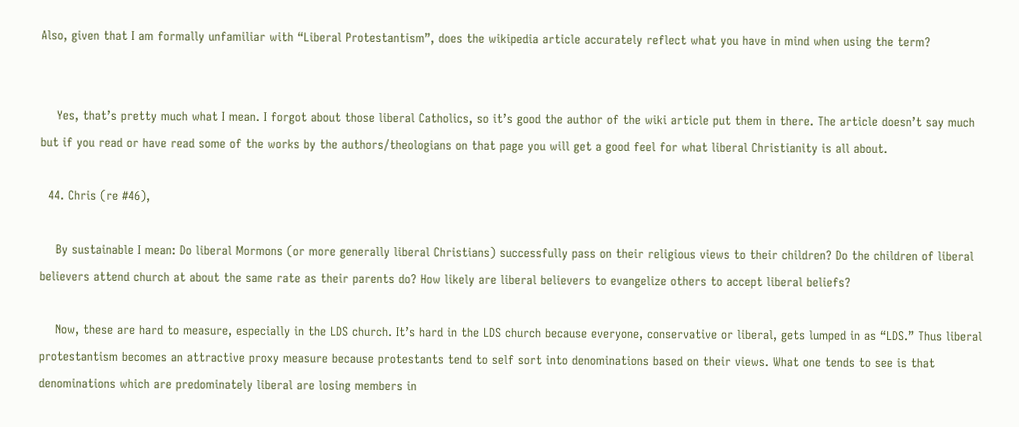Also, given that I am formally unfamiliar with “Liberal Protestantism”, does the wikipedia article accurately reflect what you have in mind when using the term?


    Yes, that’s pretty much what I mean. I forgot about those liberal Catholics, so it’s good the author of the wiki article put them in there. The article doesn’t say much but if you read or have read some of the works by the authors/theologians on that page you will get a good feel for what liberal Christianity is all about.

  44. Chris (re #46),

    By sustainable I mean: Do liberal Mormons (or more generally liberal Christians) successfully pass on their religious views to their children? Do the children of liberal believers attend church at about the same rate as their parents do? How likely are liberal believers to evangelize others to accept liberal beliefs?

    Now, these are hard to measure, especially in the LDS church. It’s hard in the LDS church because everyone, conservative or liberal, gets lumped in as “LDS.” Thus liberal protestantism becomes an attractive proxy measure because protestants tend to self sort into denominations based on their views. What one tends to see is that denominations which are predominately liberal are losing members in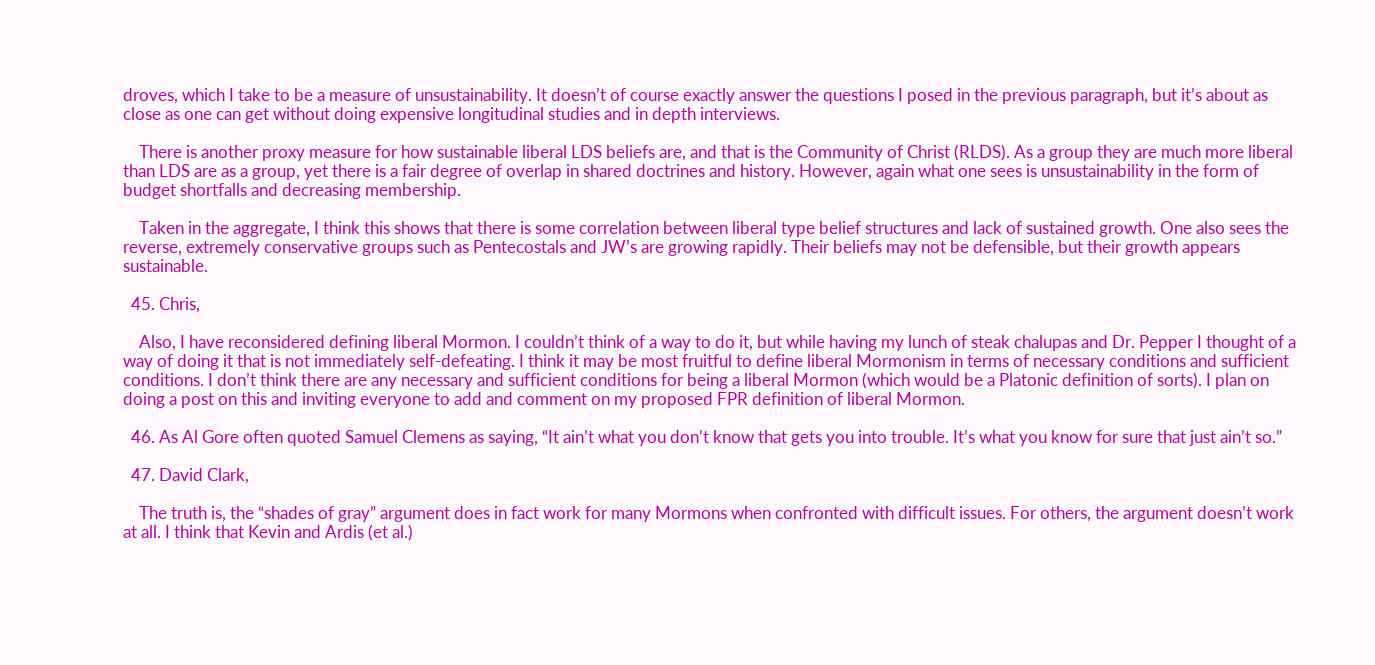droves, which I take to be a measure of unsustainability. It doesn’t of course exactly answer the questions I posed in the previous paragraph, but it’s about as close as one can get without doing expensive longitudinal studies and in depth interviews.

    There is another proxy measure for how sustainable liberal LDS beliefs are, and that is the Community of Christ (RLDS). As a group they are much more liberal than LDS are as a group, yet there is a fair degree of overlap in shared doctrines and history. However, again what one sees is unsustainability in the form of budget shortfalls and decreasing membership.

    Taken in the aggregate, I think this shows that there is some correlation between liberal type belief structures and lack of sustained growth. One also sees the reverse, extremely conservative groups such as Pentecostals and JW’s are growing rapidly. Their beliefs may not be defensible, but their growth appears sustainable.

  45. Chris,

    Also, I have reconsidered defining liberal Mormon. I couldn’t think of a way to do it, but while having my lunch of steak chalupas and Dr. Pepper I thought of a way of doing it that is not immediately self-defeating. I think it may be most fruitful to define liberal Mormonism in terms of necessary conditions and sufficient conditions. I don’t think there are any necessary and sufficient conditions for being a liberal Mormon (which would be a Platonic definition of sorts). I plan on doing a post on this and inviting everyone to add and comment on my proposed FPR definition of liberal Mormon.

  46. As Al Gore often quoted Samuel Clemens as saying, “It ain’t what you don’t know that gets you into trouble. It’s what you know for sure that just ain’t so.”

  47. David Clark,

    The truth is, the “shades of gray” argument does in fact work for many Mormons when confronted with difficult issues. For others, the argument doesn’t work at all. I think that Kevin and Ardis (et al.)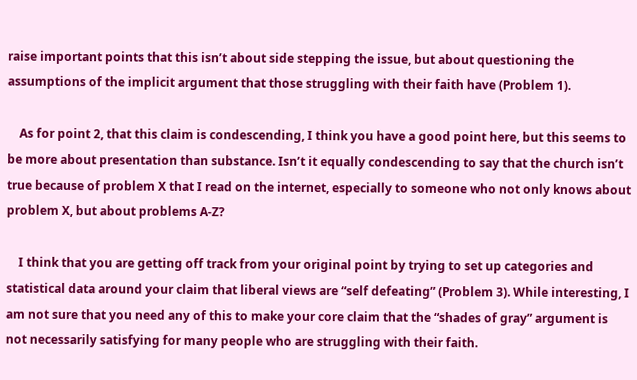raise important points that this isn’t about side stepping the issue, but about questioning the assumptions of the implicit argument that those struggling with their faith have (Problem 1).

    As for point 2, that this claim is condescending, I think you have a good point here, but this seems to be more about presentation than substance. Isn’t it equally condescending to say that the church isn’t true because of problem X that I read on the internet, especially to someone who not only knows about problem X, but about problems A-Z?

    I think that you are getting off track from your original point by trying to set up categories and statistical data around your claim that liberal views are “self defeating” (Problem 3). While interesting, I am not sure that you need any of this to make your core claim that the “shades of gray” argument is not necessarily satisfying for many people who are struggling with their faith.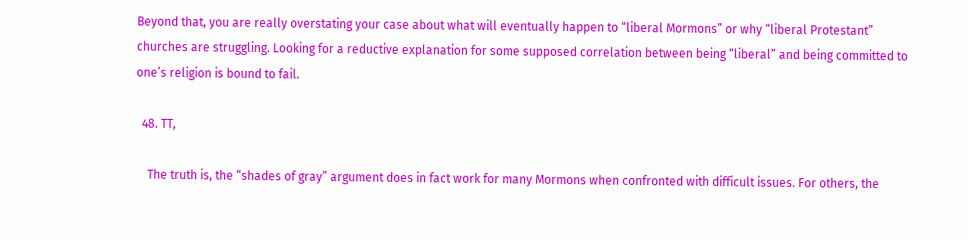Beyond that, you are really overstating your case about what will eventually happen to “liberal Mormons” or why “liberal Protestant” churches are struggling. Looking for a reductive explanation for some supposed correlation between being “liberal” and being committed to one’s religion is bound to fail.

  48. TT,

    The truth is, the “shades of gray” argument does in fact work for many Mormons when confronted with difficult issues. For others, the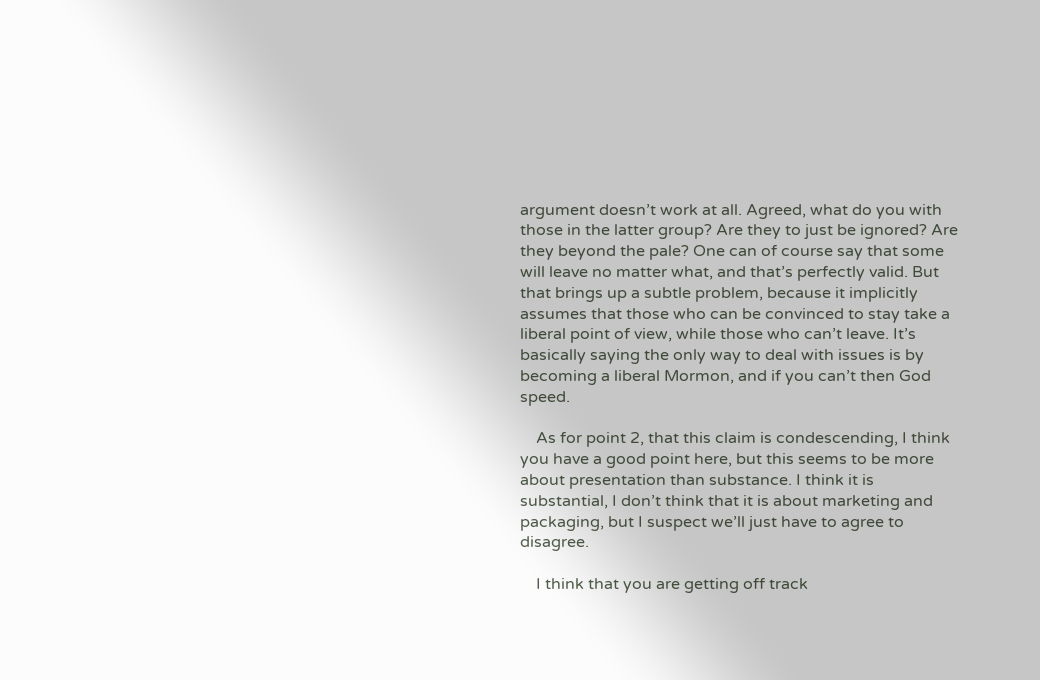argument doesn’t work at all. Agreed, what do you with those in the latter group? Are they to just be ignored? Are they beyond the pale? One can of course say that some will leave no matter what, and that’s perfectly valid. But that brings up a subtle problem, because it implicitly assumes that those who can be convinced to stay take a liberal point of view, while those who can’t leave. It’s basically saying the only way to deal with issues is by becoming a liberal Mormon, and if you can’t then God speed.

    As for point 2, that this claim is condescending, I think you have a good point here, but this seems to be more about presentation than substance. I think it is substantial, I don’t think that it is about marketing and packaging, but I suspect we’ll just have to agree to disagree.

    I think that you are getting off track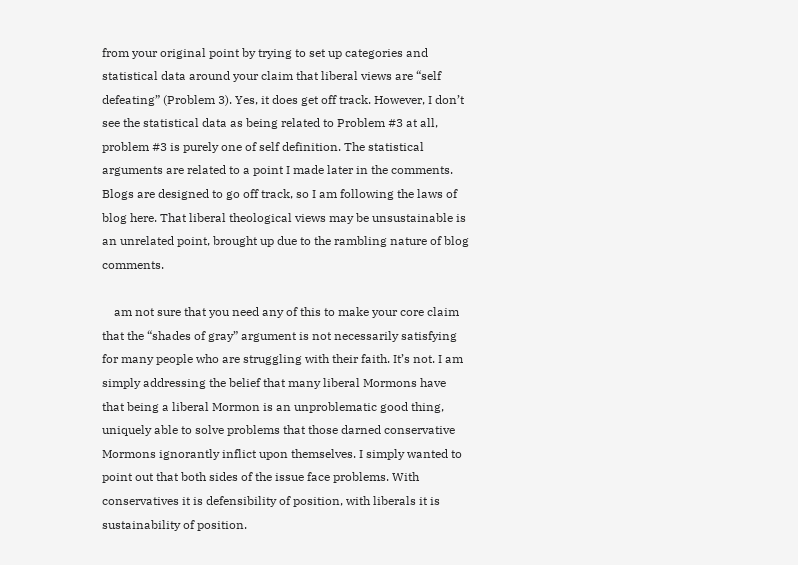from your original point by trying to set up categories and statistical data around your claim that liberal views are “self defeating” (Problem 3). Yes, it does get off track. However, I don’t see the statistical data as being related to Problem #3 at all, problem #3 is purely one of self definition. The statistical arguments are related to a point I made later in the comments. Blogs are designed to go off track, so I am following the laws of blog here. That liberal theological views may be unsustainable is an unrelated point, brought up due to the rambling nature of blog comments.

    am not sure that you need any of this to make your core claim that the “shades of gray” argument is not necessarily satisfying for many people who are struggling with their faith. It’s not. I am simply addressing the belief that many liberal Mormons have that being a liberal Mormon is an unproblematic good thing, uniquely able to solve problems that those darned conservative Mormons ignorantly inflict upon themselves. I simply wanted to point out that both sides of the issue face problems. With conservatives it is defensibility of position, with liberals it is sustainability of position.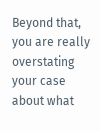Beyond that, you are really overstating your case about what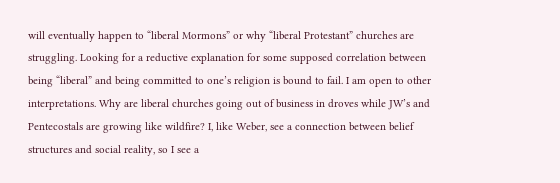will eventually happen to “liberal Mormons” or why “liberal Protestant” churches are struggling. Looking for a reductive explanation for some supposed correlation between being “liberal” and being committed to one’s religion is bound to fail. I am open to other interpretations. Why are liberal churches going out of business in droves while JW’s and Pentecostals are growing like wildfire? I, like Weber, see a connection between belief structures and social reality, so I see a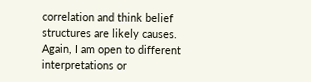correlation and think belief structures are likely causes. Again, I am open to different interpretations or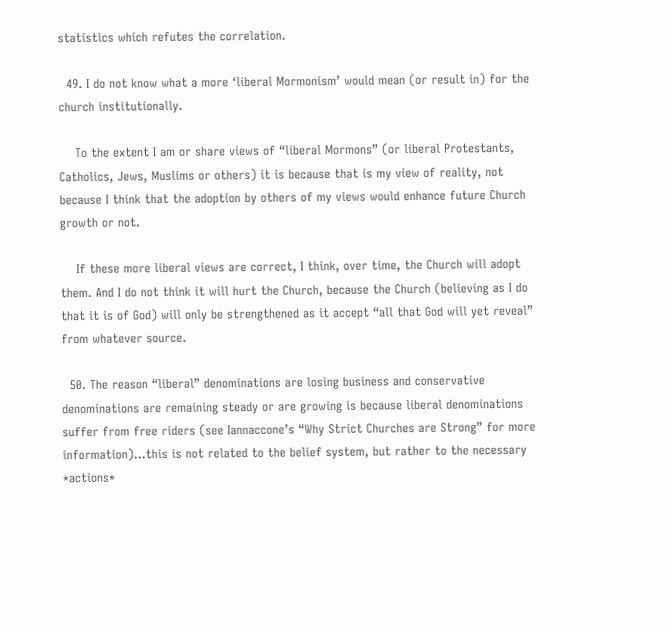statistics which refutes the correlation.

  49. I do not know what a more ‘liberal Mormonism’ would mean (or result in) for the church institutionally.

    To the extent I am or share views of “liberal Mormons” (or liberal Protestants, Catholics, Jews, Muslims or others) it is because that is my view of reality, not because I think that the adoption by others of my views would enhance future Church growth or not.

    If these more liberal views are correct, I think, over time, the Church will adopt them. And I do not think it will hurt the Church, because the Church (believing as I do that it is of God) will only be strengthened as it accept “all that God will yet reveal” from whatever source.

  50. The reason “liberal” denominations are losing business and conservative denominations are remaining steady or are growing is because liberal denominations suffer from free riders (see Iannaccone’s “Why Strict Churches are Strong” for more information)…this is not related to the belief system, but rather to the necessary *actions*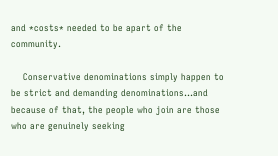and *costs* needed to be apart of the community.

    Conservative denominations simply happen to be strict and demanding denominations…and because of that, the people who join are those who are genuinely seeking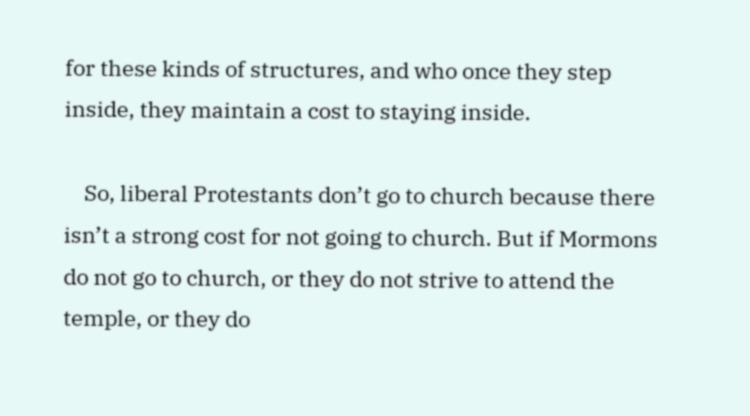for these kinds of structures, and who once they step inside, they maintain a cost to staying inside.

    So, liberal Protestants don’t go to church because there isn’t a strong cost for not going to church. But if Mormons do not go to church, or they do not strive to attend the temple, or they do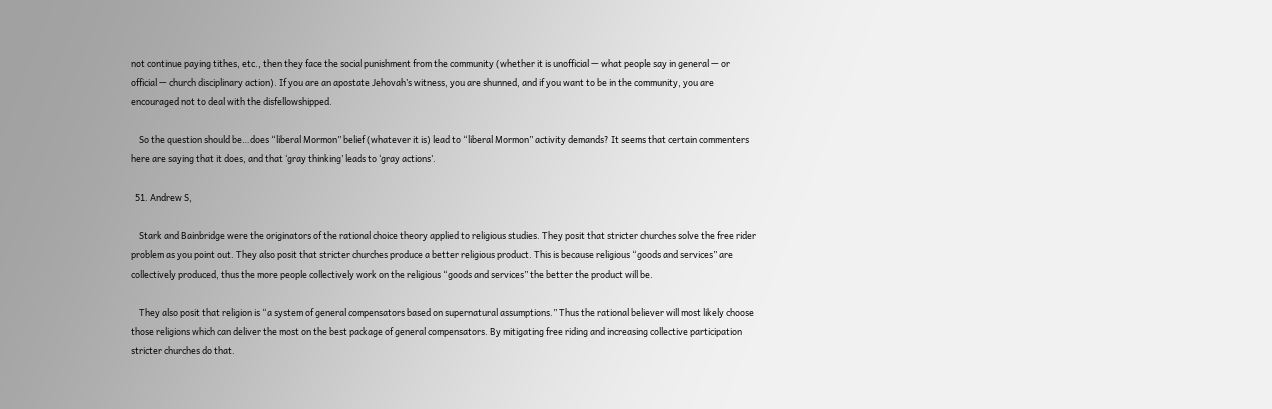not continue paying tithes, etc., then they face the social punishment from the community (whether it is unofficial — what people say in general — or official — church disciplinary action). If you are an apostate Jehovah’s witness, you are shunned, and if you want to be in the community, you are encouraged not to deal with the disfellowshipped.

    So the question should be…does “liberal Mormon” belief (whatever it is) lead to “liberal Mormon” activity demands? It seems that certain commenters here are saying that it does, and that ‘gray thinking’ leads to ‘gray actions’.

  51. Andrew S,

    Stark and Bainbridge were the originators of the rational choice theory applied to religious studies. They posit that stricter churches solve the free rider problem as you point out. They also posit that stricter churches produce a better religious product. This is because religious “goods and services” are collectively produced, thus the more people collectively work on the religious “goods and services” the better the product will be.

    They also posit that religion is “a system of general compensators based on supernatural assumptions.” Thus the rational believer will most likely choose those religions which can deliver the most on the best package of general compensators. By mitigating free riding and increasing collective participation stricter churches do that.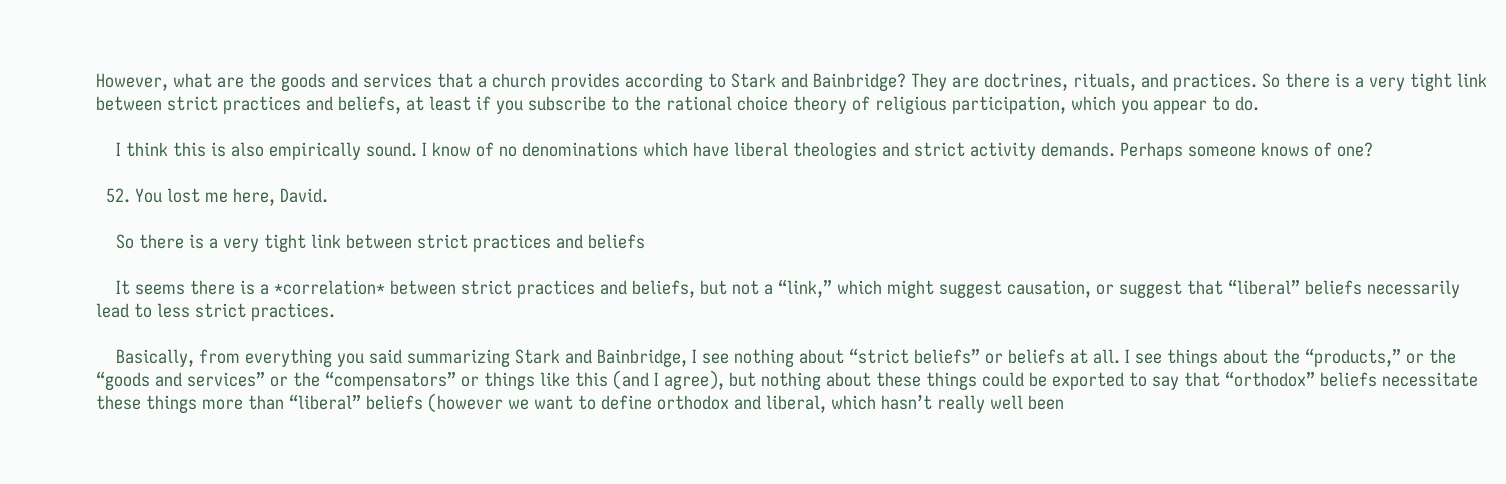However, what are the goods and services that a church provides according to Stark and Bainbridge? They are doctrines, rituals, and practices. So there is a very tight link between strict practices and beliefs, at least if you subscribe to the rational choice theory of religious participation, which you appear to do.

    I think this is also empirically sound. I know of no denominations which have liberal theologies and strict activity demands. Perhaps someone knows of one?

  52. You lost me here, David.

    So there is a very tight link between strict practices and beliefs

    It seems there is a *correlation* between strict practices and beliefs, but not a “link,” which might suggest causation, or suggest that “liberal” beliefs necessarily lead to less strict practices.

    Basically, from everything you said summarizing Stark and Bainbridge, I see nothing about “strict beliefs” or beliefs at all. I see things about the “products,” or the “goods and services” or the “compensators” or things like this (and I agree), but nothing about these things could be exported to say that “orthodox” beliefs necessitate these things more than “liberal” beliefs (however we want to define orthodox and liberal, which hasn’t really well been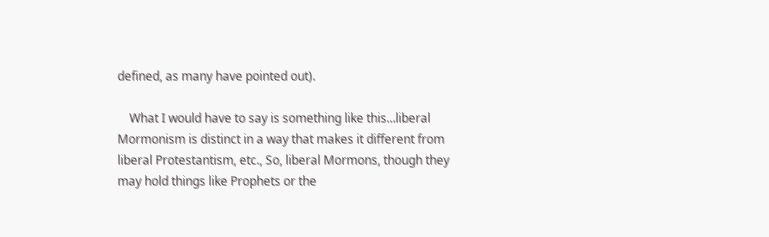defined, as many have pointed out).

    What I would have to say is something like this…liberal Mormonism is distinct in a way that makes it different from liberal Protestantism, etc., So, liberal Mormons, though they may hold things like Prophets or the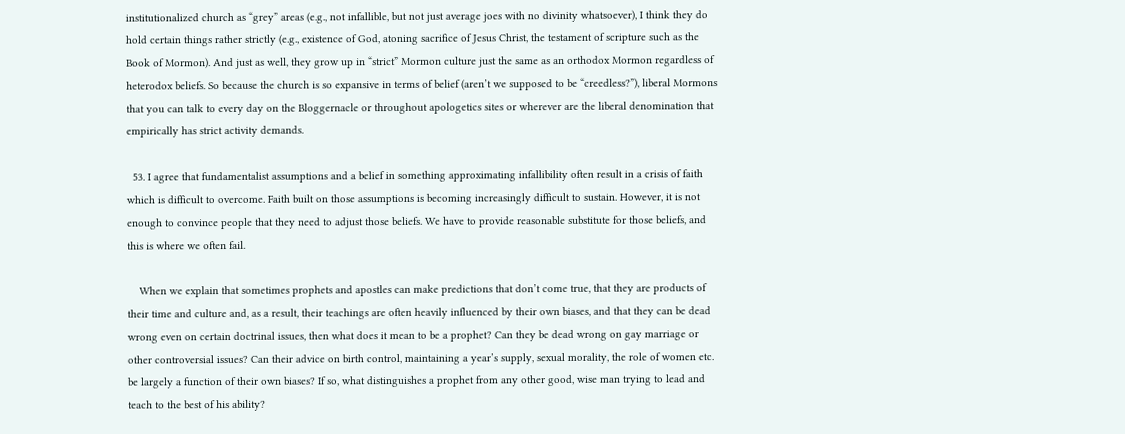institutionalized church as “grey” areas (e.g., not infallible, but not just average joes with no divinity whatsoever), I think they do hold certain things rather strictly (e.g., existence of God, atoning sacrifice of Jesus Christ, the testament of scripture such as the Book of Mormon). And just as well, they grow up in “strict” Mormon culture just the same as an orthodox Mormon regardless of heterodox beliefs. So because the church is so expansive in terms of belief (aren’t we supposed to be “creedless?”), liberal Mormons that you can talk to every day on the Bloggernacle or throughout apologetics sites or wherever are the liberal denomination that empirically has strict activity demands.

  53. I agree that fundamentalist assumptions and a belief in something approximating infallibility often result in a crisis of faith which is difficult to overcome. Faith built on those assumptions is becoming increasingly difficult to sustain. However, it is not enough to convince people that they need to adjust those beliefs. We have to provide reasonable substitute for those beliefs, and this is where we often fail.

    When we explain that sometimes prophets and apostles can make predictions that don’t come true, that they are products of their time and culture and, as a result, their teachings are often heavily influenced by their own biases, and that they can be dead wrong even on certain doctrinal issues, then what does it mean to be a prophet? Can they be dead wrong on gay marriage or other controversial issues? Can their advice on birth control, maintaining a year’s supply, sexual morality, the role of women etc. be largely a function of their own biases? If so, what distinguishes a prophet from any other good, wise man trying to lead and teach to the best of his ability?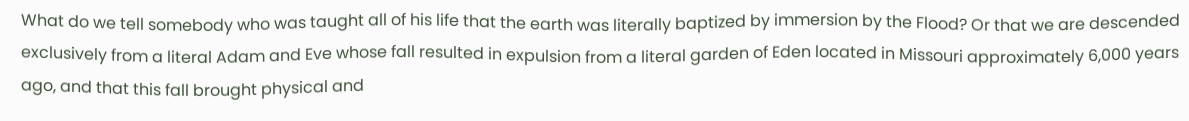What do we tell somebody who was taught all of his life that the earth was literally baptized by immersion by the Flood? Or that we are descended exclusively from a literal Adam and Eve whose fall resulted in expulsion from a literal garden of Eden located in Missouri approximately 6,000 years ago, and that this fall brought physical and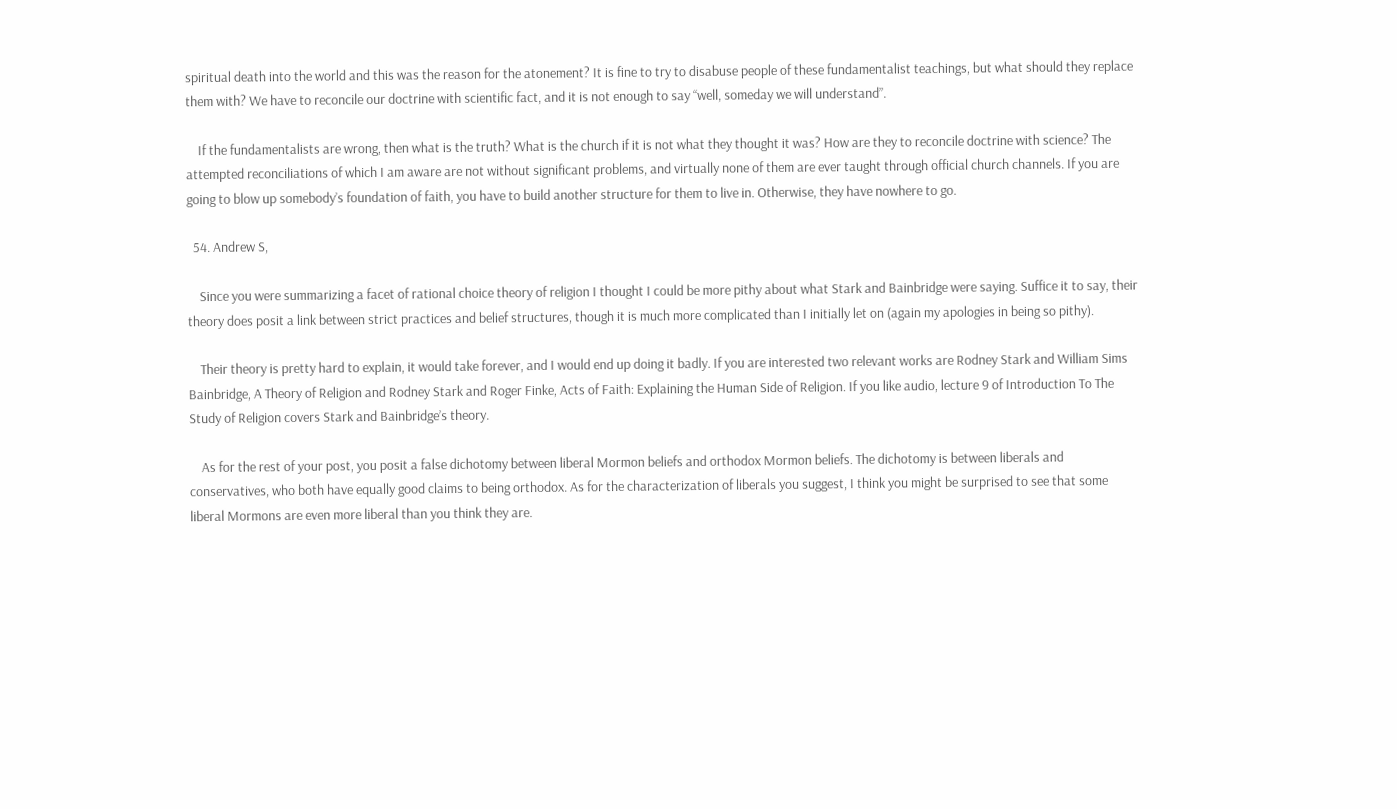spiritual death into the world and this was the reason for the atonement? It is fine to try to disabuse people of these fundamentalist teachings, but what should they replace them with? We have to reconcile our doctrine with scientific fact, and it is not enough to say “well, someday we will understand”.

    If the fundamentalists are wrong, then what is the truth? What is the church if it is not what they thought it was? How are they to reconcile doctrine with science? The attempted reconciliations of which I am aware are not without significant problems, and virtually none of them are ever taught through official church channels. If you are going to blow up somebody’s foundation of faith, you have to build another structure for them to live in. Otherwise, they have nowhere to go.

  54. Andrew S,

    Since you were summarizing a facet of rational choice theory of religion I thought I could be more pithy about what Stark and Bainbridge were saying. Suffice it to say, their theory does posit a link between strict practices and belief structures, though it is much more complicated than I initially let on (again my apologies in being so pithy).

    Their theory is pretty hard to explain, it would take forever, and I would end up doing it badly. If you are interested two relevant works are Rodney Stark and William Sims Bainbridge, A Theory of Religion and Rodney Stark and Roger Finke, Acts of Faith: Explaining the Human Side of Religion. If you like audio, lecture 9 of Introduction To The Study of Religion covers Stark and Bainbridge’s theory.

    As for the rest of your post, you posit a false dichotomy between liberal Mormon beliefs and orthodox Mormon beliefs. The dichotomy is between liberals and conservatives, who both have equally good claims to being orthodox. As for the characterization of liberals you suggest, I think you might be surprised to see that some liberal Mormons are even more liberal than you think they are.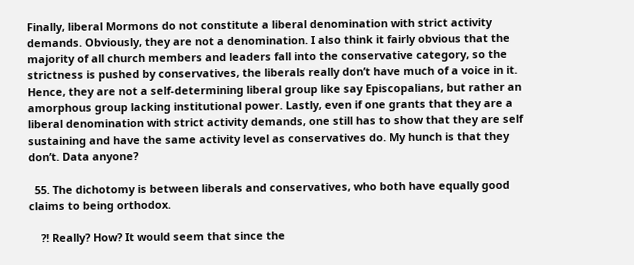Finally, liberal Mormons do not constitute a liberal denomination with strict activity demands. Obviously, they are not a denomination. I also think it fairly obvious that the majority of all church members and leaders fall into the conservative category, so the strictness is pushed by conservatives, the liberals really don’t have much of a voice in it. Hence, they are not a self-determining liberal group like say Episcopalians, but rather an amorphous group lacking institutional power. Lastly, even if one grants that they are a liberal denomination with strict activity demands, one still has to show that they are self sustaining and have the same activity level as conservatives do. My hunch is that they don’t. Data anyone?

  55. The dichotomy is between liberals and conservatives, who both have equally good claims to being orthodox.

    ?! Really? How? It would seem that since the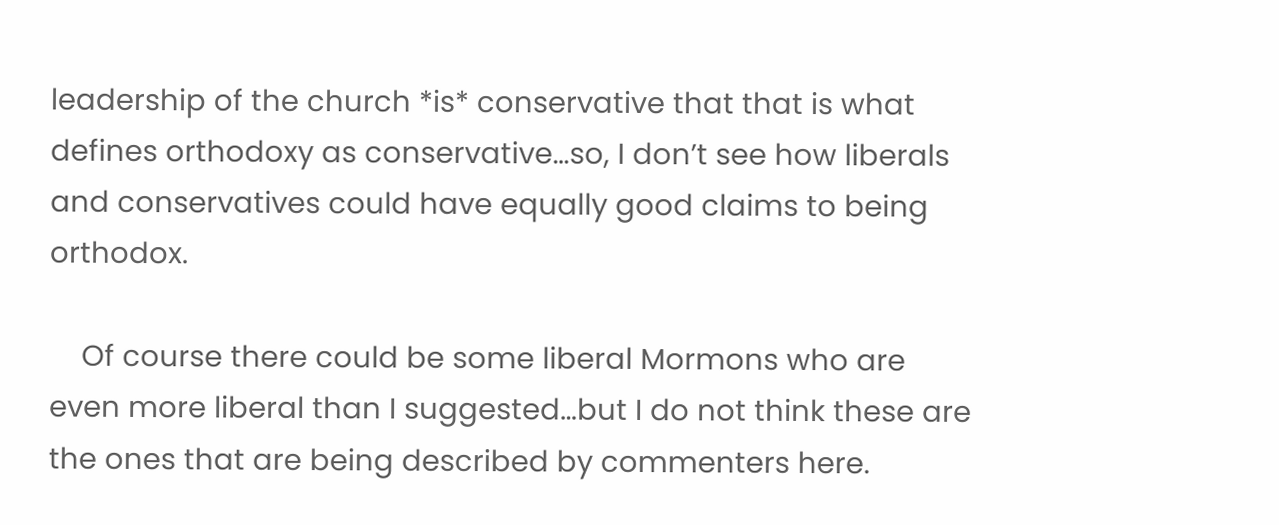leadership of the church *is* conservative that that is what defines orthodoxy as conservative…so, I don’t see how liberals and conservatives could have equally good claims to being orthodox.

    Of course there could be some liberal Mormons who are even more liberal than I suggested…but I do not think these are the ones that are being described by commenters here.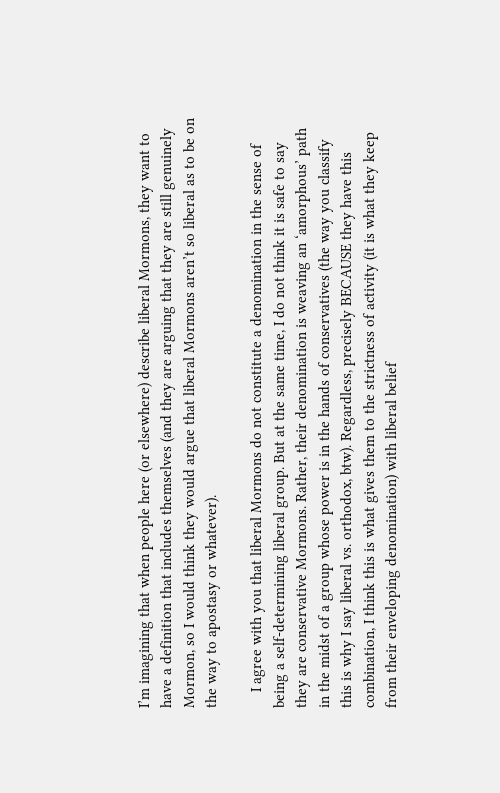I’m imagining that when people here (or elsewhere) describe liberal Mormons, they want to have a definition that includes themselves (and they are arguing that they are still genuinely Mormon, so I would think they would argue that liberal Mormons aren’t so liberal as to be on the way to apostasy or whatever).

    I agree with you that liberal Mormons do not constitute a denomination in the sense of being a self-determining liberal group. But at the same time, I do not think it is safe to say they are conservative Mormons. Rather, their denomination is weaving an ‘amorphous’ path in the midst of a group whose power is in the hands of conservatives (the way you classify this is why I say liberal vs. orthodox, btw). Regardless, precisely BECAUSE they have this combination, I think this is what gives them to the strictness of activity (it is what they keep from their enveloping denomination) with liberal belief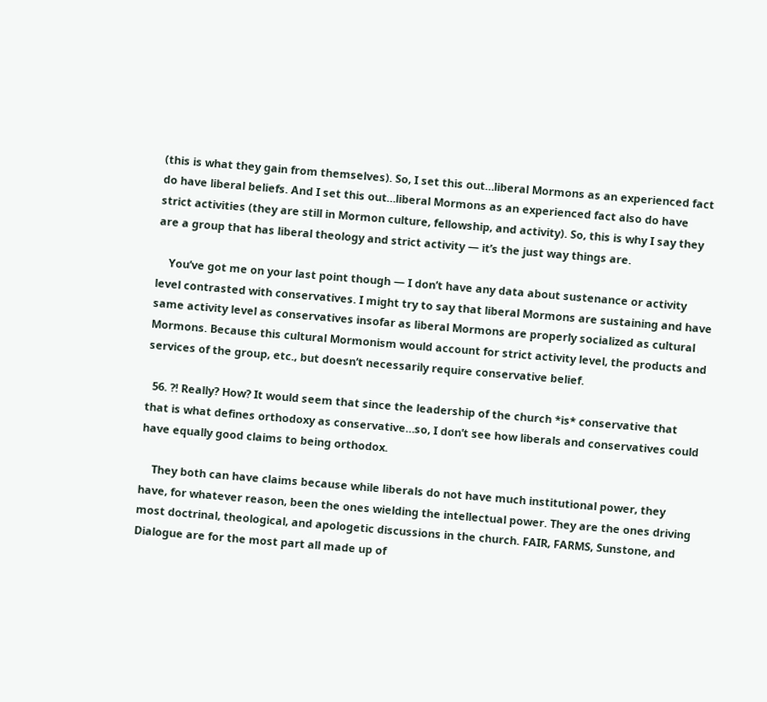(this is what they gain from themselves). So, I set this out…liberal Mormons as an experienced fact do have liberal beliefs. And I set this out…liberal Mormons as an experienced fact also do have strict activities (they are still in Mormon culture, fellowship, and activity). So, this is why I say they are a group that has liberal theology and strict activity — it’s the just way things are.

    You’ve got me on your last point though — I don’t have any data about sustenance or activity level contrasted with conservatives. I might try to say that liberal Mormons are sustaining and have same activity level as conservatives insofar as liberal Mormons are properly socialized as cultural Mormons. Because this cultural Mormonism would account for strict activity level, the products and services of the group, etc., but doesn’t necessarily require conservative belief.

  56. ?! Really? How? It would seem that since the leadership of the church *is* conservative that that is what defines orthodoxy as conservative…so, I don’t see how liberals and conservatives could have equally good claims to being orthodox.

    They both can have claims because while liberals do not have much institutional power, they have, for whatever reason, been the ones wielding the intellectual power. They are the ones driving most doctrinal, theological, and apologetic discussions in the church. FAIR, FARMS, Sunstone, and Dialogue are for the most part all made up of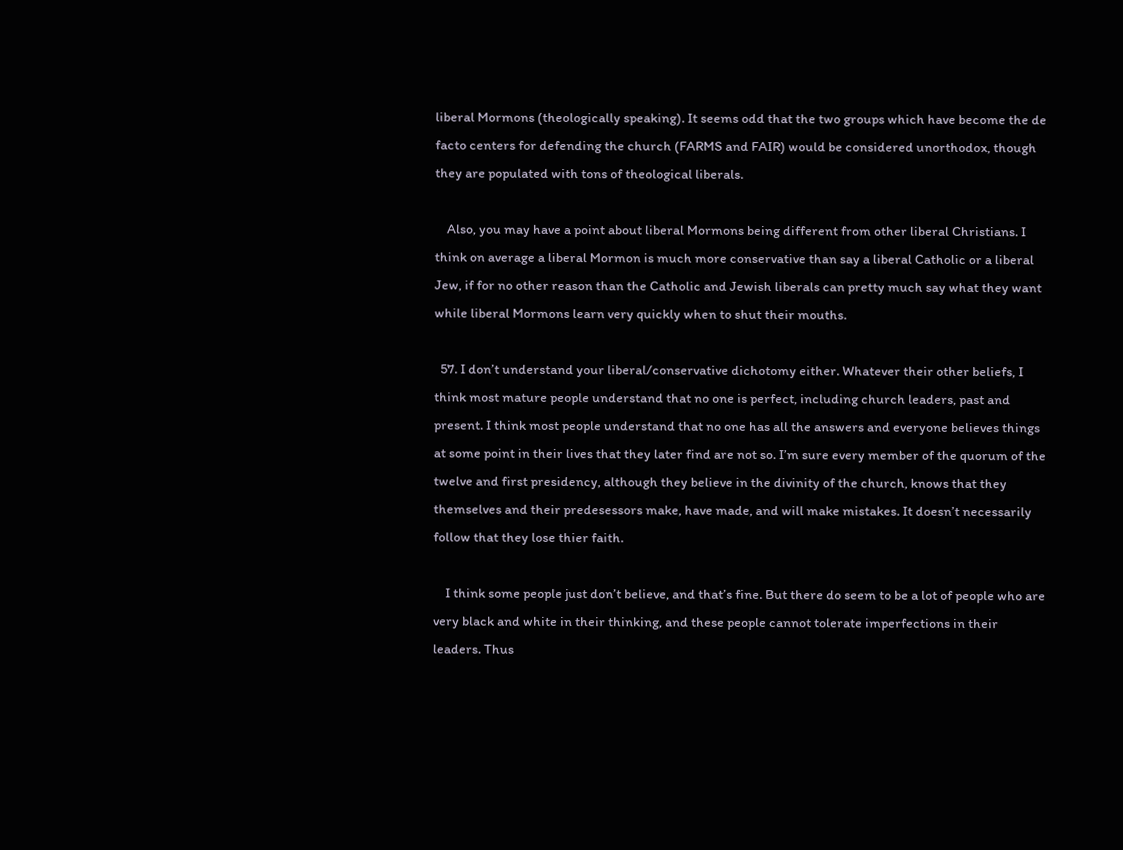liberal Mormons (theologically speaking). It seems odd that the two groups which have become the de facto centers for defending the church (FARMS and FAIR) would be considered unorthodox, though they are populated with tons of theological liberals.

    Also, you may have a point about liberal Mormons being different from other liberal Christians. I think on average a liberal Mormon is much more conservative than say a liberal Catholic or a liberal Jew, if for no other reason than the Catholic and Jewish liberals can pretty much say what they want while liberal Mormons learn very quickly when to shut their mouths.

  57. I don’t understand your liberal/conservative dichotomy either. Whatever their other beliefs, I think most mature people understand that no one is perfect, including church leaders, past and present. I think most people understand that no one has all the answers and everyone believes things at some point in their lives that they later find are not so. I’m sure every member of the quorum of the twelve and first presidency, although they believe in the divinity of the church, knows that they themselves and their predesessors make, have made, and will make mistakes. It doesn’t necessarily follow that they lose thier faith.

    I think some people just don’t believe, and that’s fine. But there do seem to be a lot of people who are very black and white in their thinking, and these people cannot tolerate imperfections in their leaders. Thus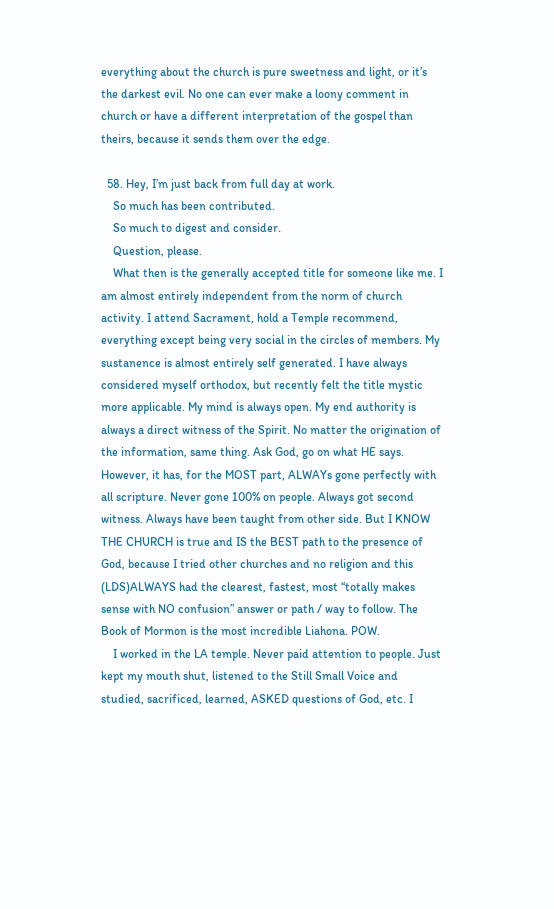everything about the church is pure sweetness and light, or it’s the darkest evil. No one can ever make a loony comment in church or have a different interpretation of the gospel than theirs, because it sends them over the edge.

  58. Hey, I’m just back from full day at work.
    So much has been contributed.
    So much to digest and consider.
    Question, please.
    What then is the generally accepted title for someone like me. I am almost entirely independent from the norm of church activity. I attend Sacrament, hold a Temple recommend, everything except being very social in the circles of members. My sustanence is almost entirely self generated. I have always considered myself orthodox, but recently felt the title mystic more applicable. My mind is always open. My end authority is always a direct witness of the Spirit. No matter the origination of the information, same thing. Ask God, go on what HE says. However, it has, for the MOST part, ALWAYs gone perfectly with all scripture. Never gone 100% on people. Always got second witness. Always have been taught from other side. But I KNOW THE CHURCH is true and IS the BEST path to the presence of God, because I tried other churches and no religion and this (LDS)ALWAYS had the clearest, fastest, most “totally makes sense with NO confusion” answer or path / way to follow. The Book of Mormon is the most incredible Liahona. POW.
    I worked in the LA temple. Never paid attention to people. Just kept my mouth shut, listened to the Still Small Voice and studied, sacrificed, learned, ASKED questions of God, etc. I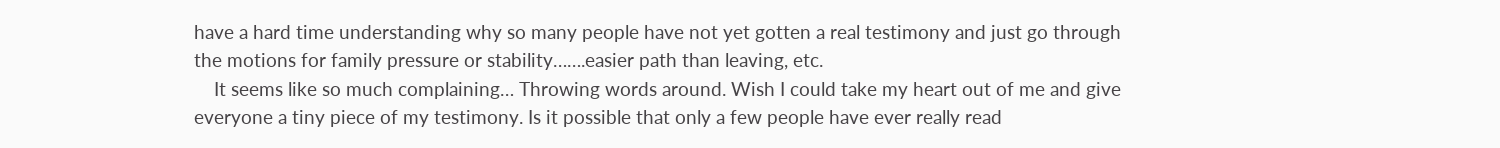have a hard time understanding why so many people have not yet gotten a real testimony and just go through the motions for family pressure or stability…….easier path than leaving, etc.
    It seems like so much complaining… Throwing words around. Wish I could take my heart out of me and give everyone a tiny piece of my testimony. Is it possible that only a few people have ever really read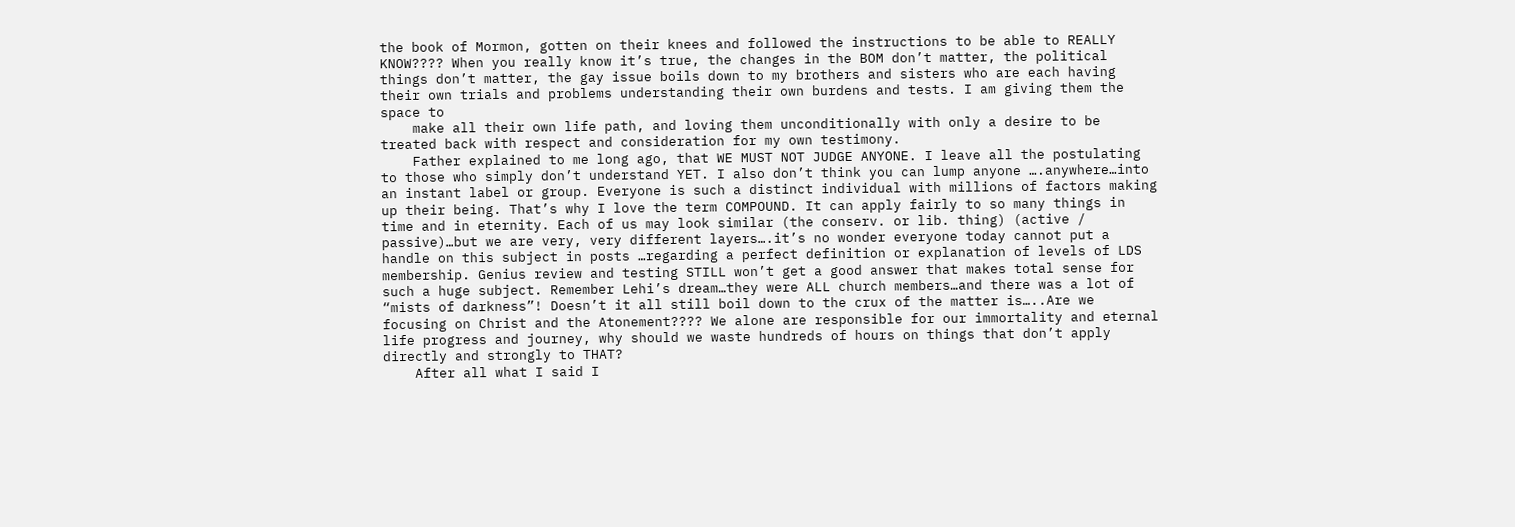the book of Mormon, gotten on their knees and followed the instructions to be able to REALLY KNOW???? When you really know it’s true, the changes in the BOM don’t matter, the political things don’t matter, the gay issue boils down to my brothers and sisters who are each having their own trials and problems understanding their own burdens and tests. I am giving them the space to
    make all their own life path, and loving them unconditionally with only a desire to be treated back with respect and consideration for my own testimony.
    Father explained to me long ago, that WE MUST NOT JUDGE ANYONE. I leave all the postulating to those who simply don’t understand YET. I also don’t think you can lump anyone ….anywhere…into an instant label or group. Everyone is such a distinct individual with millions of factors making up their being. That’s why I love the term COMPOUND. It can apply fairly to so many things in time and in eternity. Each of us may look similar (the conserv. or lib. thing) (active / passive)…but we are very, very different layers….it’s no wonder everyone today cannot put a handle on this subject in posts …regarding a perfect definition or explanation of levels of LDS membership. Genius review and testing STILL won’t get a good answer that makes total sense for such a huge subject. Remember Lehi’s dream…they were ALL church members…and there was a lot of “mists of darkness”! Doesn’t it all still boil down to the crux of the matter is…..Are we focusing on Christ and the Atonement???? We alone are responsible for our immortality and eternal life progress and journey, why should we waste hundreds of hours on things that don’t apply directly and strongly to THAT?
    After all what I said I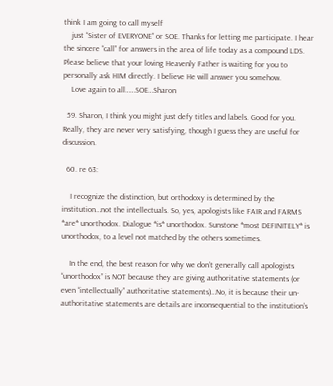think I am going to call myself
    just “Sister of EVERYONE” or SOE. Thanks for letting me participate. I hear the sincere “call” for answers in the area of life today as a compound LDS. Please believe that your loving Heavenly Father is waiting for you to personally ask HIM directly. I believe He will answer you somehow.
    Love again to all……SOE…Sharon

  59. Sharon, I think you might just defy titles and labels. Good for you. Really, they are never very satisfying, though I guess they are useful for discussion.

  60. re 63:

    I recognize the distinction, but orthodoxy is determined by the institution…not the intellectuals. So, yes, apologists like FAIR and FARMS *are* unorthodox. Dialogue *is* unorthodox. Sunstone *most DEFINITELY* is unorthodox, to a level not matched by the others sometimes.

    In the end, the best reason for why we don’t generally call apologists “unorthodox” is NOT because they are giving authoritative statements (or even “intellectually” authoritative statements)…No, it is because their un-authoritative statements are details are inconsequential to the institution’s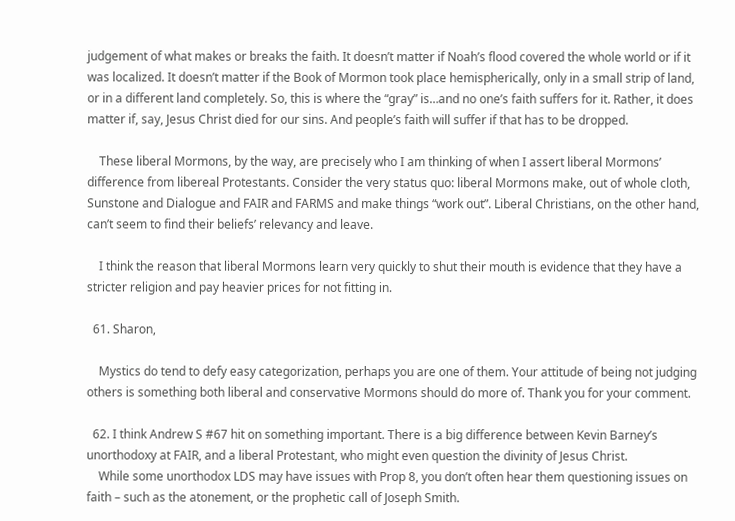judgement of what makes or breaks the faith. It doesn’t matter if Noah’s flood covered the whole world or if it was localized. It doesn’t matter if the Book of Mormon took place hemispherically, only in a small strip of land, or in a different land completely. So, this is where the “gray” is…and no one’s faith suffers for it. Rather, it does matter if, say, Jesus Christ died for our sins. And people’s faith will suffer if that has to be dropped.

    These liberal Mormons, by the way, are precisely who I am thinking of when I assert liberal Mormons’ difference from libereal Protestants. Consider the very status quo: liberal Mormons make, out of whole cloth, Sunstone and Dialogue and FAIR and FARMS and make things “work out”. Liberal Christians, on the other hand, can’t seem to find their beliefs’ relevancy and leave.

    I think the reason that liberal Mormons learn very quickly to shut their mouth is evidence that they have a stricter religion and pay heavier prices for not fitting in.

  61. Sharon,

    Mystics do tend to defy easy categorization, perhaps you are one of them. Your attitude of being not judging others is something both liberal and conservative Mormons should do more of. Thank you for your comment.

  62. I think Andrew S #67 hit on something important. There is a big difference between Kevin Barney’s unorthodoxy at FAIR, and a liberal Protestant, who might even question the divinity of Jesus Christ.
    While some unorthodox LDS may have issues with Prop 8, you don’t often hear them questioning issues on faith – such as the atonement, or the prophetic call of Joseph Smith.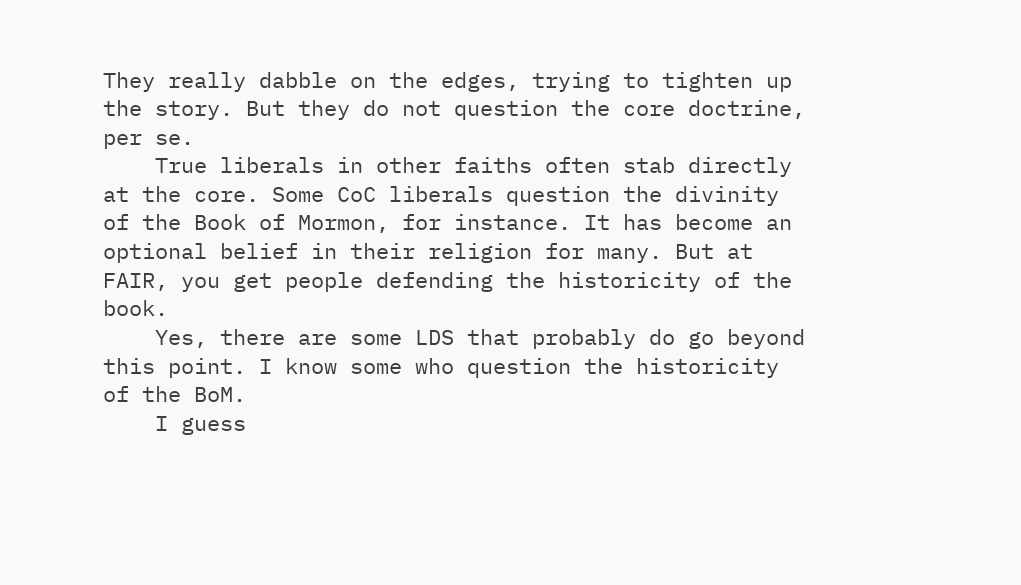They really dabble on the edges, trying to tighten up the story. But they do not question the core doctrine, per se.
    True liberals in other faiths often stab directly at the core. Some CoC liberals question the divinity of the Book of Mormon, for instance. It has become an optional belief in their religion for many. But at FAIR, you get people defending the historicity of the book.
    Yes, there are some LDS that probably do go beyond this point. I know some who question the historicity of the BoM.
    I guess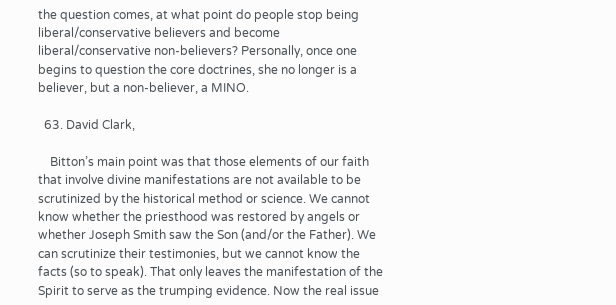the question comes, at what point do people stop being liberal/conservative believers and become liberal/conservative non-believers? Personally, once one begins to question the core doctrines, she no longer is a believer, but a non-believer, a MINO.

  63. David Clark,

    Bitton’s main point was that those elements of our faith that involve divine manifestations are not available to be scrutinized by the historical method or science. We cannot know whether the priesthood was restored by angels or whether Joseph Smith saw the Son (and/or the Father). We can scrutinize their testimonies, but we cannot know the facts (so to speak). That only leaves the manifestation of the Spirit to serve as the trumping evidence. Now the real issue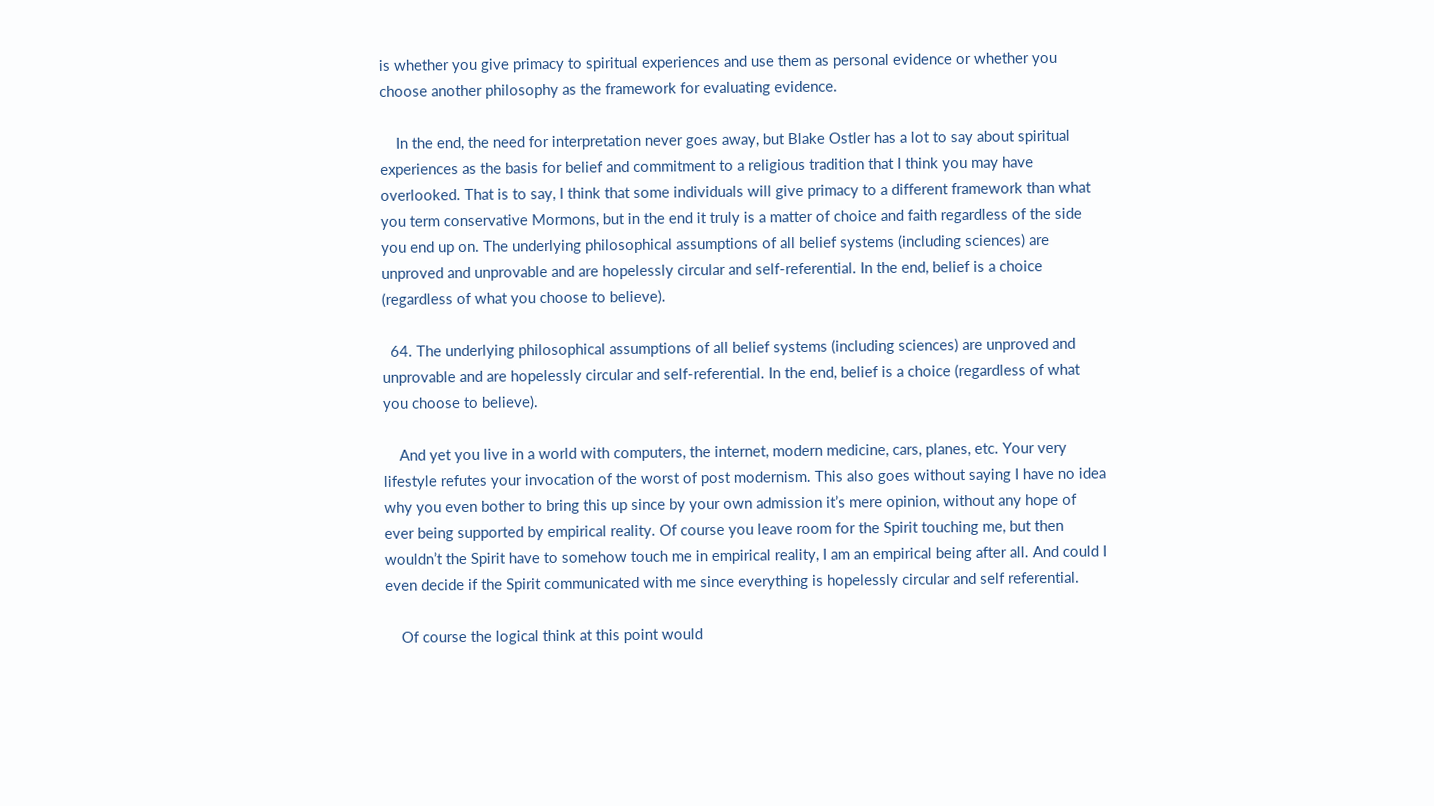is whether you give primacy to spiritual experiences and use them as personal evidence or whether you choose another philosophy as the framework for evaluating evidence.

    In the end, the need for interpretation never goes away, but Blake Ostler has a lot to say about spiritual experiences as the basis for belief and commitment to a religious tradition that I think you may have overlooked. That is to say, I think that some individuals will give primacy to a different framework than what you term conservative Mormons, but in the end it truly is a matter of choice and faith regardless of the side you end up on. The underlying philosophical assumptions of all belief systems (including sciences) are unproved and unprovable and are hopelessly circular and self-referential. In the end, belief is a choice (regardless of what you choose to believe).

  64. The underlying philosophical assumptions of all belief systems (including sciences) are unproved and unprovable and are hopelessly circular and self-referential. In the end, belief is a choice (regardless of what you choose to believe).

    And yet you live in a world with computers, the internet, modern medicine, cars, planes, etc. Your very lifestyle refutes your invocation of the worst of post modernism. This also goes without saying I have no idea why you even bother to bring this up since by your own admission it’s mere opinion, without any hope of ever being supported by empirical reality. Of course you leave room for the Spirit touching me, but then wouldn’t the Spirit have to somehow touch me in empirical reality, I am an empirical being after all. And could I even decide if the Spirit communicated with me since everything is hopelessly circular and self referential.

    Of course the logical think at this point would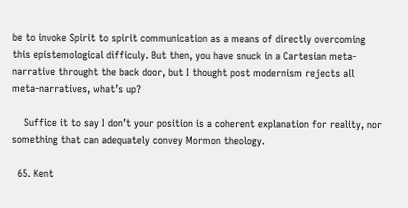be to invoke Spirit to spirit communication as a means of directly overcoming this epistemological difficuly. But then, you have snuck in a Cartesian meta-narrative throught the back door, but I thought post modernism rejects all meta-narratives, what’s up?

    Suffice it to say I don’t your position is a coherent explanation for reality, nor something that can adequately convey Mormon theology.

  65. Kent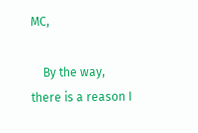MC,

    By the way, there is a reason I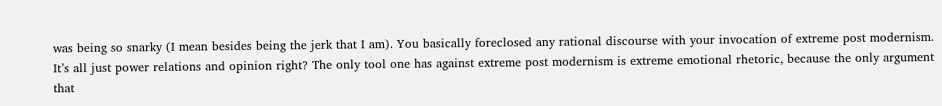was being so snarky (I mean besides being the jerk that I am). You basically foreclosed any rational discourse with your invocation of extreme post modernism. It’s all just power relations and opinion right? The only tool one has against extreme post modernism is extreme emotional rhetoric, because the only argument that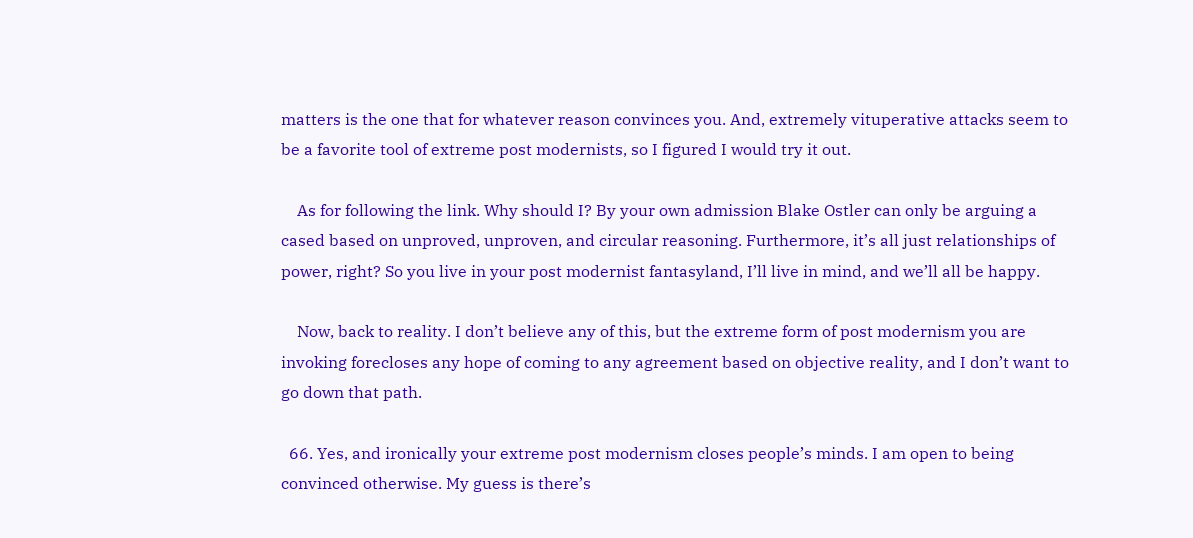matters is the one that for whatever reason convinces you. And, extremely vituperative attacks seem to be a favorite tool of extreme post modernists, so I figured I would try it out.

    As for following the link. Why should I? By your own admission Blake Ostler can only be arguing a cased based on unproved, unproven, and circular reasoning. Furthermore, it’s all just relationships of power, right? So you live in your post modernist fantasyland, I’ll live in mind, and we’ll all be happy.

    Now, back to reality. I don’t believe any of this, but the extreme form of post modernism you are invoking forecloses any hope of coming to any agreement based on objective reality, and I don’t want to go down that path.

  66. Yes, and ironically your extreme post modernism closes people’s minds. I am open to being convinced otherwise. My guess is there’s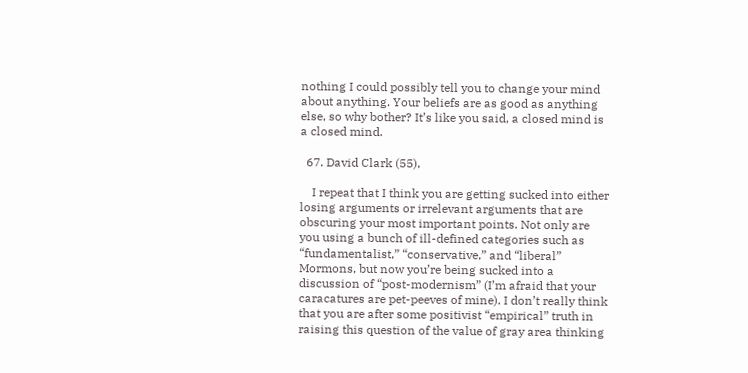nothing I could possibly tell you to change your mind about anything. Your beliefs are as good as anything else, so why bother? It’s like you said, a closed mind is a closed mind.

  67. David Clark (55),

    I repeat that I think you are getting sucked into either losing arguments or irrelevant arguments that are obscuring your most important points. Not only are you using a bunch of ill-defined categories such as “fundamentalist,” “conservative,” and “liberal” Mormons, but now you’re being sucked into a discussion of “post-modernism” (I’m afraid that your caracatures are pet-peeves of mine). I don’t really think that you are after some positivist “empirical” truth in raising this question of the value of gray area thinking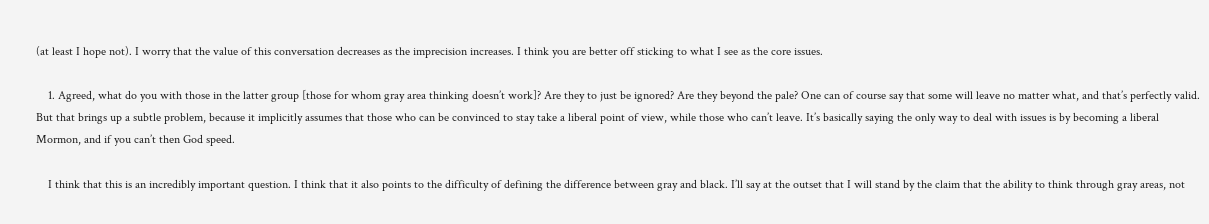(at least I hope not). I worry that the value of this conversation decreases as the imprecision increases. I think you are better off sticking to what I see as the core issues.

    1. Agreed, what do you with those in the latter group [those for whom gray area thinking doesn’t work]? Are they to just be ignored? Are they beyond the pale? One can of course say that some will leave no matter what, and that’s perfectly valid. But that brings up a subtle problem, because it implicitly assumes that those who can be convinced to stay take a liberal point of view, while those who can’t leave. It’s basically saying the only way to deal with issues is by becoming a liberal Mormon, and if you can’t then God speed.

    I think that this is an incredibly important question. I think that it also points to the difficulty of defining the difference between gray and black. I’ll say at the outset that I will stand by the claim that the ability to think through gray areas, not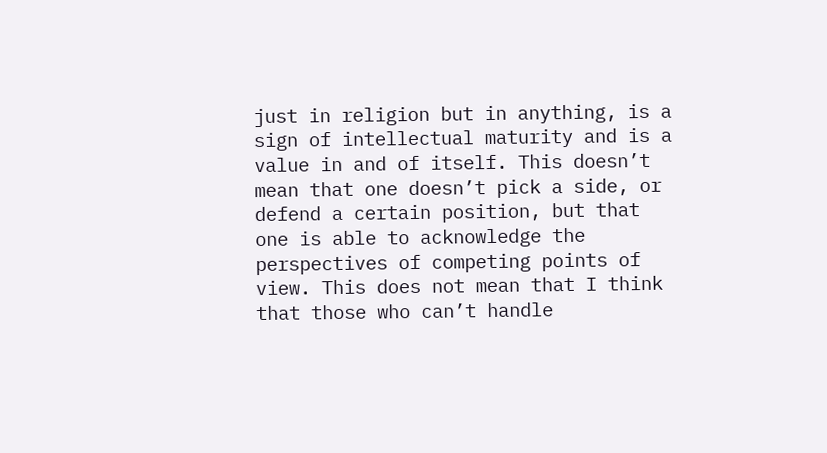just in religion but in anything, is a sign of intellectual maturity and is a value in and of itself. This doesn’t mean that one doesn’t pick a side, or defend a certain position, but that one is able to acknowledge the perspectives of competing points of view. This does not mean that I think that those who can’t handle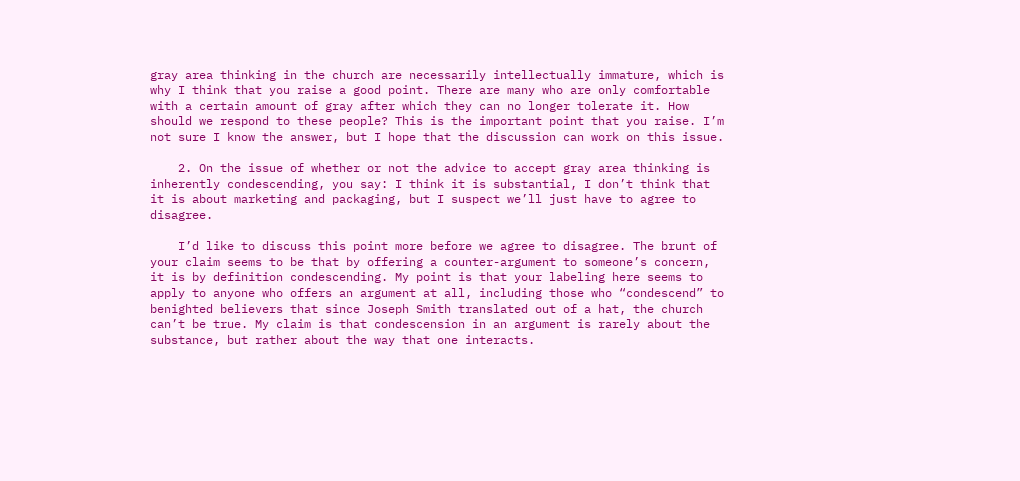gray area thinking in the church are necessarily intellectually immature, which is why I think that you raise a good point. There are many who are only comfortable with a certain amount of gray after which they can no longer tolerate it. How should we respond to these people? This is the important point that you raise. I’m not sure I know the answer, but I hope that the discussion can work on this issue.

    2. On the issue of whether or not the advice to accept gray area thinking is inherently condescending, you say: I think it is substantial, I don’t think that it is about marketing and packaging, but I suspect we’ll just have to agree to disagree.

    I’d like to discuss this point more before we agree to disagree. The brunt of your claim seems to be that by offering a counter-argument to someone’s concern, it is by definition condescending. My point is that your labeling here seems to apply to anyone who offers an argument at all, including those who “condescend” to benighted believers that since Joseph Smith translated out of a hat, the church can’t be true. My claim is that condescension in an argument is rarely about the substance, but rather about the way that one interacts.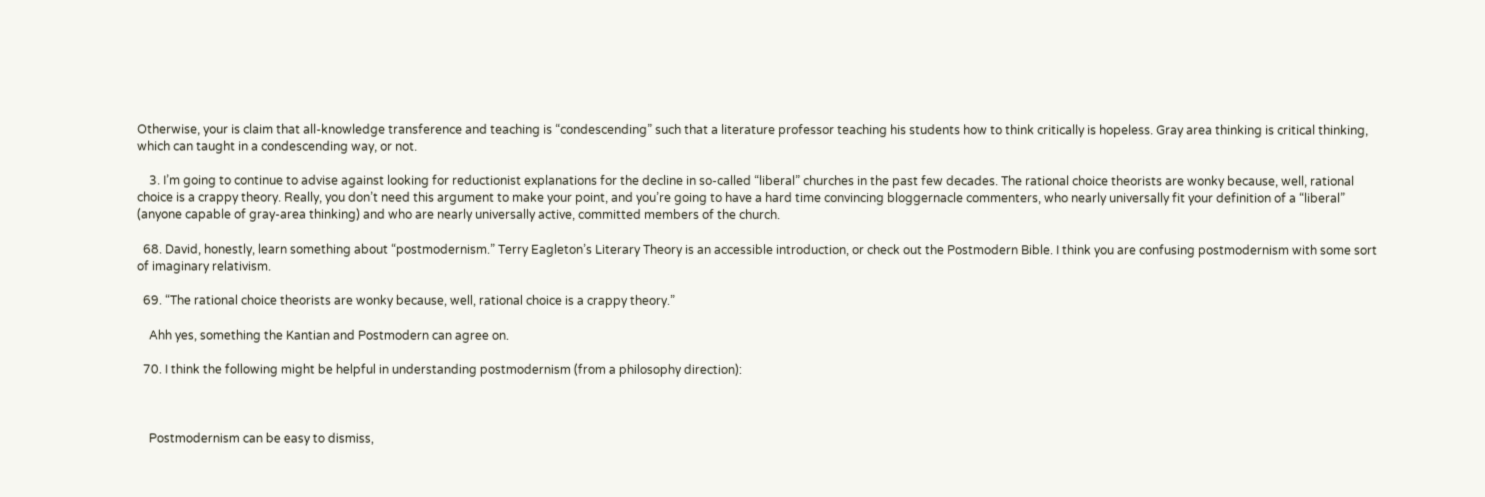Otherwise, your is claim that all-knowledge transference and teaching is “condescending” such that a literature professor teaching his students how to think critically is hopeless. Gray area thinking is critical thinking, which can taught in a condescending way, or not.

    3. I’m going to continue to advise against looking for reductionist explanations for the decline in so-called “liberal” churches in the past few decades. The rational choice theorists are wonky because, well, rational choice is a crappy theory. Really, you don’t need this argument to make your point, and you’re going to have a hard time convincing bloggernacle commenters, who nearly universally fit your definition of a “liberal” (anyone capable of gray-area thinking) and who are nearly universally active, committed members of the church.

  68. David, honestly, learn something about “postmodernism.” Terry Eagleton’s Literary Theory is an accessible introduction, or check out the Postmodern Bible. I think you are confusing postmodernism with some sort of imaginary relativism.

  69. “The rational choice theorists are wonky because, well, rational choice is a crappy theory.”

    Ahh yes, something the Kantian and Postmodern can agree on.

  70. I think the following might be helpful in understanding postmodernism (from a philosophy direction):



    Postmodernism can be easy to dismiss,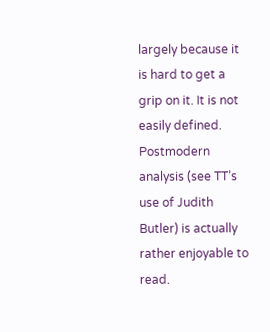largely because it is hard to get a grip on it. It is not easily defined. Postmodern analysis (see TT’s use of Judith Butler) is actually rather enjoyable to read.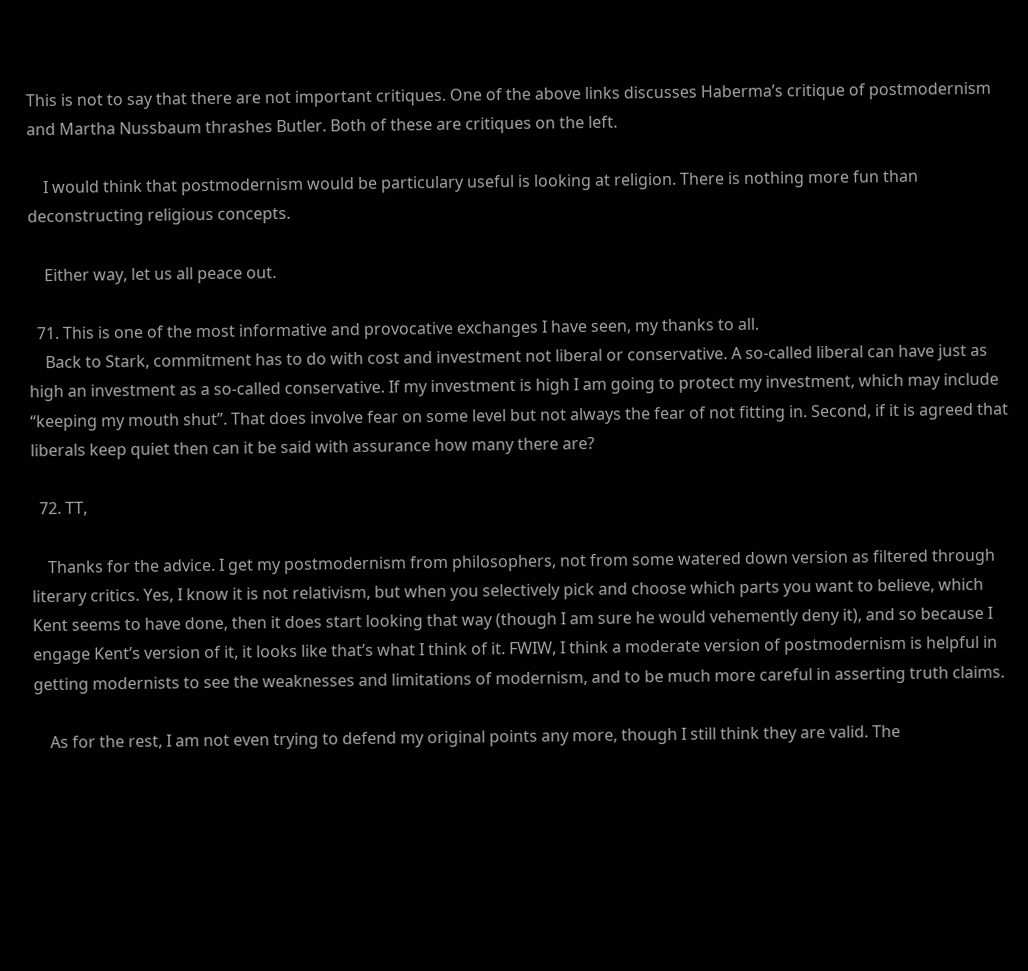This is not to say that there are not important critiques. One of the above links discusses Haberma’s critique of postmodernism and Martha Nussbaum thrashes Butler. Both of these are critiques on the left.

    I would think that postmodernism would be particulary useful is looking at religion. There is nothing more fun than deconstructing religious concepts.

    Either way, let us all peace out.

  71. This is one of the most informative and provocative exchanges I have seen, my thanks to all.
    Back to Stark, commitment has to do with cost and investment not liberal or conservative. A so-called liberal can have just as high an investment as a so-called conservative. If my investment is high I am going to protect my investment, which may include “keeping my mouth shut”. That does involve fear on some level but not always the fear of not fitting in. Second, if it is agreed that liberals keep quiet then can it be said with assurance how many there are?

  72. TT,

    Thanks for the advice. I get my postmodernism from philosophers, not from some watered down version as filtered through literary critics. Yes, I know it is not relativism, but when you selectively pick and choose which parts you want to believe, which Kent seems to have done, then it does start looking that way (though I am sure he would vehemently deny it), and so because I engage Kent’s version of it, it looks like that’s what I think of it. FWIW, I think a moderate version of postmodernism is helpful in getting modernists to see the weaknesses and limitations of modernism, and to be much more careful in asserting truth claims.

    As for the rest, I am not even trying to defend my original points any more, though I still think they are valid. The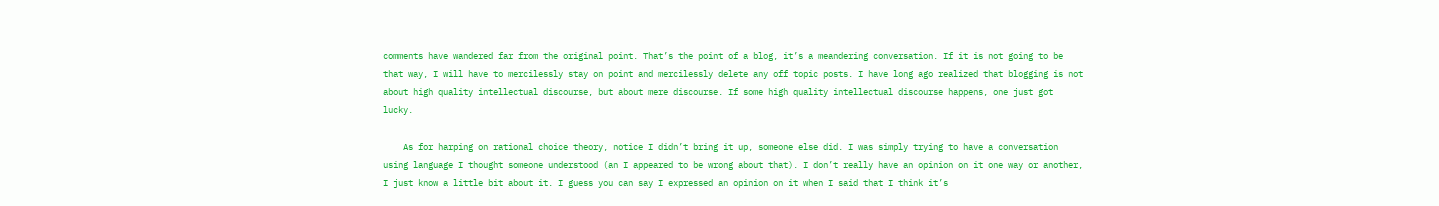comments have wandered far from the original point. That’s the point of a blog, it’s a meandering conversation. If it is not going to be that way, I will have to mercilessly stay on point and mercilessly delete any off topic posts. I have long ago realized that blogging is not about high quality intellectual discourse, but about mere discourse. If some high quality intellectual discourse happens, one just got lucky.

    As for harping on rational choice theory, notice I didn’t bring it up, someone else did. I was simply trying to have a conversation using language I thought someone understood (an I appeared to be wrong about that). I don’t really have an opinion on it one way or another, I just know a little bit about it. I guess you can say I expressed an opinion on it when I said that I think it’s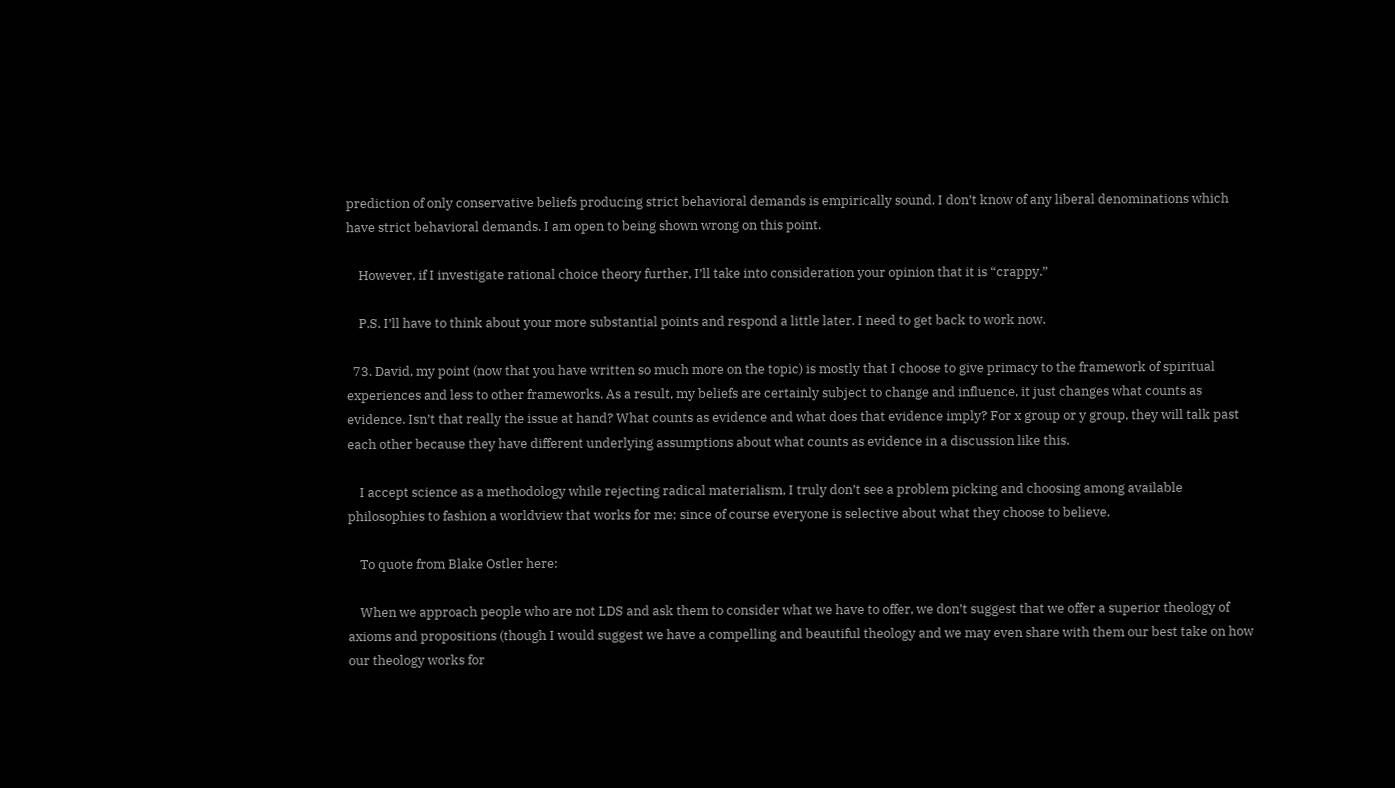prediction of only conservative beliefs producing strict behavioral demands is empirically sound. I don’t know of any liberal denominations which have strict behavioral demands. I am open to being shown wrong on this point.

    However, if I investigate rational choice theory further, I’ll take into consideration your opinion that it is “crappy.”

    P.S. I’ll have to think about your more substantial points and respond a little later. I need to get back to work now.

  73. David, my point (now that you have written so much more on the topic) is mostly that I choose to give primacy to the framework of spiritual experiences and less to other frameworks. As a result, my beliefs are certainly subject to change and influence, it just changes what counts as evidence. Isn’t that really the issue at hand? What counts as evidence and what does that evidence imply? For x group or y group, they will talk past each other because they have different underlying assumptions about what counts as evidence in a discussion like this.

    I accept science as a methodology while rejecting radical materialism, I truly don’t see a problem picking and choosing among available philosophies to fashion a worldview that works for me; since of course everyone is selective about what they choose to believe.

    To quote from Blake Ostler here:

    When we approach people who are not LDS and ask them to consider what we have to offer, we don’t suggest that we offer a superior theology of axioms and propositions (though I would suggest we have a compelling and beautiful theology and we may even share with them our best take on how our theology works for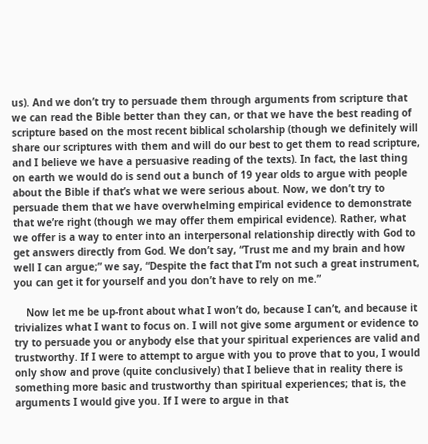us). And we don’t try to persuade them through arguments from scripture that we can read the Bible better than they can, or that we have the best reading of scripture based on the most recent biblical scholarship (though we definitely will share our scriptures with them and will do our best to get them to read scripture, and I believe we have a persuasive reading of the texts). In fact, the last thing on earth we would do is send out a bunch of 19 year olds to argue with people about the Bible if that’s what we were serious about. Now, we don’t try to persuade them that we have overwhelming empirical evidence to demonstrate that we’re right (though we may offer them empirical evidence). Rather, what we offer is a way to enter into an interpersonal relationship directly with God to get answers directly from God. We don’t say, “Trust me and my brain and how well I can argue;” we say, “Despite the fact that I’m not such a great instrument, you can get it for yourself and you don’t have to rely on me.”

    Now let me be up-front about what I won’t do, because I can’t, and because it trivializes what I want to focus on. I will not give some argument or evidence to try to persuade you or anybody else that your spiritual experiences are valid and trustworthy. If I were to attempt to argue with you to prove that to you, I would only show and prove (quite conclusively) that I believe that in reality there is something more basic and trustworthy than spiritual experiences; that is, the arguments I would give you. If I were to argue in that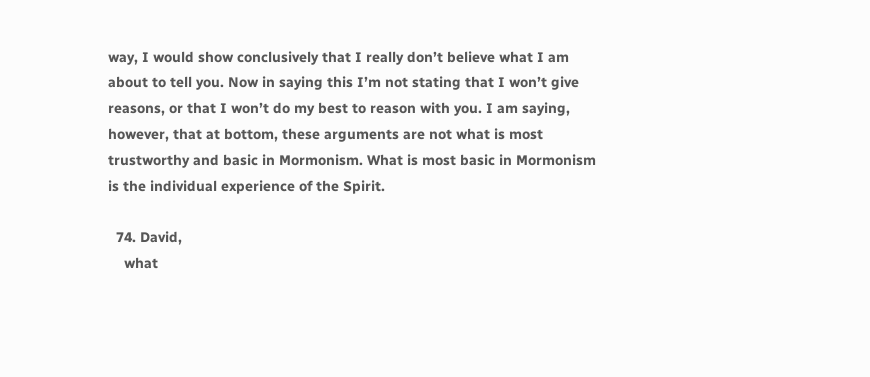way, I would show conclusively that I really don’t believe what I am about to tell you. Now in saying this I’m not stating that I won’t give reasons, or that I won’t do my best to reason with you. I am saying, however, that at bottom, these arguments are not what is most trustworthy and basic in Mormonism. What is most basic in Mormonism is the individual experience of the Spirit.

  74. David,
    what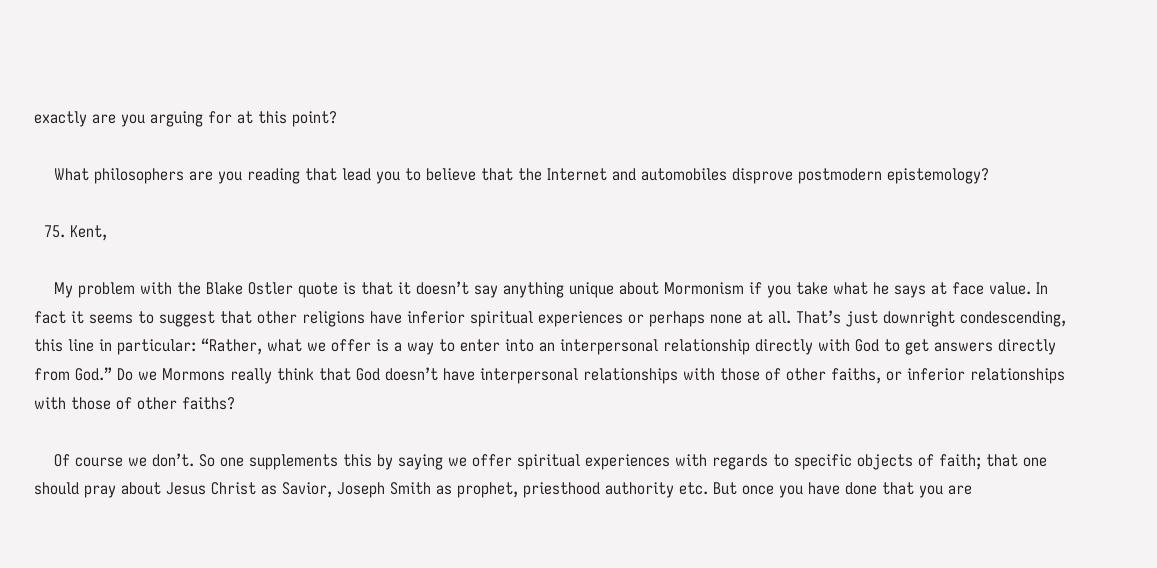exactly are you arguing for at this point?

    What philosophers are you reading that lead you to believe that the Internet and automobiles disprove postmodern epistemology?

  75. Kent,

    My problem with the Blake Ostler quote is that it doesn’t say anything unique about Mormonism if you take what he says at face value. In fact it seems to suggest that other religions have inferior spiritual experiences or perhaps none at all. That’s just downright condescending, this line in particular: “Rather, what we offer is a way to enter into an interpersonal relationship directly with God to get answers directly from God.” Do we Mormons really think that God doesn’t have interpersonal relationships with those of other faiths, or inferior relationships with those of other faiths?

    Of course we don’t. So one supplements this by saying we offer spiritual experiences with regards to specific objects of faith; that one should pray about Jesus Christ as Savior, Joseph Smith as prophet, priesthood authority etc. But once you have done that you are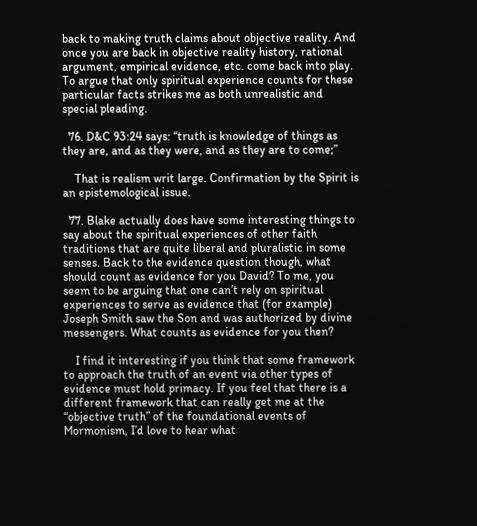back to making truth claims about objective reality. And once you are back in objective reality history, rational argument, empirical evidence, etc. come back into play. To argue that only spiritual experience counts for these particular facts strikes me as both unrealistic and special pleading.

  76. D&C 93:24 says: “truth is knowledge of things as they are, and as they were, and as they are to come;”

    That is realism writ large. Confirmation by the Spirit is an epistemological issue.

  77. Blake actually does have some interesting things to say about the spiritual experiences of other faith traditions that are quite liberal and pluralistic in some senses. Back to the evidence question though, what should count as evidence for you David? To me, you seem to be arguing that one can’t rely on spiritual experiences to serve as evidence that (for example) Joseph Smith saw the Son and was authorized by divine messengers. What counts as evidence for you then?

    I find it interesting if you think that some framework to approach the truth of an event via other types of evidence must hold primacy. If you feel that there is a different framework that can really get me at the “objective truth” of the foundational events of Mormonism, I’d love to hear what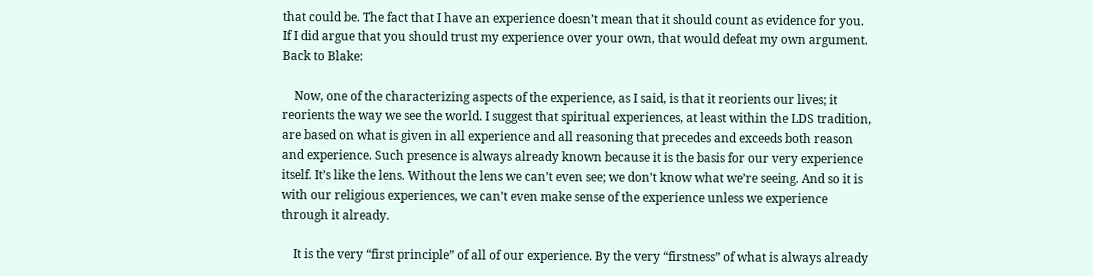that could be. The fact that I have an experience doesn’t mean that it should count as evidence for you. If I did argue that you should trust my experience over your own, that would defeat my own argument. Back to Blake:

    Now, one of the characterizing aspects of the experience, as I said, is that it reorients our lives; it reorients the way we see the world. I suggest that spiritual experiences, at least within the LDS tradition, are based on what is given in all experience and all reasoning that precedes and exceeds both reason and experience. Such presence is always already known because it is the basis for our very experience itself. It’s like the lens. Without the lens we can’t even see; we don’t know what we’re seeing. And so it is with our religious experiences, we can’t even make sense of the experience unless we experience through it already.

    It is the very “first principle” of all of our experience. By the very “firstness” of what is always already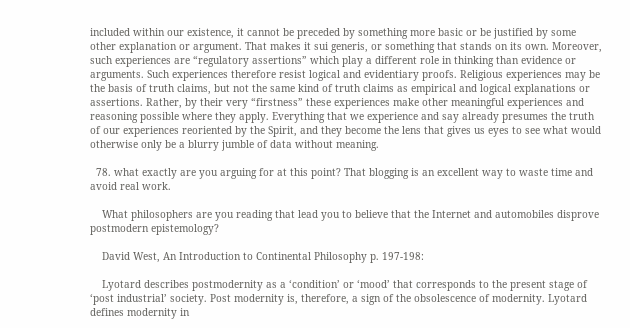included within our existence, it cannot be preceded by something more basic or be justified by some other explanation or argument. That makes it sui generis, or something that stands on its own. Moreover, such experiences are “regulatory assertions” which play a different role in thinking than evidence or arguments. Such experiences therefore resist logical and evidentiary proofs. Religious experiences may be the basis of truth claims, but not the same kind of truth claims as empirical and logical explanations or assertions. Rather, by their very “firstness” these experiences make other meaningful experiences and reasoning possible where they apply. Everything that we experience and say already presumes the truth of our experiences reoriented by the Spirit, and they become the lens that gives us eyes to see what would otherwise only be a blurry jumble of data without meaning.

  78. what exactly are you arguing for at this point? That blogging is an excellent way to waste time and avoid real work.

    What philosophers are you reading that lead you to believe that the Internet and automobiles disprove postmodern epistemology?

    David West, An Introduction to Continental Philosophy p. 197-198:

    Lyotard describes postmodernity as a ‘condition’ or ‘mood’ that corresponds to the present stage of ‘post industrial’ society. Post modernity is, therefore, a sign of the obsolescence of modernity. Lyotard defines modernity in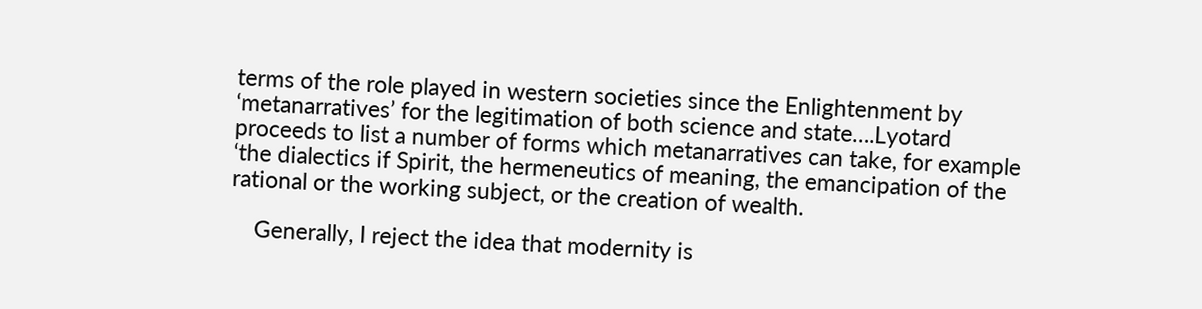terms of the role played in western societies since the Enlightenment by ‘metanarratives’ for the legitimation of both science and state….Lyotard proceeds to list a number of forms which metanarratives can take, for example ‘the dialectics if Spirit, the hermeneutics of meaning, the emancipation of the rational or the working subject, or the creation of wealth.

    Generally, I reject the idea that modernity is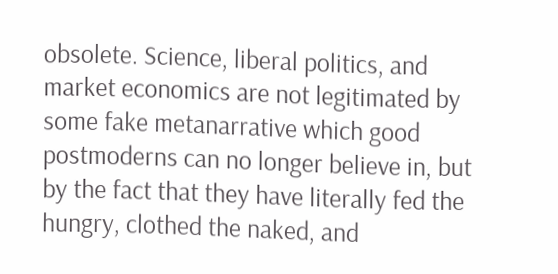obsolete. Science, liberal politics, and market economics are not legitimated by some fake metanarrative which good postmoderns can no longer believe in, but by the fact that they have literally fed the hungry, clothed the naked, and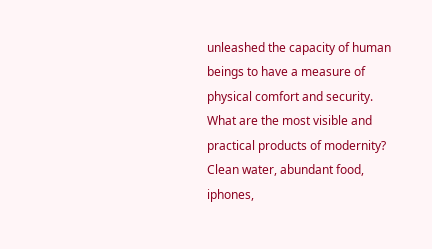unleashed the capacity of human beings to have a measure of physical comfort and security. What are the most visible and practical products of modernity? Clean water, abundant food, iphones,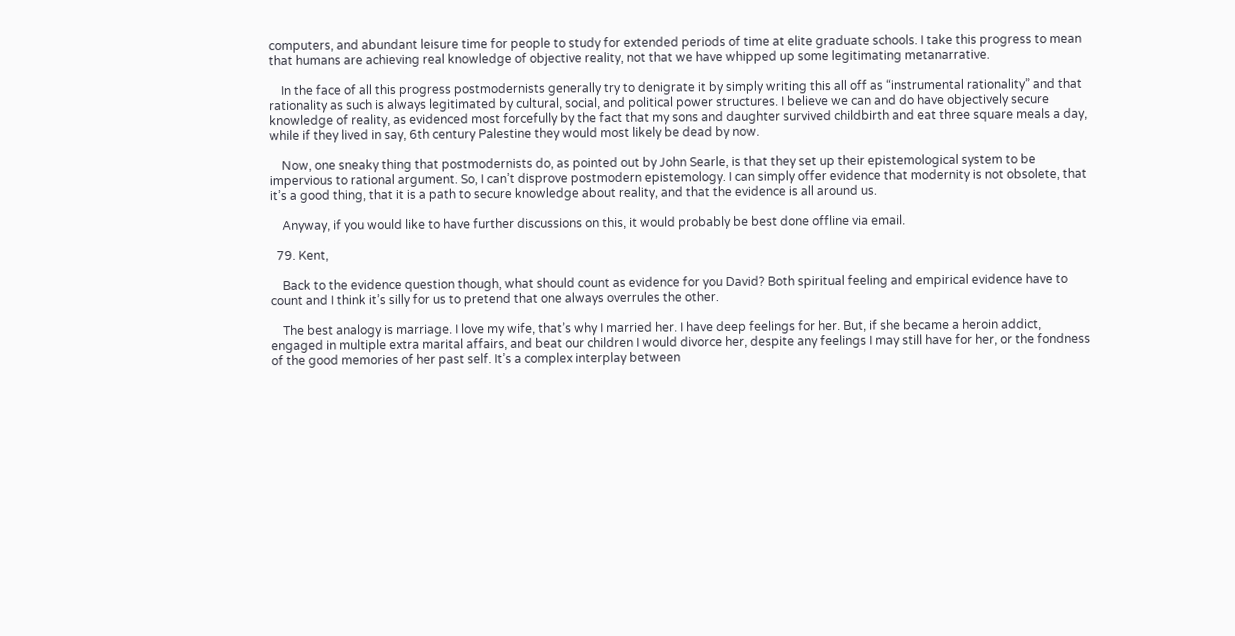computers, and abundant leisure time for people to study for extended periods of time at elite graduate schools. I take this progress to mean that humans are achieving real knowledge of objective reality, not that we have whipped up some legitimating metanarrative.

    In the face of all this progress postmodernists generally try to denigrate it by simply writing this all off as “instrumental rationality” and that rationality as such is always legitimated by cultural, social, and political power structures. I believe we can and do have objectively secure knowledge of reality, as evidenced most forcefully by the fact that my sons and daughter survived childbirth and eat three square meals a day, while if they lived in say, 6th century Palestine they would most likely be dead by now.

    Now, one sneaky thing that postmodernists do, as pointed out by John Searle, is that they set up their epistemological system to be impervious to rational argument. So, I can’t disprove postmodern epistemology. I can simply offer evidence that modernity is not obsolete, that it’s a good thing, that it is a path to secure knowledge about reality, and that the evidence is all around us.

    Anyway, if you would like to have further discussions on this, it would probably be best done offline via email.

  79. Kent,

    Back to the evidence question though, what should count as evidence for you David? Both spiritual feeling and empirical evidence have to count and I think it’s silly for us to pretend that one always overrules the other.

    The best analogy is marriage. I love my wife, that’s why I married her. I have deep feelings for her. But, if she became a heroin addict, engaged in multiple extra marital affairs, and beat our children I would divorce her, despite any feelings I may still have for her, or the fondness of the good memories of her past self. It’s a complex interplay between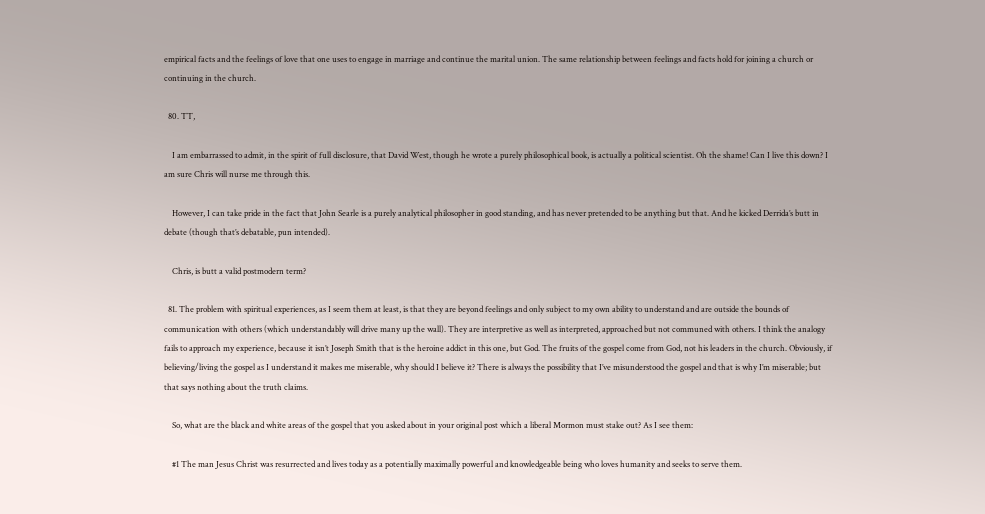empirical facts and the feelings of love that one uses to engage in marriage and continue the marital union. The same relationship between feelings and facts hold for joining a church or continuing in the church.

  80. TT,

    I am embarrassed to admit, in the spirit of full disclosure, that David West, though he wrote a purely philosophical book, is actually a political scientist. Oh the shame! Can I live this down? I am sure Chris will nurse me through this.

    However, I can take pride in the fact that John Searle is a purely analytical philosopher in good standing, and has never pretended to be anything but that. And he kicked Derrida’s butt in debate (though that’s debatable, pun intended).

    Chris, is butt a valid postmodern term?

  81. The problem with spiritual experiences, as I seem them at least, is that they are beyond feelings and only subject to my own ability to understand and are outside the bounds of communication with others (which understandably will drive many up the wall). They are interpretive as well as interpreted, approached but not communed with others. I think the analogy fails to approach my experience, because it isn’t Joseph Smith that is the heroine addict in this one, but God. The fruits of the gospel come from God, not his leaders in the church. Obviously, if believing/living the gospel as I understand it makes me miserable, why should I believe it? There is always the possibility that I’ve misunderstood the gospel and that is why I’m miserable; but that says nothing about the truth claims.

    So, what are the black and white areas of the gospel that you asked about in your original post which a liberal Mormon must stake out? As I see them:

    #1 The man Jesus Christ was resurrected and lives today as a potentially maximally powerful and knowledgeable being who loves humanity and seeks to serve them.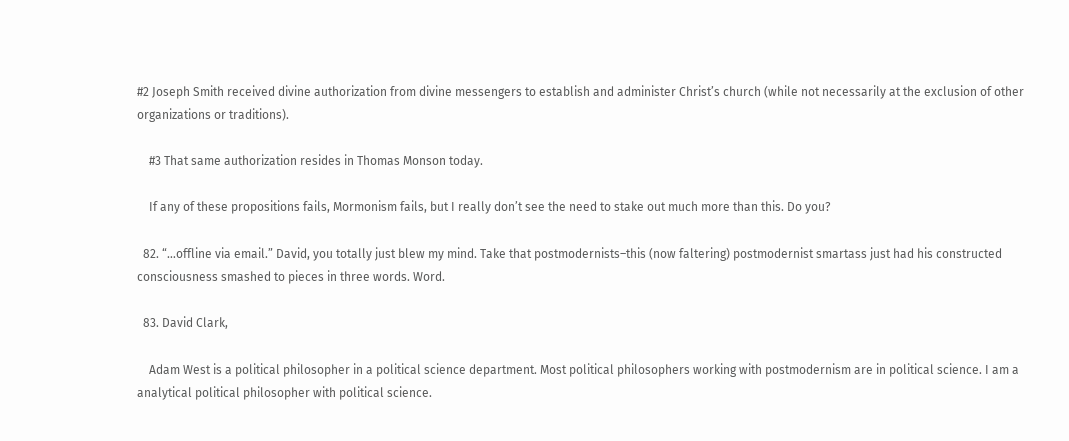#2 Joseph Smith received divine authorization from divine messengers to establish and administer Christ’s church (while not necessarily at the exclusion of other organizations or traditions).

    #3 That same authorization resides in Thomas Monson today.

    If any of these propositions fails, Mormonism fails, but I really don’t see the need to stake out much more than this. Do you?

  82. “…offline via email.” David, you totally just blew my mind. Take that postmodernists–this (now faltering) postmodernist smartass just had his constructed consciousness smashed to pieces in three words. Word.

  83. David Clark,

    Adam West is a political philosopher in a political science department. Most political philosophers working with postmodernism are in political science. I am a analytical political philosopher with political science.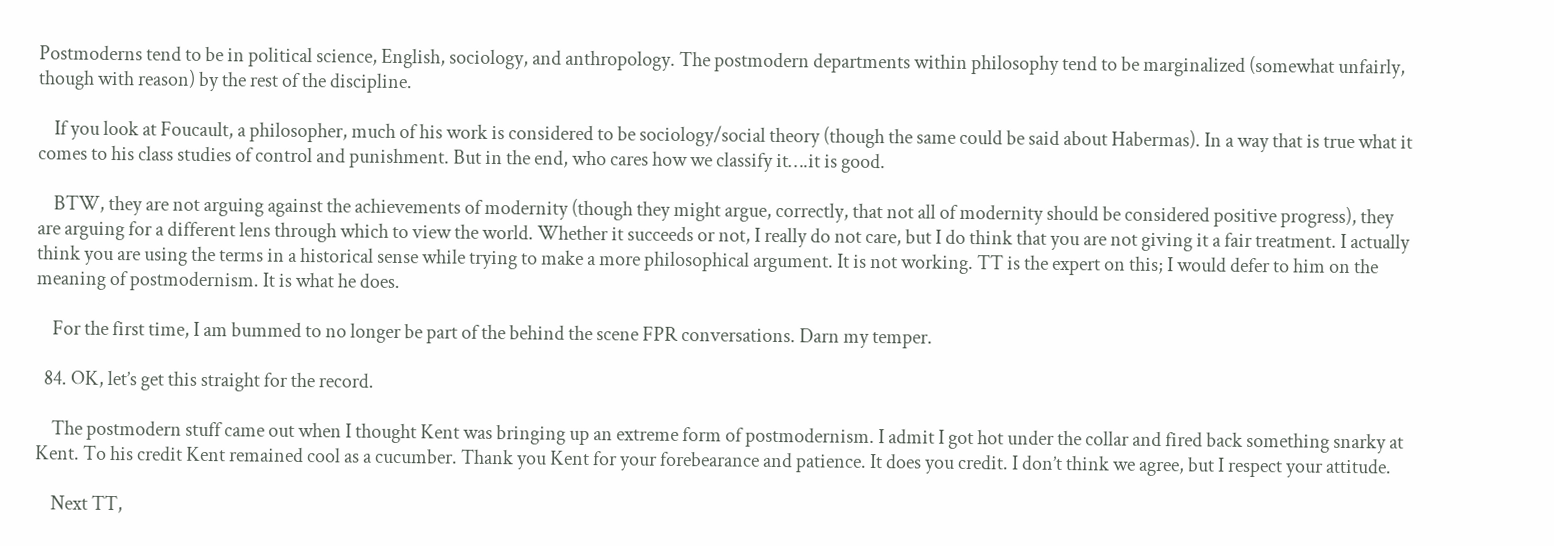Postmoderns tend to be in political science, English, sociology, and anthropology. The postmodern departments within philosophy tend to be marginalized (somewhat unfairly, though with reason) by the rest of the discipline.

    If you look at Foucault, a philosopher, much of his work is considered to be sociology/social theory (though the same could be said about Habermas). In a way that is true what it comes to his class studies of control and punishment. But in the end, who cares how we classify it….it is good.

    BTW, they are not arguing against the achievements of modernity (though they might argue, correctly, that not all of modernity should be considered positive progress), they are arguing for a different lens through which to view the world. Whether it succeeds or not, I really do not care, but I do think that you are not giving it a fair treatment. I actually think you are using the terms in a historical sense while trying to make a more philosophical argument. It is not working. TT is the expert on this; I would defer to him on the meaning of postmodernism. It is what he does.

    For the first time, I am bummed to no longer be part of the behind the scene FPR conversations. Darn my temper.

  84. OK, let’s get this straight for the record.

    The postmodern stuff came out when I thought Kent was bringing up an extreme form of postmodernism. I admit I got hot under the collar and fired back something snarky at Kent. To his credit Kent remained cool as a cucumber. Thank you Kent for your forebearance and patience. It does you credit. I don’t think we agree, but I respect your attitude.

    Next TT,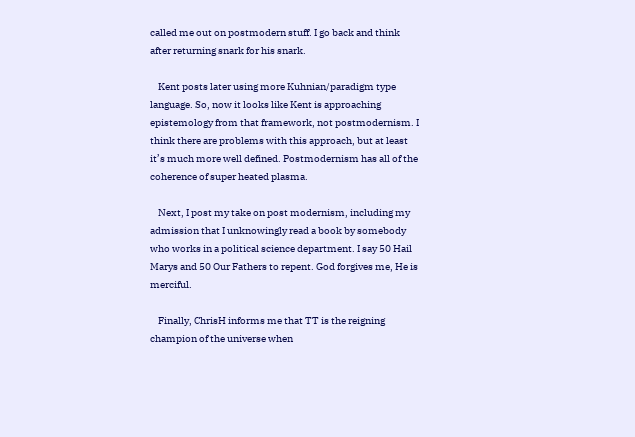called me out on postmodern stuff. I go back and think after returning snark for his snark.

    Kent posts later using more Kuhnian/paradigm type language. So, now it looks like Kent is approaching epistemology from that framework, not postmodernism. I think there are problems with this approach, but at least it’s much more well defined. Postmodernism has all of the coherence of super heated plasma.

    Next, I post my take on post modernism, including my admission that I unknowingly read a book by somebody who works in a political science department. I say 50 Hail Marys and 50 Our Fathers to repent. God forgives me, He is merciful.

    Finally, ChrisH informs me that TT is the reigning champion of the universe when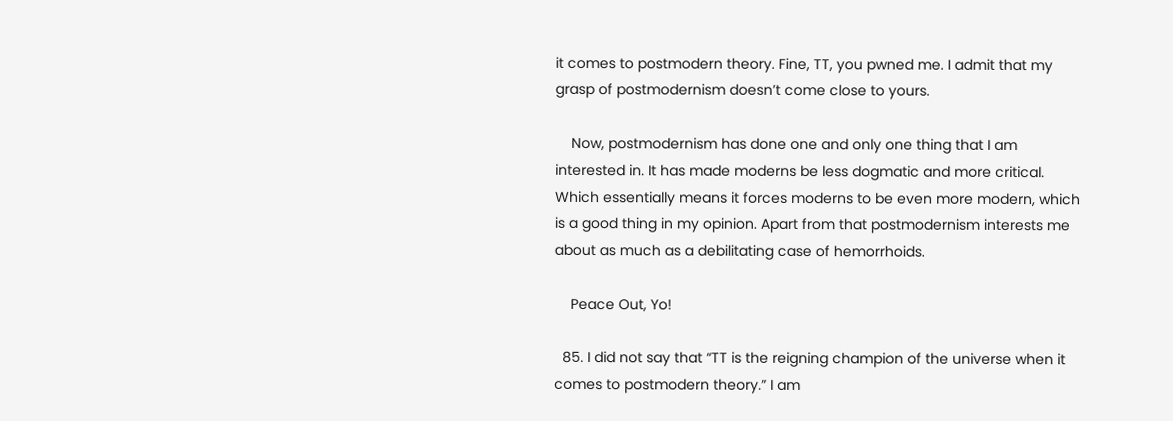it comes to postmodern theory. Fine, TT, you pwned me. I admit that my grasp of postmodernism doesn’t come close to yours.

    Now, postmodernism has done one and only one thing that I am interested in. It has made moderns be less dogmatic and more critical. Which essentially means it forces moderns to be even more modern, which is a good thing in my opinion. Apart from that postmodernism interests me about as much as a debilitating case of hemorrhoids.

    Peace Out, Yo!

  85. I did not say that “TT is the reigning champion of the universe when it comes to postmodern theory.” I am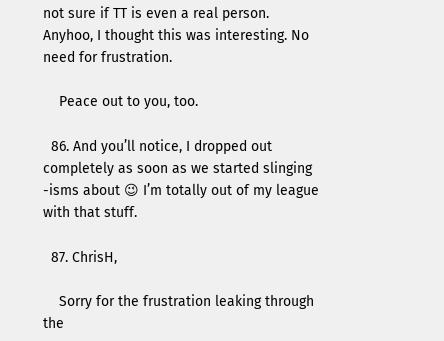not sure if TT is even a real person. Anyhoo, I thought this was interesting. No need for frustration.

    Peace out to you, too.

  86. And you’ll notice, I dropped out completely as soon as we started slinging -isms about 😉 I’m totally out of my league with that stuff.

  87. ChrisH,

    Sorry for the frustration leaking through the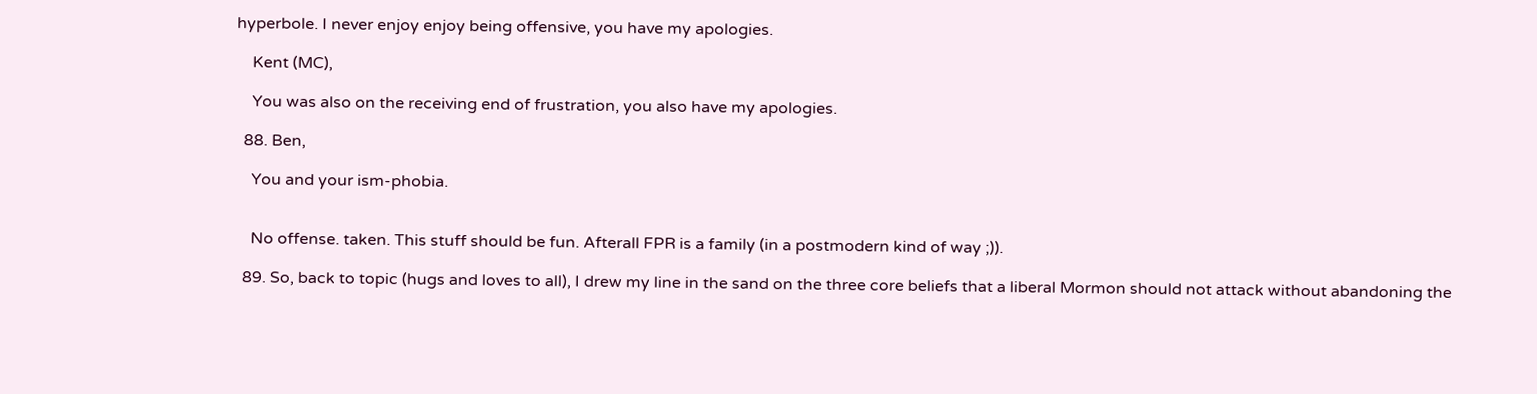hyperbole. I never enjoy enjoy being offensive, you have my apologies.

    Kent (MC),

    You was also on the receiving end of frustration, you also have my apologies.

  88. Ben,

    You and your ism-phobia.


    No offense. taken. This stuff should be fun. Afterall FPR is a family (in a postmodern kind of way ;)).

  89. So, back to topic (hugs and loves to all), I drew my line in the sand on the three core beliefs that a liberal Mormon should not attack without abandoning the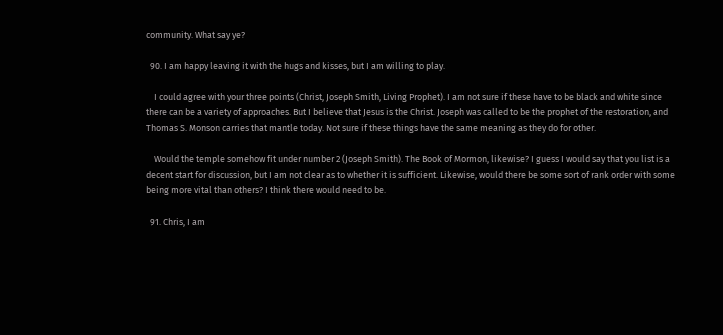community. What say ye?

  90. I am happy leaving it with the hugs and kisses, but I am willing to play.

    I could agree with your three points (Christ, Joseph Smith, Living Prophet). I am not sure if these have to be black and white since there can be a variety of approaches. But I believe that Jesus is the Christ. Joseph was called to be the prophet of the restoration, and Thomas S. Monson carries that mantle today. Not sure if these things have the same meaning as they do for other.

    Would the temple somehow fit under number 2 (Joseph Smith). The Book of Mormon, likewise? I guess I would say that you list is a decent start for discussion, but I am not clear as to whether it is sufficient. Likewise, would there be some sort of rank order with some being more vital than others? I think there would need to be.

  91. Chris, I am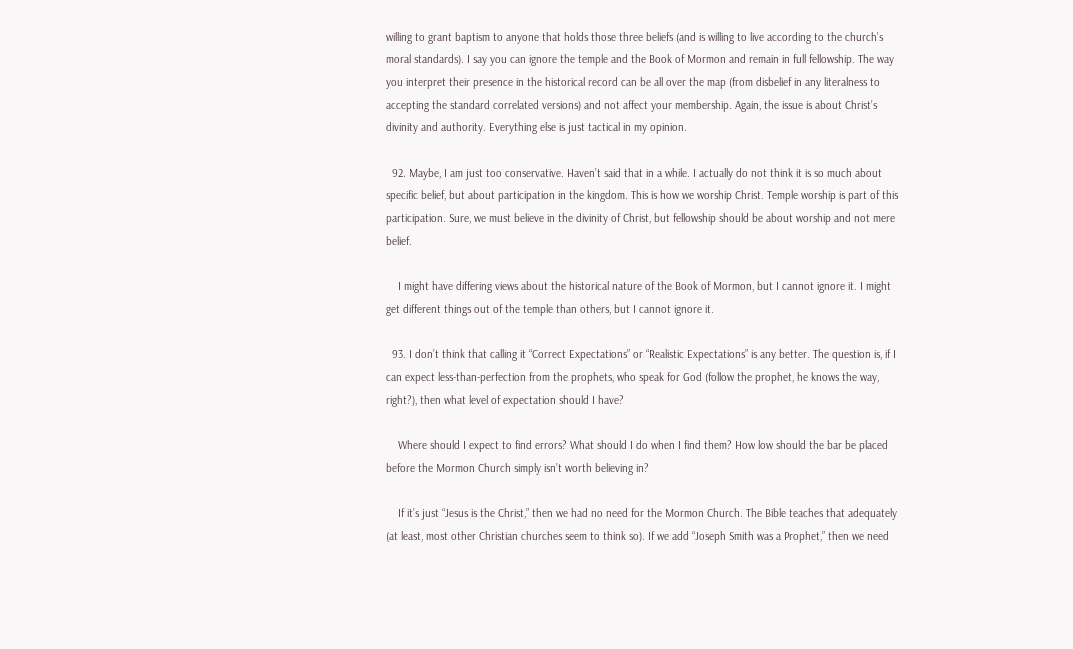willing to grant baptism to anyone that holds those three beliefs (and is willing to live according to the church’s moral standards). I say you can ignore the temple and the Book of Mormon and remain in full fellowship. The way you interpret their presence in the historical record can be all over the map (from disbelief in any literalness to accepting the standard correlated versions) and not affect your membership. Again, the issue is about Christ’s divinity and authority. Everything else is just tactical in my opinion.

  92. Maybe, I am just too conservative. Haven’t said that in a while. I actually do not think it is so much about specific belief, but about participation in the kingdom. This is how we worship Christ. Temple worship is part of this participation. Sure, we must believe in the divinity of Christ, but fellowship should be about worship and not mere belief.

    I might have differing views about the historical nature of the Book of Mormon, but I cannot ignore it. I might get different things out of the temple than others, but I cannot ignore it.

  93. I don’t think that calling it “Correct Expectations” or “Realistic Expectations” is any better. The question is, if I can expect less-than-perfection from the prophets, who speak for God (follow the prophet, he knows the way, right?), then what level of expectation should I have?

    Where should I expect to find errors? What should I do when I find them? How low should the bar be placed before the Mormon Church simply isn’t worth believing in?

    If it’s just “Jesus is the Christ,” then we had no need for the Mormon Church. The Bible teaches that adequately (at least, most other Christian churches seem to think so). If we add “Joseph Smith was a Prophet,” then we need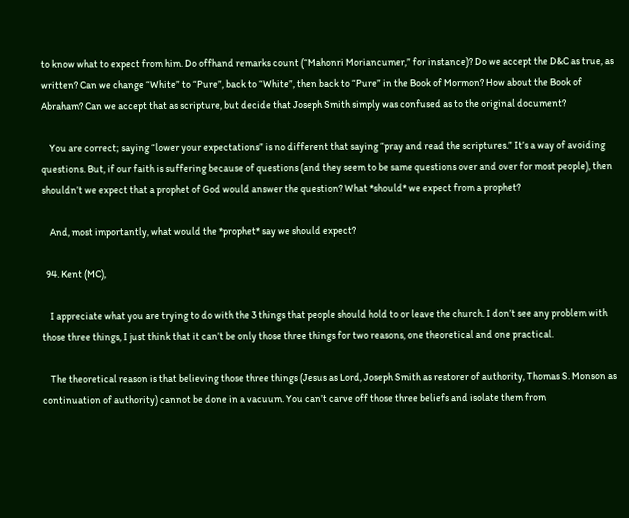to know what to expect from him. Do offhand remarks count (“Mahonri Moriancumer,” for instance)? Do we accept the D&C as true, as written? Can we change “White” to “Pure”, back to “White”, then back to “Pure” in the Book of Mormon? How about the Book of Abraham? Can we accept that as scripture, but decide that Joseph Smith simply was confused as to the original document?

    You are correct; saying “lower your expectations” is no different that saying “pray and read the scriptures.” It’s a way of avoiding questions. But, if our faith is suffering because of questions (and they seem to be same questions over and over for most people), then shouldn’t we expect that a prophet of God would answer the question? What *should* we expect from a prophet?

    And, most importantly, what would the *prophet* say we should expect?

  94. Kent (MC),

    I appreciate what you are trying to do with the 3 things that people should hold to or leave the church. I don’t see any problem with those three things, I just think that it can’t be only those three things for two reasons, one theoretical and one practical.

    The theoretical reason is that believing those three things (Jesus as Lord, Joseph Smith as restorer of authority, Thomas S. Monson as continuation of authority) cannot be done in a vacuum. You can’t carve off those three beliefs and isolate them from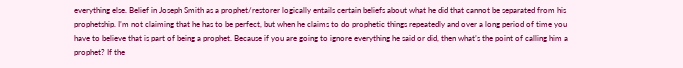everything else. Belief in Joseph Smith as a prophet/restorer logically entails certain beliefs about what he did that cannot be separated from his prophetship. I’m not claiming that he has to be perfect, but when he claims to do prophetic things repeatedly and over a long period of time you have to believe that is part of being a prophet. Because if you are going to ignore everything he said or did, then what’s the point of calling him a prophet? If the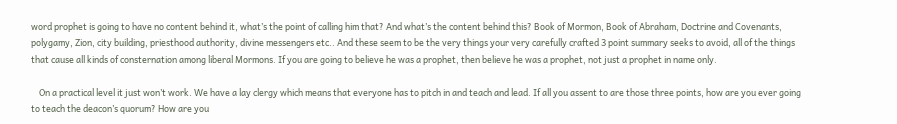word prophet is going to have no content behind it, what’s the point of calling him that? And what’s the content behind this? Book of Mormon, Book of Abraham, Doctrine and Covenants, polygamy, Zion, city building, priesthood authority, divine messengers etc.. And these seem to be the very things your very carefully crafted 3 point summary seeks to avoid, all of the things that cause all kinds of consternation among liberal Mormons. If you are going to believe he was a prophet, then believe he was a prophet, not just a prophet in name only.

    On a practical level it just won’t work. We have a lay clergy which means that everyone has to pitch in and teach and lead. If all you assent to are those three points, how are you ever going to teach the deacon’s quorum? How are you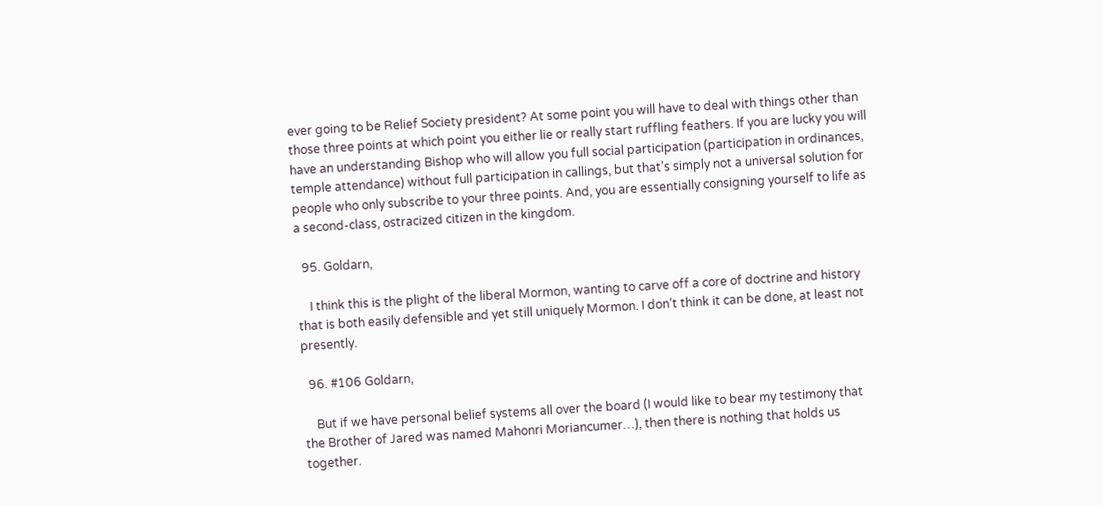ever going to be Relief Society president? At some point you will have to deal with things other than those three points at which point you either lie or really start ruffling feathers. If you are lucky you will have an understanding Bishop who will allow you full social participation (participation in ordinances, temple attendance) without full participation in callings, but that’s simply not a universal solution for people who only subscribe to your three points. And, you are essentially consigning yourself to life as a second-class, ostracized citizen in the kingdom.

  95. Goldarn,

    I think this is the plight of the liberal Mormon, wanting to carve off a core of doctrine and history that is both easily defensible and yet still uniquely Mormon. I don’t think it can be done, at least not presently.

  96. #106 Goldarn,

    But if we have personal belief systems all over the board (I would like to bear my testimony that the Brother of Jared was named Mahonri Moriancumer…), then there is nothing that holds us together.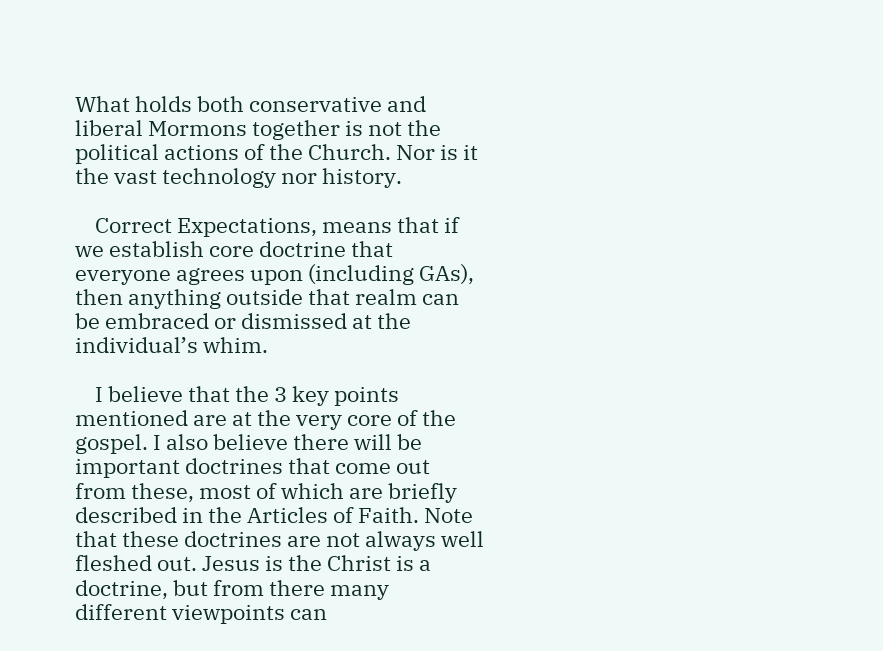What holds both conservative and liberal Mormons together is not the political actions of the Church. Nor is it the vast technology nor history.

    Correct Expectations, means that if we establish core doctrine that everyone agrees upon (including GAs), then anything outside that realm can be embraced or dismissed at the individual’s whim.

    I believe that the 3 key points mentioned are at the very core of the gospel. I also believe there will be important doctrines that come out from these, most of which are briefly described in the Articles of Faith. Note that these doctrines are not always well fleshed out. Jesus is the Christ is a doctrine, but from there many different viewpoints can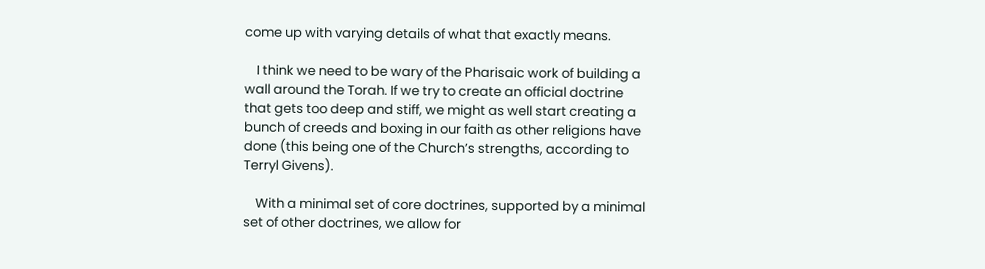come up with varying details of what that exactly means.

    I think we need to be wary of the Pharisaic work of building a wall around the Torah. If we try to create an official doctrine that gets too deep and stiff, we might as well start creating a bunch of creeds and boxing in our faith as other religions have done (this being one of the Church’s strengths, according to Terryl Givens).

    With a minimal set of core doctrines, supported by a minimal set of other doctrines, we allow for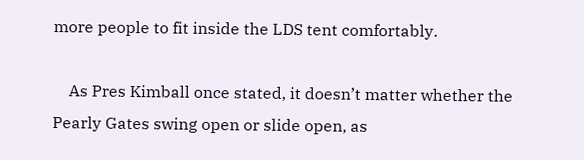more people to fit inside the LDS tent comfortably.

    As Pres Kimball once stated, it doesn’t matter whether the Pearly Gates swing open or slide open, as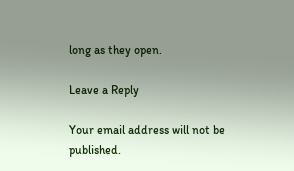long as they open.

Leave a Reply

Your email address will not be published.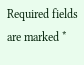Required fields are marked *